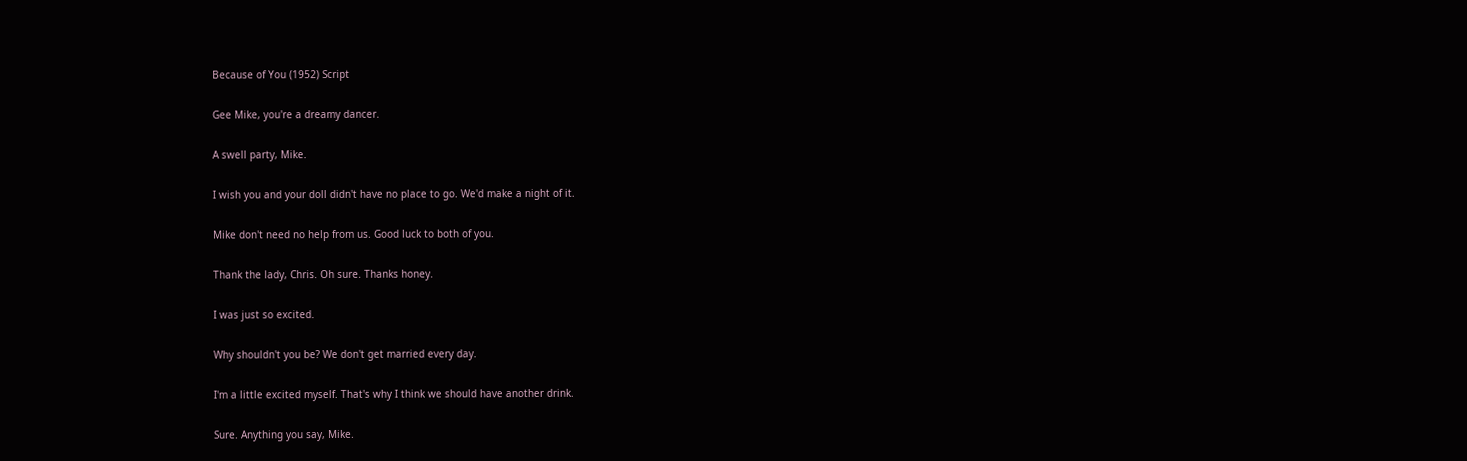Because of You (1952) Script

Gee Mike, you're a dreamy dancer.

A swell party, Mike.

I wish you and your doll didn't have no place to go. We'd make a night of it.

Mike don't need no help from us. Good luck to both of you.

Thank the lady, Chris. Oh sure. Thanks honey.

I was just so excited.

Why shouldn't you be? We don't get married every day.

I'm a little excited myself. That's why I think we should have another drink.

Sure. Anything you say, Mike.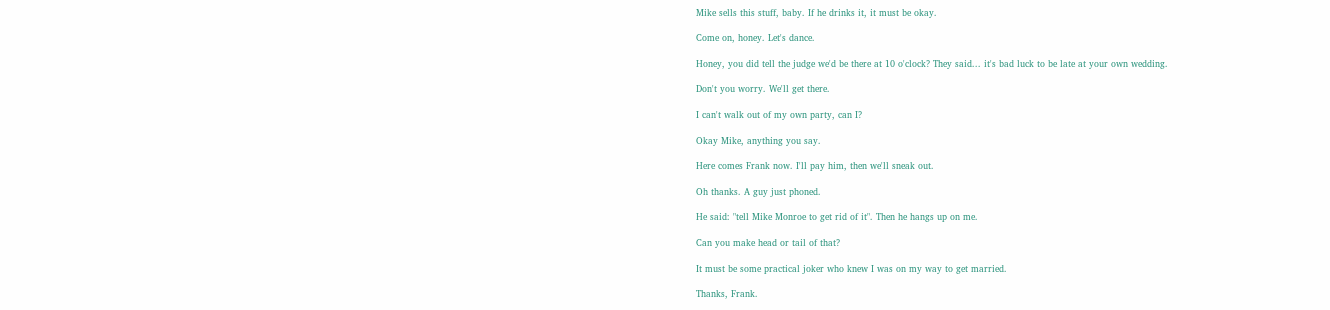Mike sells this stuff, baby. If he drinks it, it must be okay.

Come on, honey. Let's dance.

Honey, you did tell the judge we'd be there at 10 o'clock? They said... it's bad luck to be late at your own wedding.

Don't you worry. We'll get there.

I can't walk out of my own party, can I?

Okay Mike, anything you say.

Here comes Frank now. I'll pay him, then we'll sneak out.

Oh thanks. A guy just phoned.

He said: "tell Mike Monroe to get rid of it". Then he hangs up on me.

Can you make head or tail of that?

It must be some practical joker who knew I was on my way to get married.

Thanks, Frank.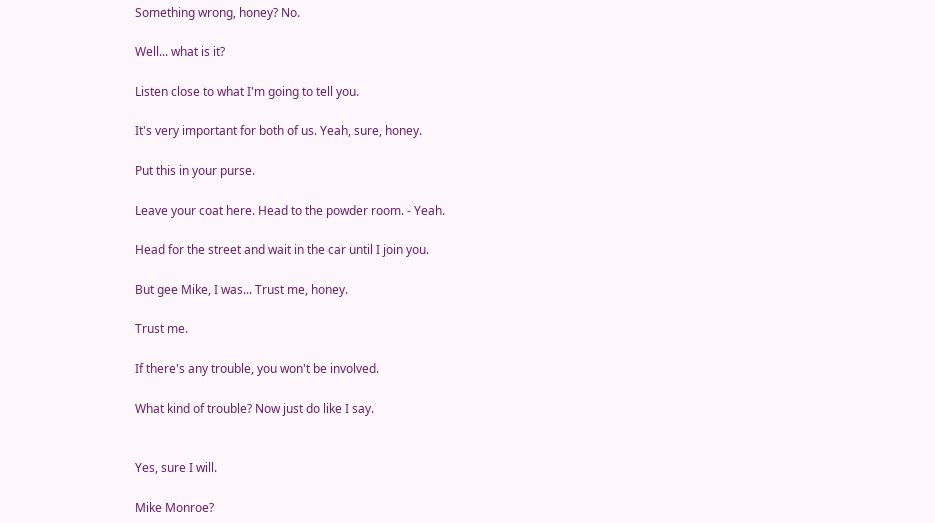Something wrong, honey? No.

Well... what is it?

Listen close to what I'm going to tell you.

It's very important for both of us. Yeah, sure, honey.

Put this in your purse.

Leave your coat here. Head to the powder room. - Yeah.

Head for the street and wait in the car until I join you.

But gee Mike, I was... Trust me, honey.

Trust me.

If there's any trouble, you won't be involved.

What kind of trouble? Now just do like I say.


Yes, sure I will.

Mike Monroe?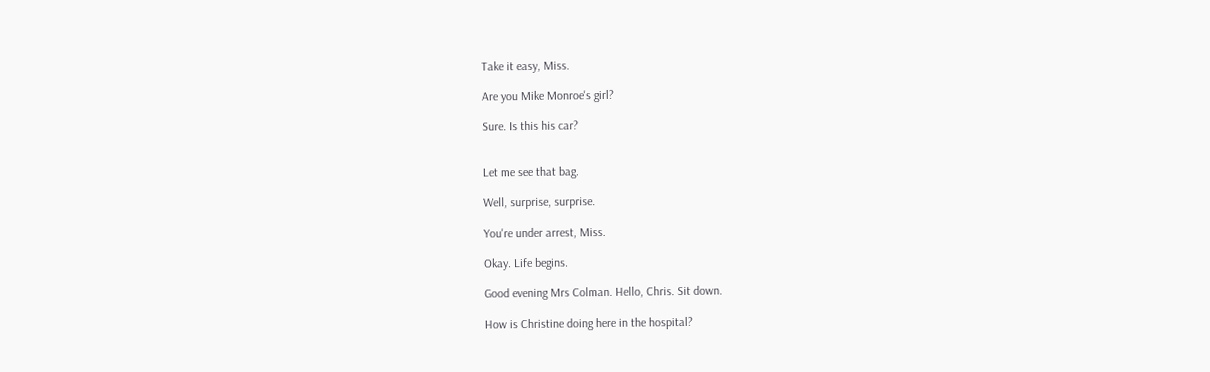Take it easy, Miss.

Are you Mike Monroe's girl?

Sure. Is this his car?


Let me see that bag.

Well, surprise, surprise.

You're under arrest, Miss.

Okay. Life begins.

Good evening Mrs Colman. Hello, Chris. Sit down.

How is Christine doing here in the hospital?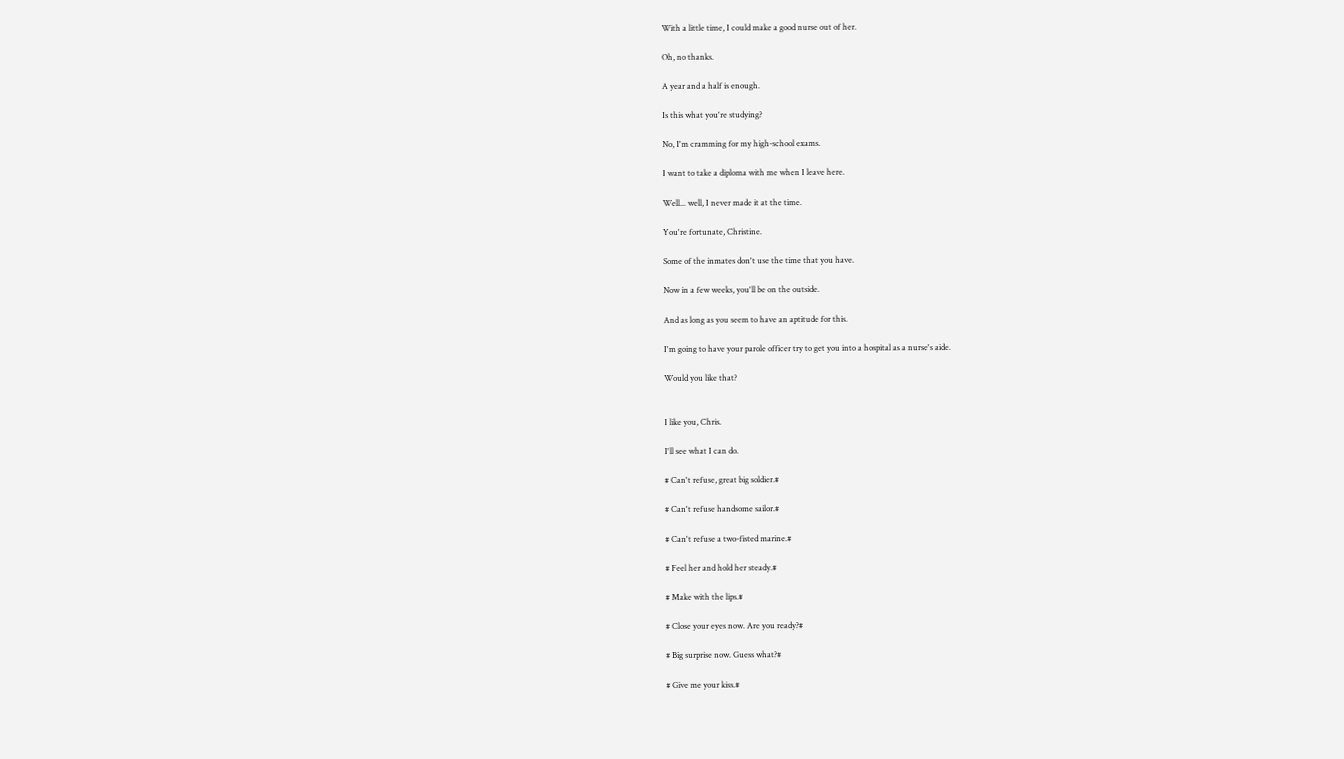With a little time, I could make a good nurse out of her.

Oh, no thanks.

A year and a half is enough.

Is this what you're studying?

No, I'm cramming for my high-school exams.

I want to take a diploma with me when I leave here.

Well... well, I never made it at the time.

You're fortunate, Christine.

Some of the inmates don't use the time that you have.

Now in a few weeks, you'll be on the outside.

And as long as you seem to have an aptitude for this.

I'm going to have your parole officer try to get you into a hospital as a nurse's aide.

Would you like that?


I like you, Chris.

I'll see what I can do.

# Can't refuse, great big soldier.#

# Can't refuse handsome sailor.#

# Can't refuse a two-fisted marine.#

# Feel her and hold her steady.#

# Make with the lips.#

# Close your eyes now. Are you ready?#

# Big surprise now. Guess what?#

# Give me your kiss.#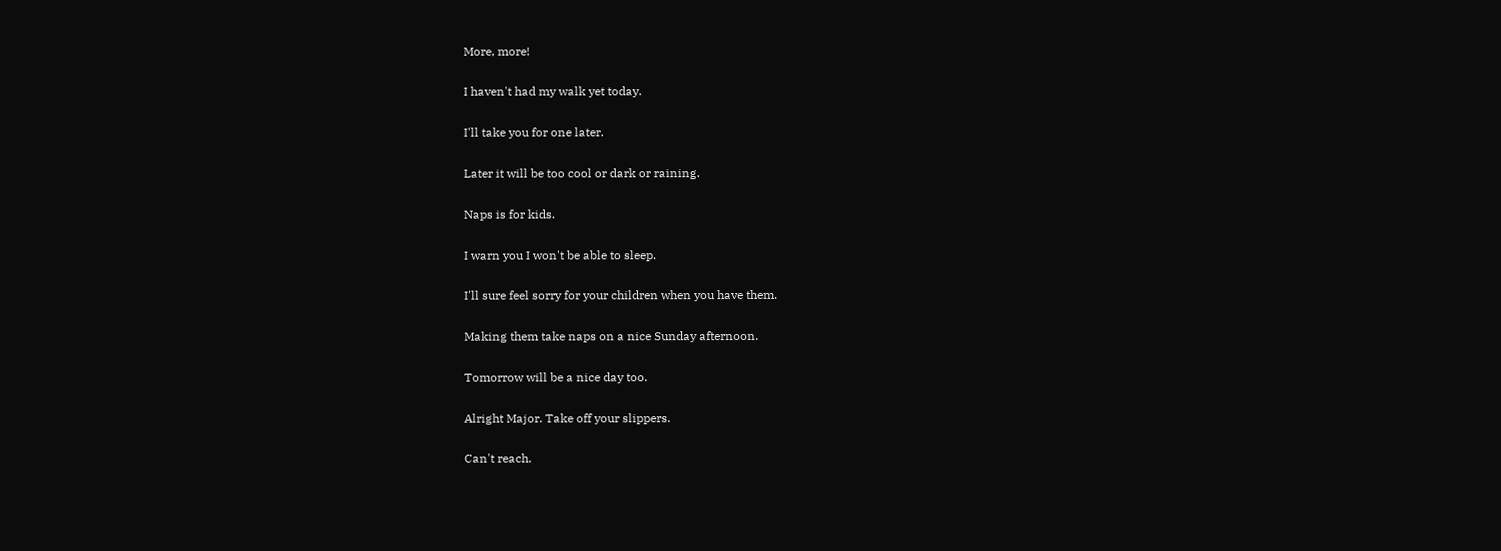More, more!

I haven't had my walk yet today.

I'll take you for one later.

Later it will be too cool or dark or raining.

Naps is for kids.

I warn you I won't be able to sleep.

I'll sure feel sorry for your children when you have them.

Making them take naps on a nice Sunday afternoon.

Tomorrow will be a nice day too.

Alright Major. Take off your slippers.

Can't reach.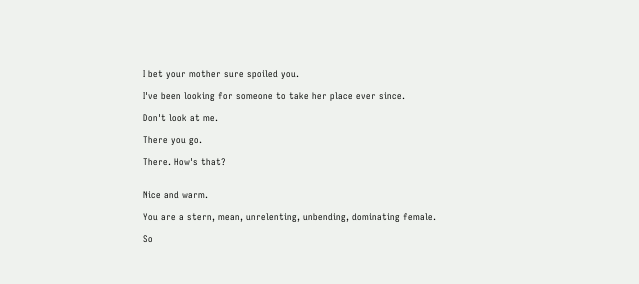I bet your mother sure spoiled you.

I've been looking for someone to take her place ever since.

Don't look at me.

There you go.

There. How's that?


Nice and warm.

You are a stern, mean, unrelenting, unbending, dominating female.

So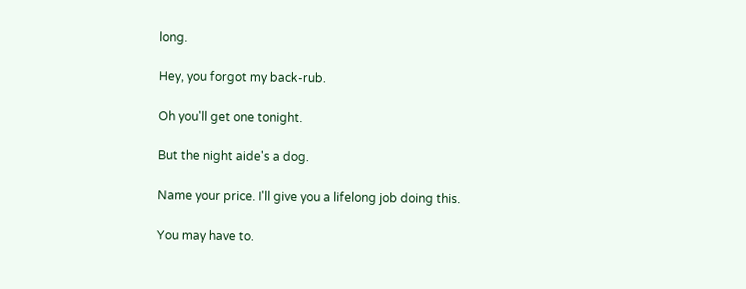long.

Hey, you forgot my back-rub.

Oh you'll get one tonight.

But the night aide's a dog.

Name your price. I'll give you a lifelong job doing this.

You may have to.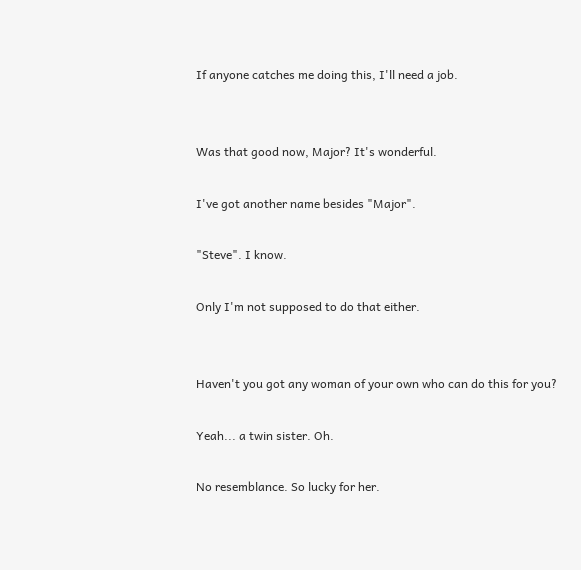If anyone catches me doing this, I'll need a job.


Was that good now, Major? It's wonderful.

I've got another name besides "Major".

"Steve". I know.

Only I'm not supposed to do that either.


Haven't you got any woman of your own who can do this for you?

Yeah... a twin sister. Oh.

No resemblance. So lucky for her.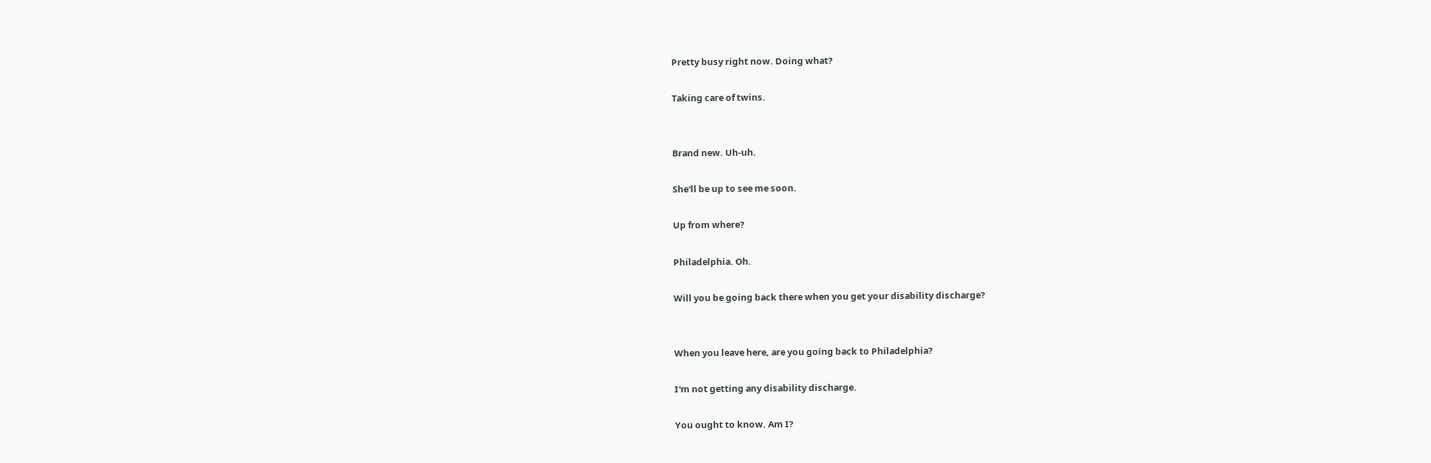Pretty busy right now. Doing what?

Taking care of twins.


Brand new. Uh-uh.

She'll be up to see me soon.

Up from where?

Philadelphia. Oh.

Will you be going back there when you get your disability discharge?


When you leave here, are you going back to Philadelphia?

I'm not getting any disability discharge.

You ought to know. Am I?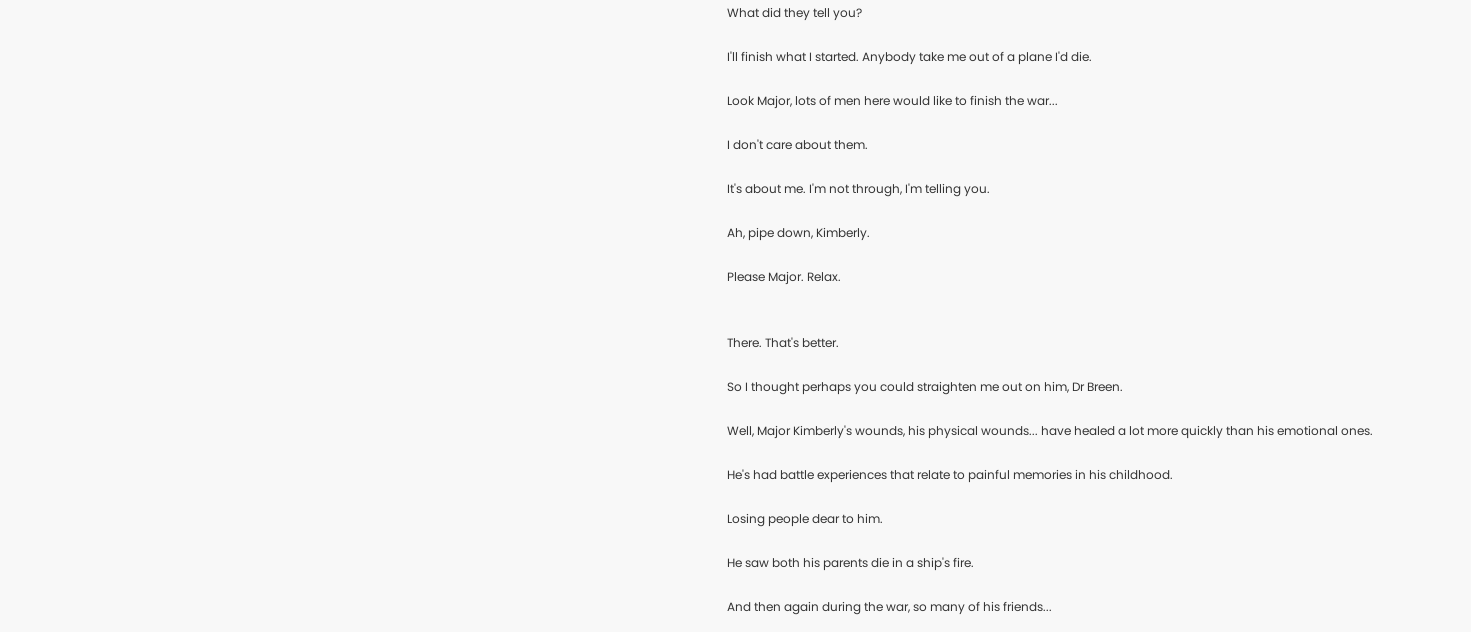What did they tell you?

I'll finish what I started. Anybody take me out of a plane I'd die.

Look Major, lots of men here would like to finish the war...

I don't care about them.

It's about me. I'm not through, I'm telling you.

Ah, pipe down, Kimberly.

Please Major. Relax.


There. That's better.

So I thought perhaps you could straighten me out on him, Dr Breen.

Well, Major Kimberly's wounds, his physical wounds... have healed a lot more quickly than his emotional ones.

He's had battle experiences that relate to painful memories in his childhood.

Losing people dear to him.

He saw both his parents die in a ship's fire.

And then again during the war, so many of his friends...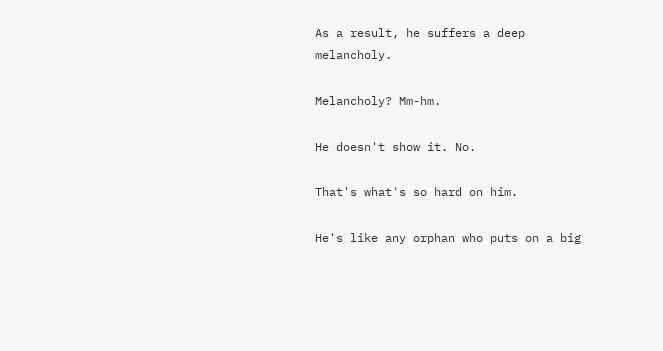As a result, he suffers a deep melancholy.

Melancholy? Mm-hm.

He doesn't show it. No.

That's what's so hard on him.

He's like any orphan who puts on a big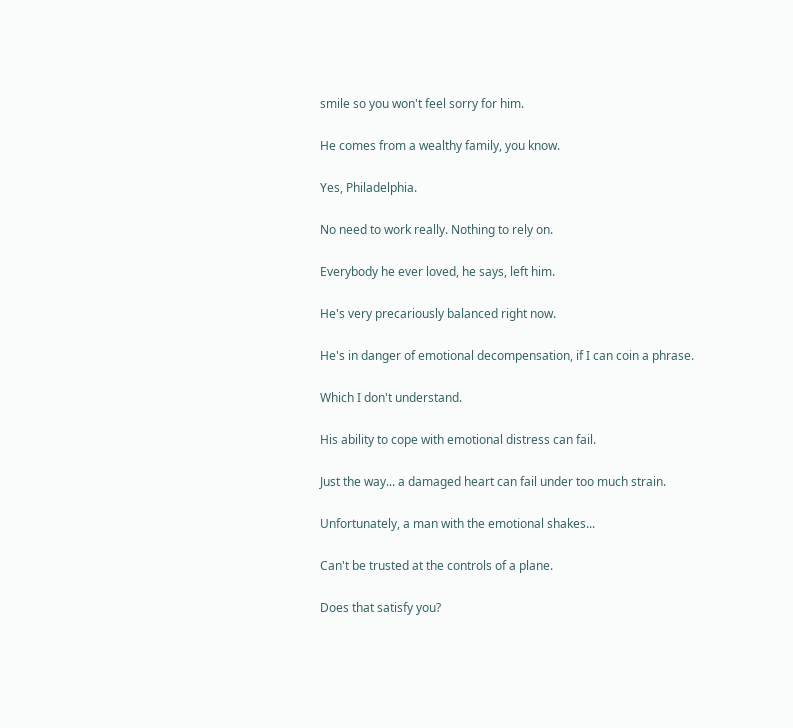smile so you won't feel sorry for him.

He comes from a wealthy family, you know.

Yes, Philadelphia.

No need to work really. Nothing to rely on.

Everybody he ever loved, he says, left him.

He's very precariously balanced right now.

He's in danger of emotional decompensation, if I can coin a phrase.

Which I don't understand.

His ability to cope with emotional distress can fail.

Just the way... a damaged heart can fail under too much strain.

Unfortunately, a man with the emotional shakes...

Can't be trusted at the controls of a plane.

Does that satisfy you?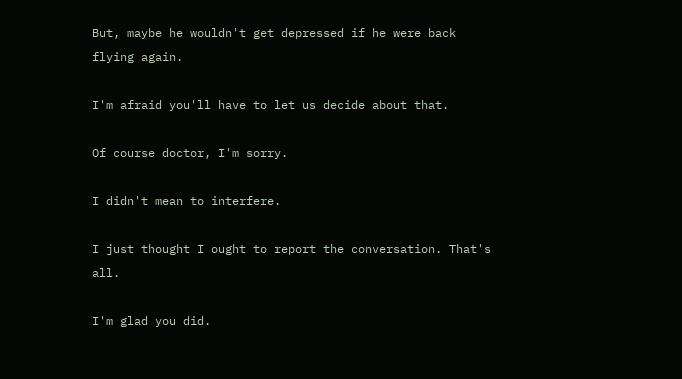But, maybe he wouldn't get depressed if he were back flying again.

I'm afraid you'll have to let us decide about that.

Of course doctor, I'm sorry.

I didn't mean to interfere.

I just thought I ought to report the conversation. That's all.

I'm glad you did.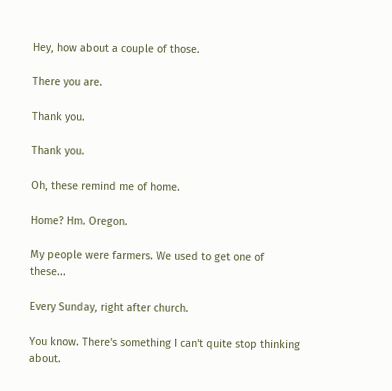Hey, how about a couple of those.

There you are.

Thank you.

Thank you.

Oh, these remind me of home.

Home? Hm. Oregon.

My people were farmers. We used to get one of these...

Every Sunday, right after church.

You know. There's something I can't quite stop thinking about.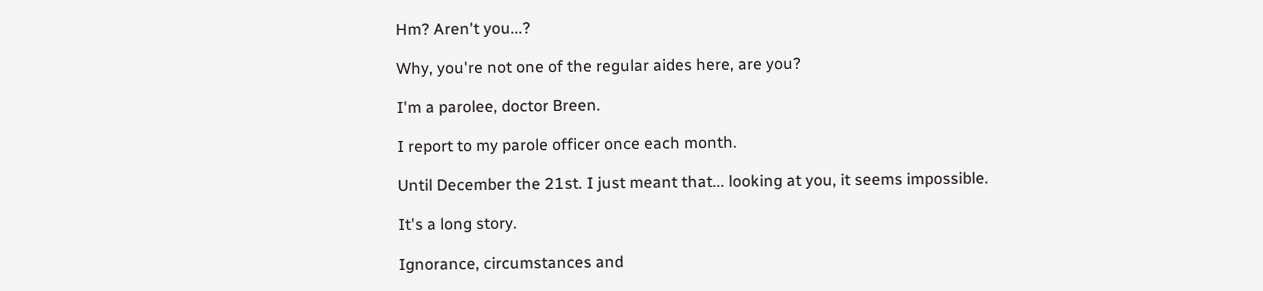Hm? Aren't you...?

Why, you're not one of the regular aides here, are you?

I'm a parolee, doctor Breen.

I report to my parole officer once each month.

Until December the 21st. I just meant that... looking at you, it seems impossible.

It's a long story.

Ignorance, circumstances and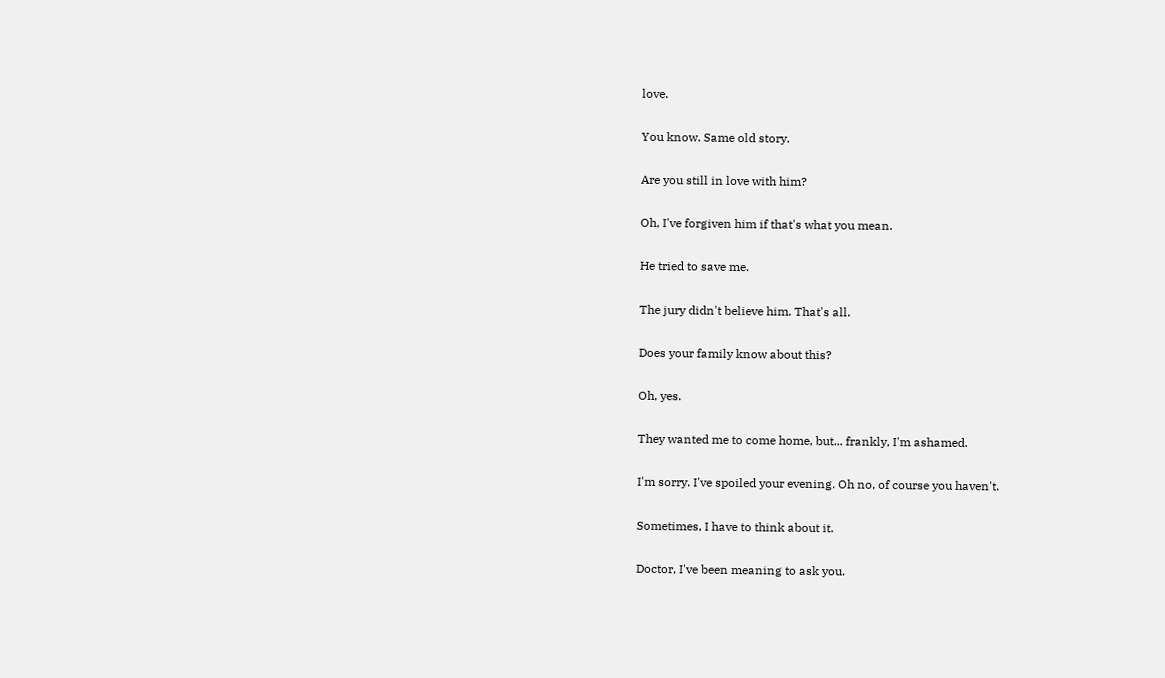love.

You know. Same old story.

Are you still in love with him?

Oh, I've forgiven him if that's what you mean.

He tried to save me.

The jury didn't believe him. That's all.

Does your family know about this?

Oh, yes.

They wanted me to come home, but... frankly, I'm ashamed.

I'm sorry. I've spoiled your evening. Oh no, of course you haven't.

Sometimes, I have to think about it.

Doctor, I've been meaning to ask you.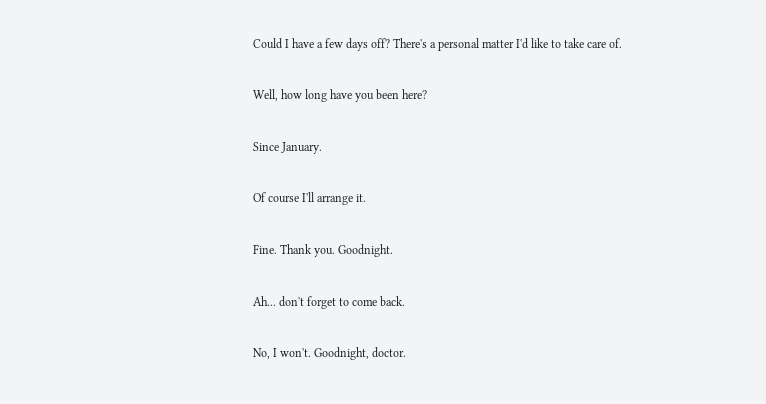Could I have a few days off? There's a personal matter I'd like to take care of.

Well, how long have you been here?

Since January.

Of course I'll arrange it.

Fine. Thank you. Goodnight.

Ah... don't forget to come back.

No, I won't. Goodnight, doctor.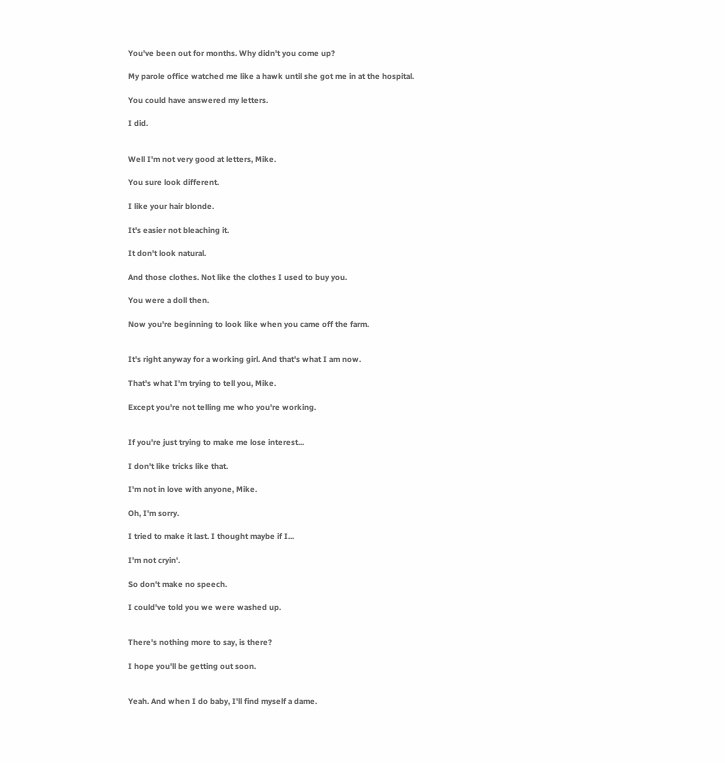You've been out for months. Why didn't you come up?

My parole office watched me like a hawk until she got me in at the hospital.

You could have answered my letters.

I did.


Well I'm not very good at letters, Mike.

You sure look different.

I like your hair blonde.

It's easier not bleaching it.

It don't look natural.

And those clothes. Not like the clothes I used to buy you.

You were a doll then.

Now you're beginning to look like when you came off the farm.


It's right anyway for a working girl. And that's what I am now.

That's what I'm trying to tell you, Mike.

Except you're not telling me who you're working.


If you're just trying to make me lose interest...

I don't like tricks like that.

I'm not in love with anyone, Mike.

Oh, I'm sorry.

I tried to make it last. I thought maybe if I...

I'm not cryin'.

So don't make no speech.

I could've told you we were washed up.


There's nothing more to say, is there?

I hope you'll be getting out soon.


Yeah. And when I do baby, I'll find myself a dame.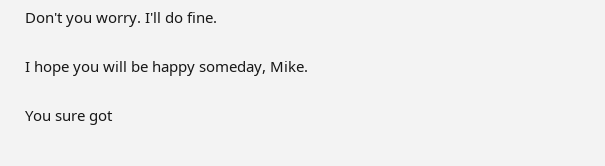Don't you worry. I'll do fine.

I hope you will be happy someday, Mike.

You sure got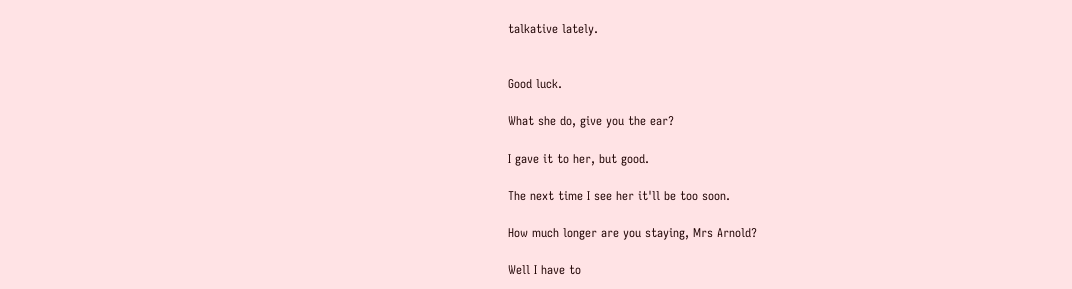talkative lately.


Good luck.

What she do, give you the ear?

I gave it to her, but good.

The next time I see her it'll be too soon.

How much longer are you staying, Mrs Arnold?

Well I have to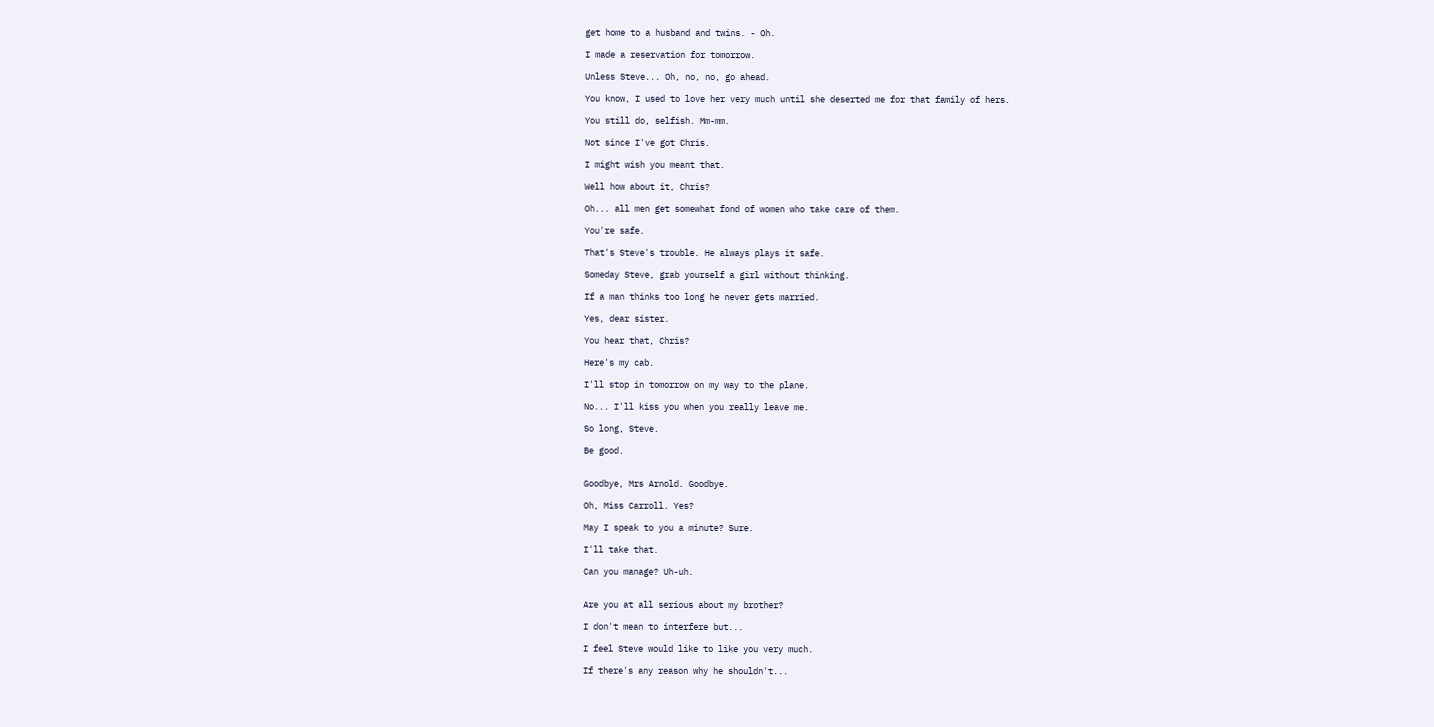get home to a husband and twins. - Oh.

I made a reservation for tomorrow.

Unless Steve... Oh, no, no, go ahead.

You know, I used to love her very much until she deserted me for that family of hers.

You still do, selfish. Mm-mm.

Not since I've got Chris.

I might wish you meant that.

Well how about it, Chris?

Oh... all men get somewhat fond of women who take care of them.

You're safe.

That's Steve's trouble. He always plays it safe.

Someday Steve, grab yourself a girl without thinking.

If a man thinks too long he never gets married.

Yes, dear sister.

You hear that, Chris?

Here's my cab.

I'll stop in tomorrow on my way to the plane.

No... I'll kiss you when you really leave me.

So long, Steve.

Be good.


Goodbye, Mrs Arnold. Goodbye.

Oh, Miss Carroll. Yes?

May I speak to you a minute? Sure.

I'll take that.

Can you manage? Uh-uh.


Are you at all serious about my brother?

I don't mean to interfere but...

I feel Steve would like to like you very much.

If there's any reason why he shouldn't...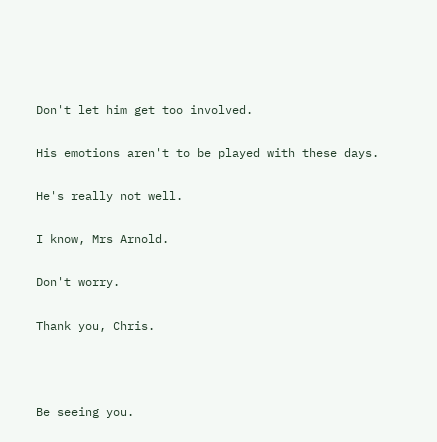Don't let him get too involved.

His emotions aren't to be played with these days.

He's really not well.

I know, Mrs Arnold.

Don't worry.

Thank you, Chris.



Be seeing you.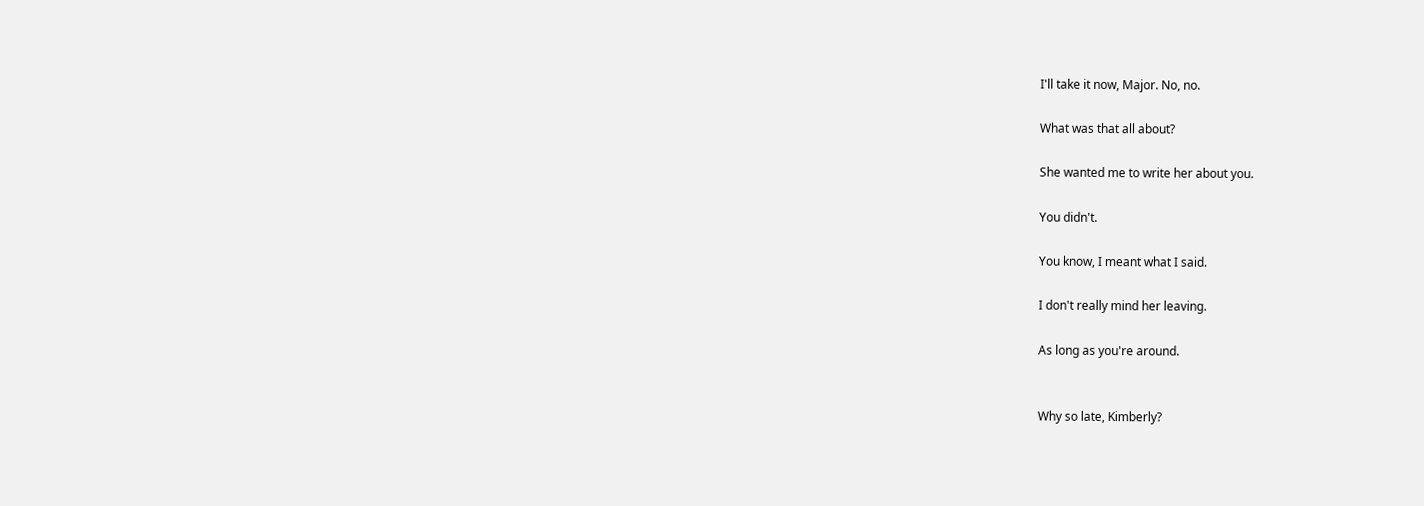I'll take it now, Major. No, no.

What was that all about?

She wanted me to write her about you.

You didn't.

You know, I meant what I said.

I don't really mind her leaving.

As long as you're around.


Why so late, Kimberly?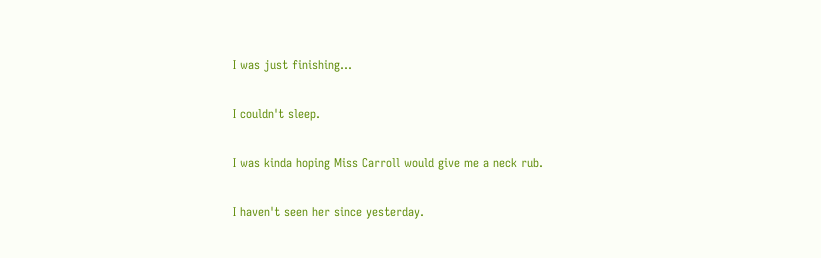I was just finishing...

I couldn't sleep.

I was kinda hoping Miss Carroll would give me a neck rub.

I haven't seen her since yesterday.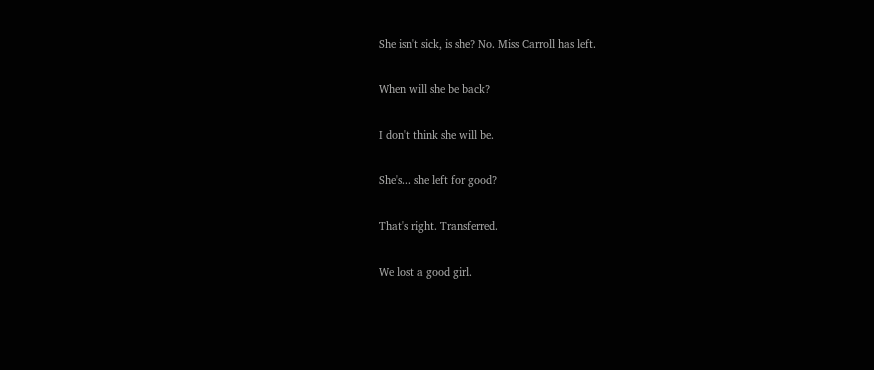She isn't sick, is she? No. Miss Carroll has left.

When will she be back?

I don't think she will be.

She's... she left for good?

That's right. Transferred.

We lost a good girl.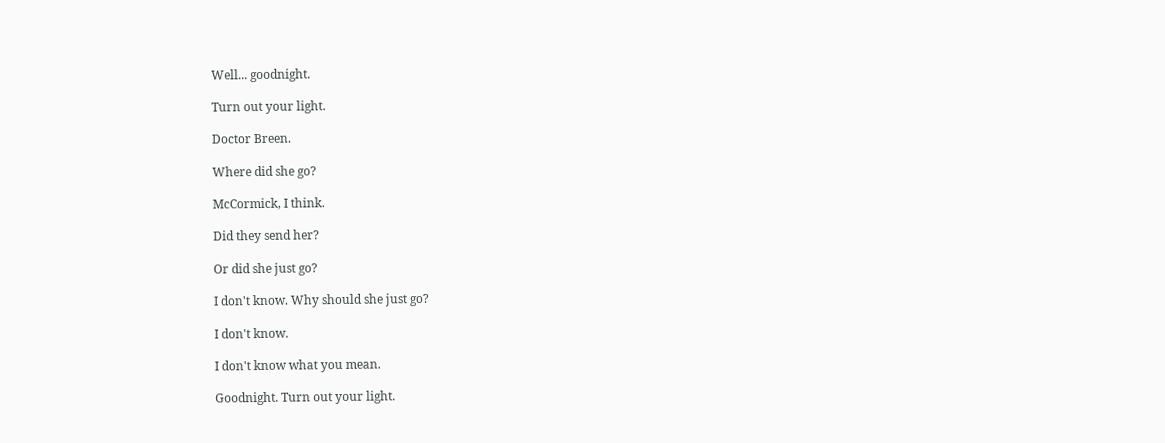Well... goodnight.

Turn out your light.

Doctor Breen.

Where did she go?

McCormick, I think.

Did they send her?

Or did she just go?

I don't know. Why should she just go?

I don't know.

I don't know what you mean.

Goodnight. Turn out your light.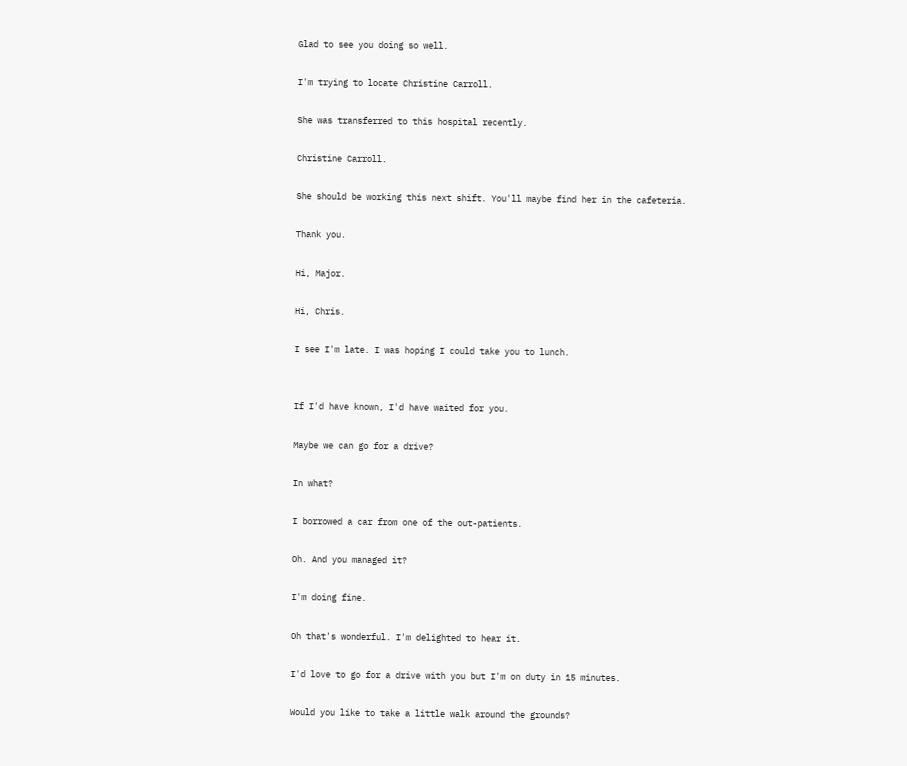Glad to see you doing so well.

I'm trying to locate Christine Carroll.

She was transferred to this hospital recently.

Christine Carroll.

She should be working this next shift. You'll maybe find her in the cafeteria.

Thank you.

Hi, Major.

Hi, Chris.

I see I'm late. I was hoping I could take you to lunch.


If I'd have known, I'd have waited for you.

Maybe we can go for a drive?

In what?

I borrowed a car from one of the out-patients.

Oh. And you managed it?

I'm doing fine.

Oh that's wonderful. I'm delighted to hear it.

I'd love to go for a drive with you but I'm on duty in 15 minutes.

Would you like to take a little walk around the grounds?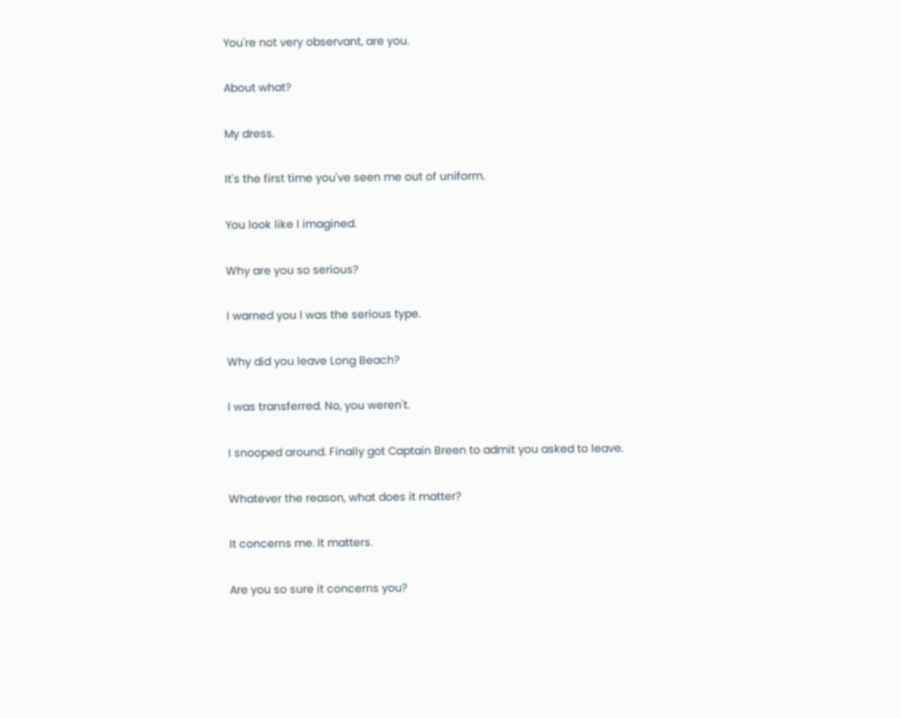You're not very observant, are you.

About what?

My dress.

It's the first time you've seen me out of uniform.

You look like I imagined.

Why are you so serious?

I warned you I was the serious type.

Why did you leave Long Beach?

I was transferred. No, you weren't.

I snooped around. Finally got Captain Breen to admit you asked to leave.

Whatever the reason, what does it matter?

It concerns me. It matters.

Are you so sure it concerns you?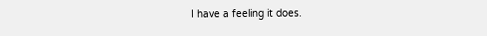I have a feeling it does.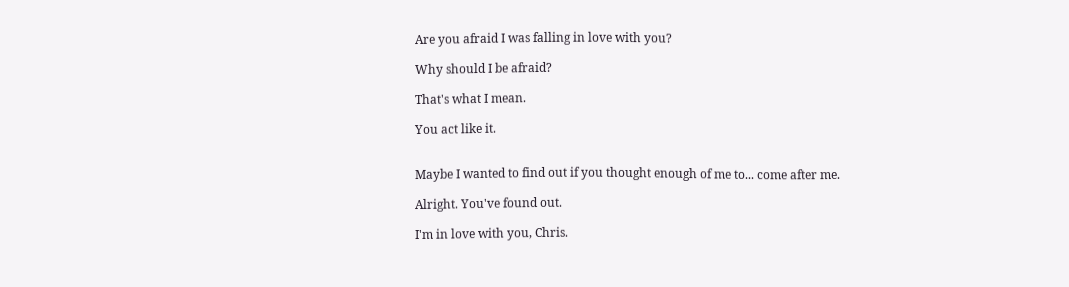Are you afraid I was falling in love with you?

Why should I be afraid?

That's what I mean.

You act like it.


Maybe I wanted to find out if you thought enough of me to... come after me.

Alright. You've found out.

I'm in love with you, Chris.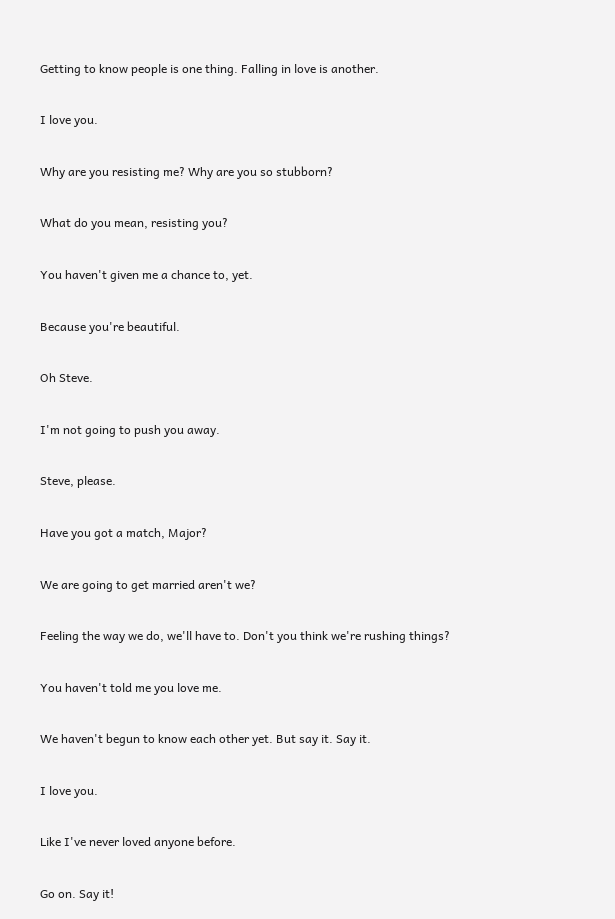Getting to know people is one thing. Falling in love is another.

I love you.

Why are you resisting me? Why are you so stubborn?

What do you mean, resisting you?

You haven't given me a chance to, yet.

Because you're beautiful.

Oh Steve.

I'm not going to push you away.

Steve, please.

Have you got a match, Major?

We are going to get married aren't we?

Feeling the way we do, we'll have to. Don't you think we're rushing things?

You haven't told me you love me.

We haven't begun to know each other yet. But say it. Say it.

I love you.

Like I've never loved anyone before.

Go on. Say it!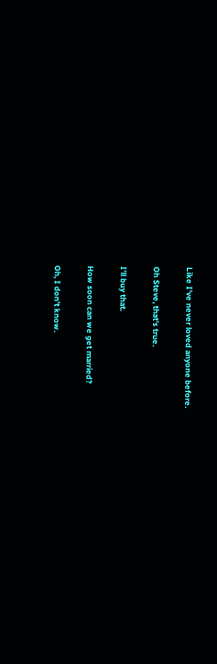Like I've never loved anyone before.

Oh Steve, that's true.

I'll buy that.

How soon can we get married?

Oh, I don't know.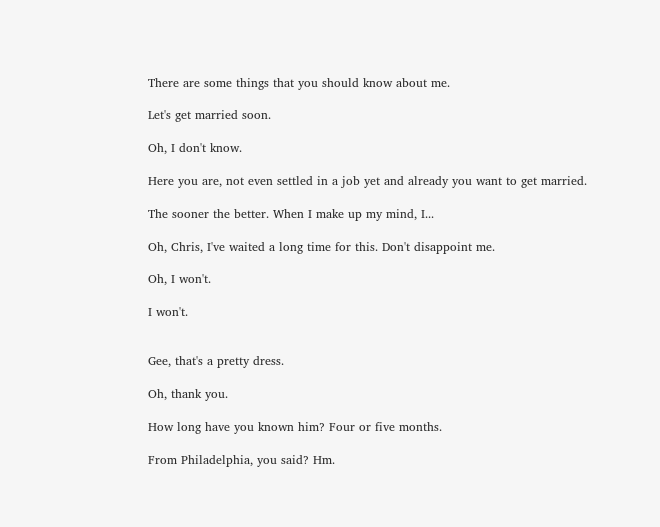There are some things that you should know about me.

Let's get married soon.

Oh, I don't know.

Here you are, not even settled in a job yet and already you want to get married.

The sooner the better. When I make up my mind, I...

Oh, Chris, I've waited a long time for this. Don't disappoint me.

Oh, I won't.

I won't.


Gee, that's a pretty dress.

Oh, thank you.

How long have you known him? Four or five months.

From Philadelphia, you said? Hm.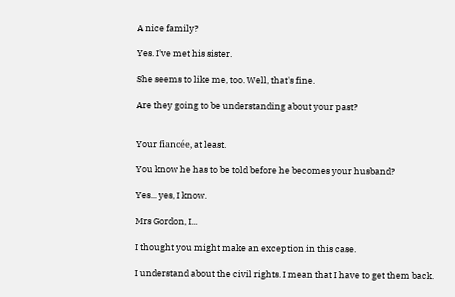A nice family?

Yes. I've met his sister.

She seems to like me, too. Well, that's fine.

Are they going to be understanding about your past?


Your fiancée, at least.

You know he has to be told before he becomes your husband?

Yes... yes, I know.

Mrs Gordon, I...

I thought you might make an exception in this case.

I understand about the civil rights. I mean that I have to get them back.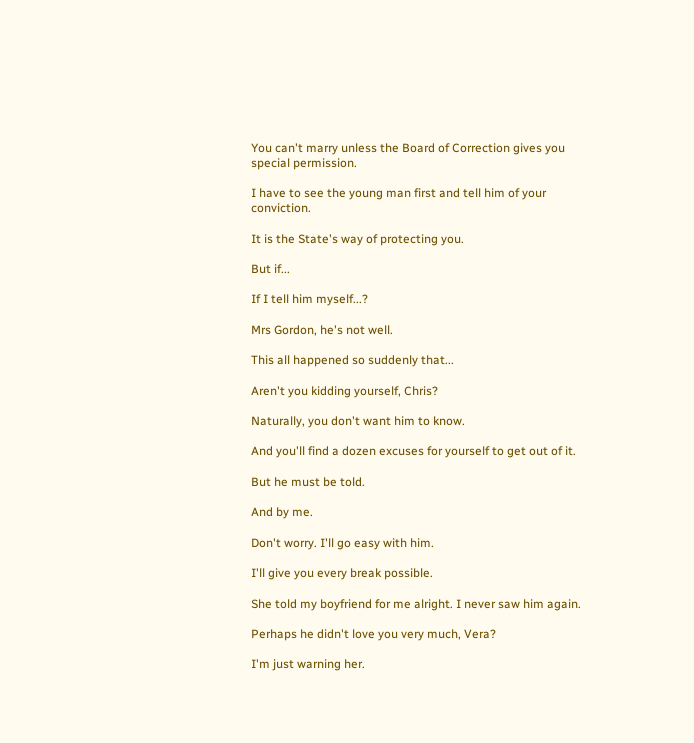You can't marry unless the Board of Correction gives you special permission.

I have to see the young man first and tell him of your conviction.

It is the State's way of protecting you.

But if...

If I tell him myself...?

Mrs Gordon, he's not well.

This all happened so suddenly that...

Aren't you kidding yourself, Chris?

Naturally, you don't want him to know.

And you'll find a dozen excuses for yourself to get out of it.

But he must be told.

And by me.

Don't worry. I'll go easy with him.

I'll give you every break possible.

She told my boyfriend for me alright. I never saw him again.

Perhaps he didn't love you very much, Vera?

I'm just warning her.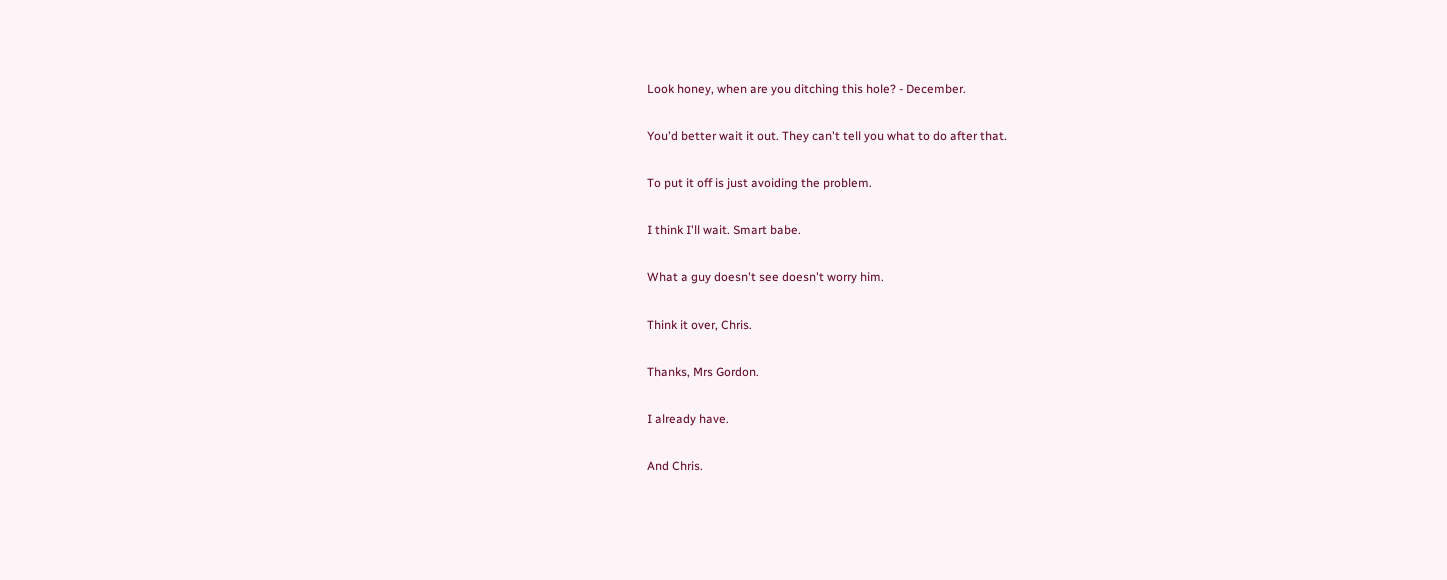Look honey, when are you ditching this hole? - December.

You'd better wait it out. They can't tell you what to do after that.

To put it off is just avoiding the problem.

I think I'll wait. Smart babe.

What a guy doesn't see doesn't worry him.

Think it over, Chris.

Thanks, Mrs Gordon.

I already have.

And Chris.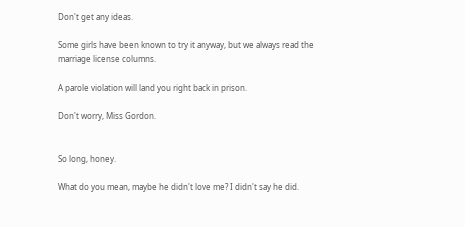Don't get any ideas.

Some girls have been known to try it anyway, but we always read the marriage license columns.

A parole violation will land you right back in prison.

Don't worry, Miss Gordon.


So long, honey.

What do you mean, maybe he didn't love me? I didn't say he did.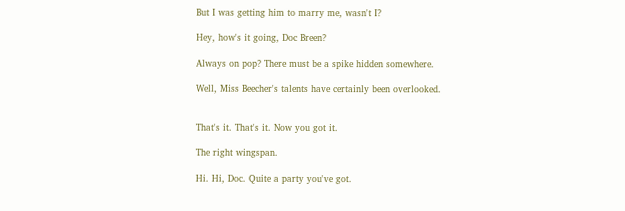But I was getting him to marry me, wasn't I?

Hey, how's it going, Doc Breen?

Always on pop? There must be a spike hidden somewhere.

Well, Miss Beecher's talents have certainly been overlooked.


That's it. That's it. Now you got it.

The right wingspan.

Hi. Hi, Doc. Quite a party you've got.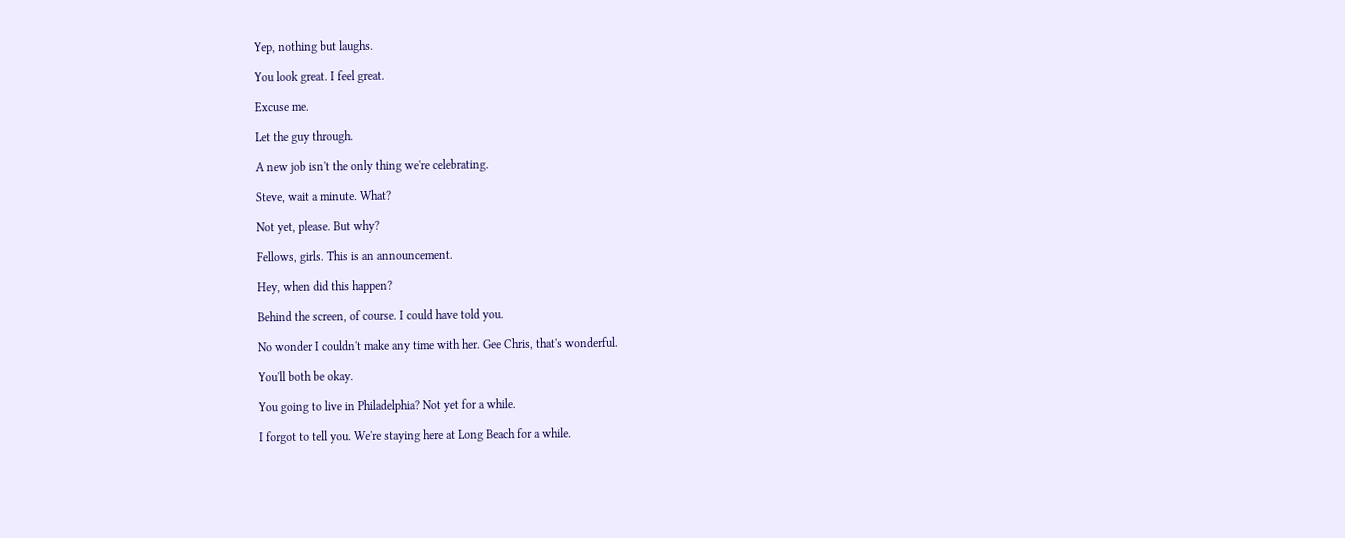Yep, nothing but laughs.

You look great. I feel great.

Excuse me.

Let the guy through.

A new job isn't the only thing we're celebrating.

Steve, wait a minute. What?

Not yet, please. But why?

Fellows, girls. This is an announcement.

Hey, when did this happen?

Behind the screen, of course. I could have told you.

No wonder I couldn't make any time with her. Gee Chris, that's wonderful.

You'll both be okay.

You going to live in Philadelphia? Not yet for a while.

I forgot to tell you. We're staying here at Long Beach for a while.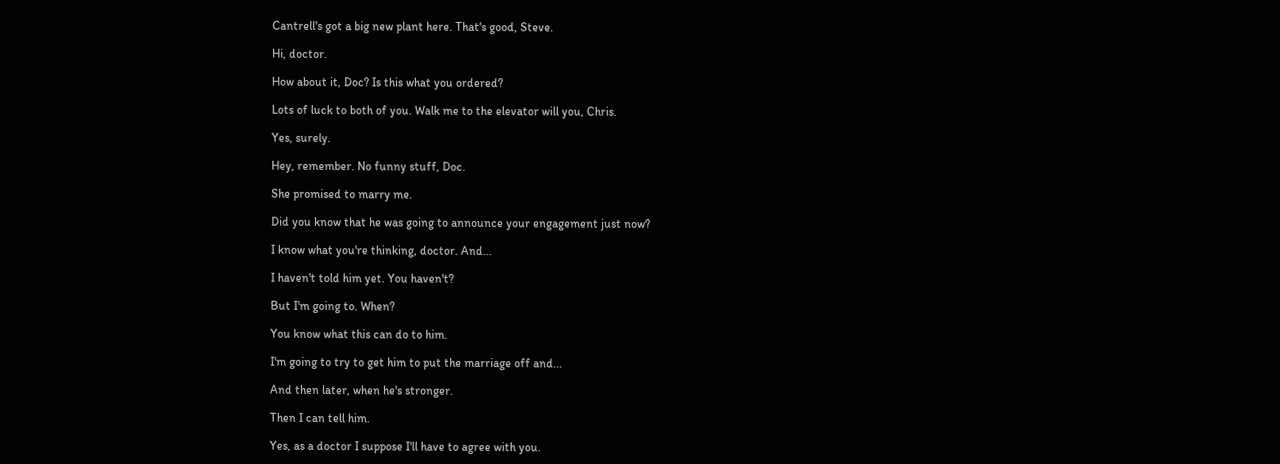Cantrell's got a big new plant here. That's good, Steve.

Hi, doctor.

How about it, Doc? Is this what you ordered?

Lots of luck to both of you. Walk me to the elevator will you, Chris.

Yes, surely.

Hey, remember. No funny stuff, Doc.

She promised to marry me.

Did you know that he was going to announce your engagement just now?

I know what you're thinking, doctor. And...

I haven't told him yet. You haven't?

But I'm going to. When?

You know what this can do to him.

I'm going to try to get him to put the marriage off and...

And then later, when he's stronger.

Then I can tell him.

Yes, as a doctor I suppose I'll have to agree with you.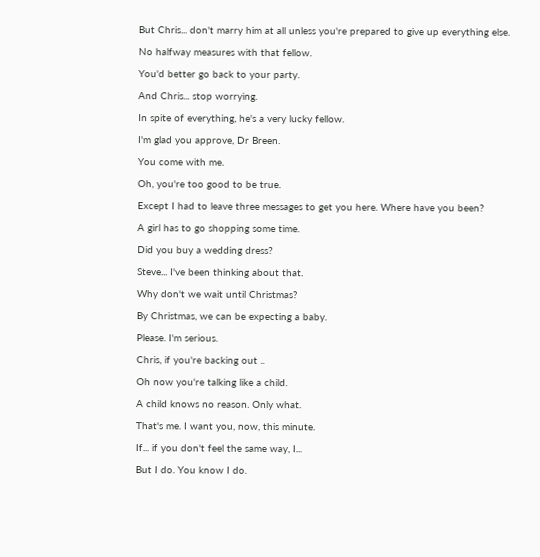But Chris... don't marry him at all unless you're prepared to give up everything else.

No halfway measures with that fellow.

You'd better go back to your party.

And Chris... stop worrying.

In spite of everything, he's a very lucky fellow.

I'm glad you approve, Dr Breen.

You come with me.

Oh, you're too good to be true.

Except I had to leave three messages to get you here. Where have you been?

A girl has to go shopping some time.

Did you buy a wedding dress?

Steve... I've been thinking about that.

Why don't we wait until Christmas?

By Christmas, we can be expecting a baby.

Please. I'm serious.

Chris, if you're backing out ..

Oh now you're talking like a child.

A child knows no reason. Only what.

That's me. I want you, now, this minute.

If... if you don't feel the same way, I...

But I do. You know I do.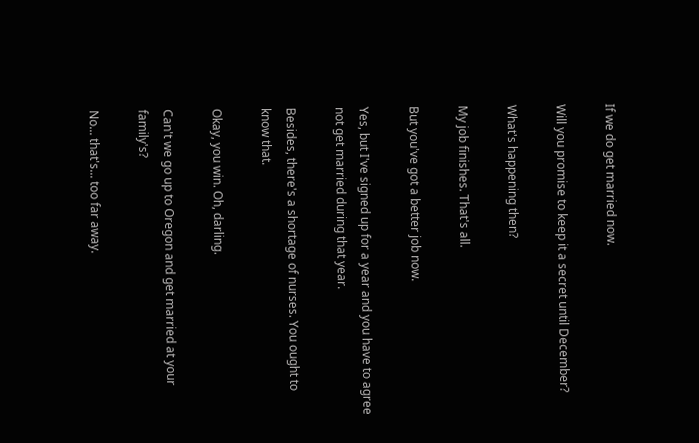If we do get married now.

Will you promise to keep it a secret until December?

What's happening then?

My job finishes. That's all.

But you've got a better job now.

Yes, but I've signed up for a year and you have to agree not get married during that year.

Besides, there's a shortage of nurses. You ought to know that.

Okay, you win. Oh, darling.

Can't we go up to Oregon and get married at your family's?

No... that's... too far away.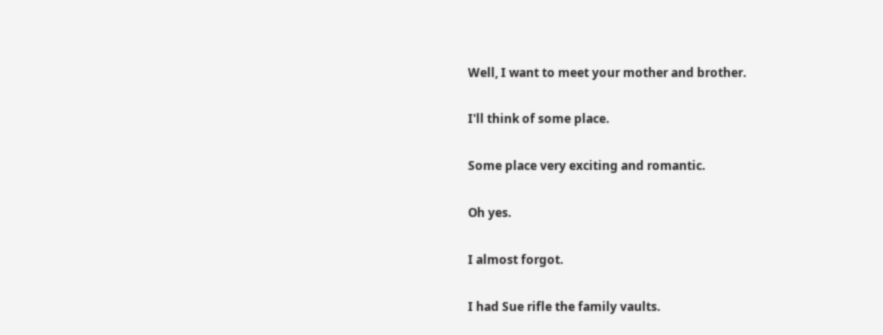Well, I want to meet your mother and brother.

I'll think of some place.

Some place very exciting and romantic.

Oh yes.

I almost forgot.

I had Sue rifle the family vaults.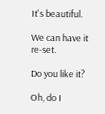It's beautiful.

We can have it re-set.

Do you like it?

Oh, do I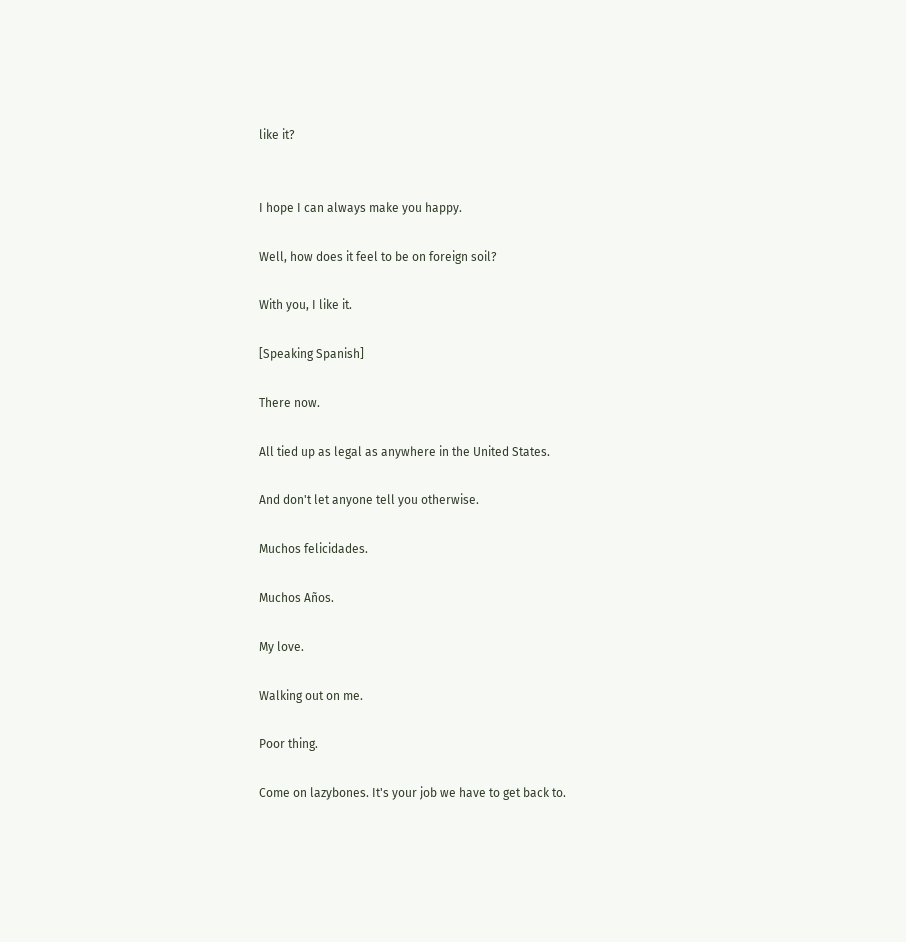like it?


I hope I can always make you happy.

Well, how does it feel to be on foreign soil?

With you, I like it.

[Speaking Spanish]

There now.

All tied up as legal as anywhere in the United States.

And don't let anyone tell you otherwise.

Muchos felicidades.

Muchos Años.

My love.

Walking out on me.

Poor thing.

Come on lazybones. It's your job we have to get back to.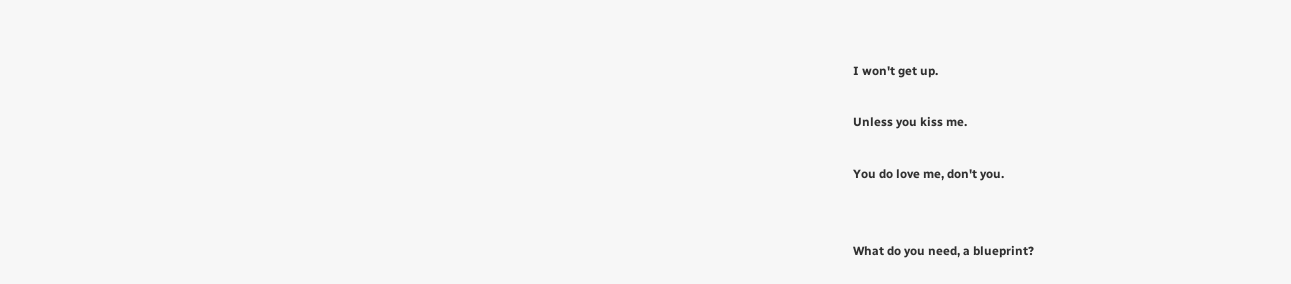I won't get up.

Unless you kiss me.

You do love me, don't you.


What do you need, a blueprint?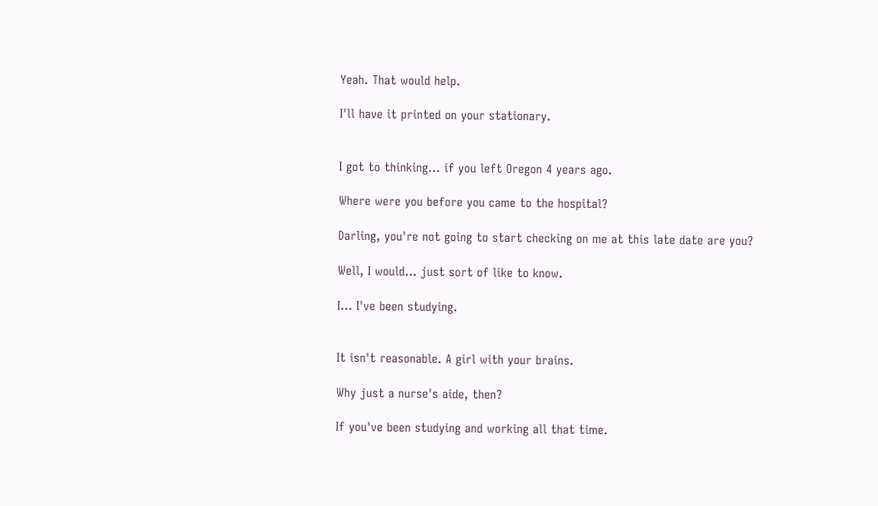Yeah. That would help.

I'll have it printed on your stationary.


I got to thinking... if you left Oregon 4 years ago.

Where were you before you came to the hospital?

Darling, you're not going to start checking on me at this late date are you?

Well, I would... just sort of like to know.

I... I've been studying.


It isn't reasonable. A girl with your brains.

Why just a nurse's aide, then?

If you've been studying and working all that time.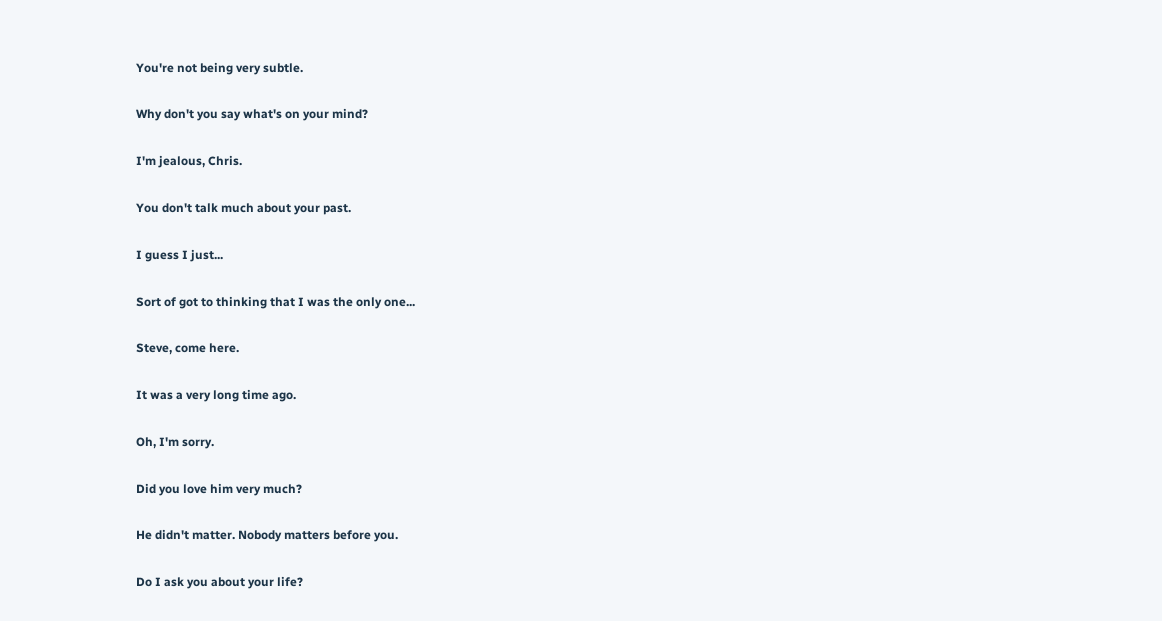You're not being very subtle.

Why don't you say what's on your mind?

I'm jealous, Chris.

You don't talk much about your past.

I guess I just...

Sort of got to thinking that I was the only one...

Steve, come here.

It was a very long time ago.

Oh, I'm sorry.

Did you love him very much?

He didn't matter. Nobody matters before you.

Do I ask you about your life?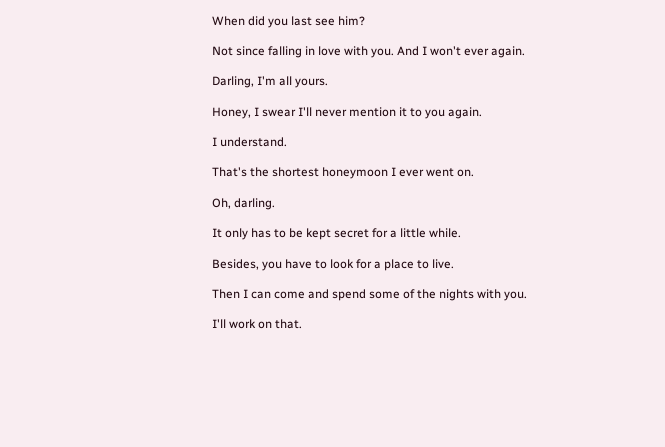When did you last see him?

Not since falling in love with you. And I won't ever again.

Darling, I'm all yours.

Honey, I swear I'll never mention it to you again.

I understand.

That's the shortest honeymoon I ever went on.

Oh, darling.

It only has to be kept secret for a little while.

Besides, you have to look for a place to live.

Then I can come and spend some of the nights with you.

I'll work on that.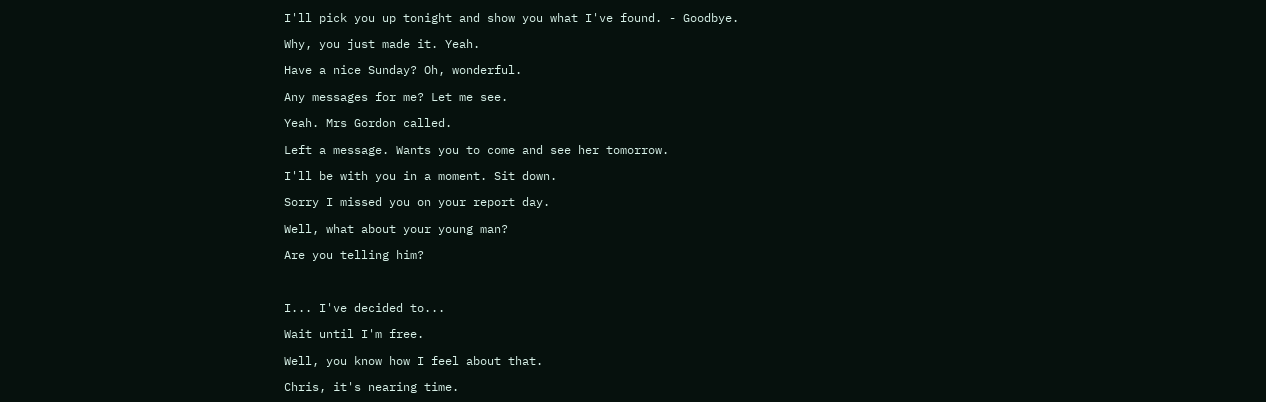I'll pick you up tonight and show you what I've found. - Goodbye.

Why, you just made it. Yeah.

Have a nice Sunday? Oh, wonderful.

Any messages for me? Let me see.

Yeah. Mrs Gordon called.

Left a message. Wants you to come and see her tomorrow.

I'll be with you in a moment. Sit down.

Sorry I missed you on your report day.

Well, what about your young man?

Are you telling him?



I... I've decided to...

Wait until I'm free.

Well, you know how I feel about that.

Chris, it's nearing time.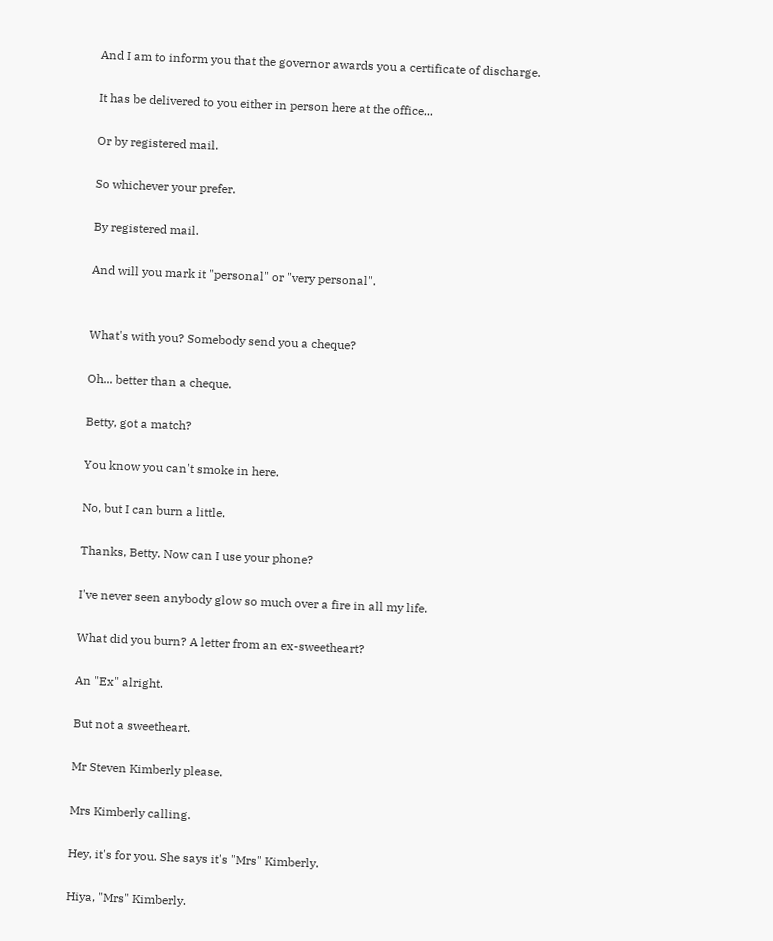And I am to inform you that the governor awards you a certificate of discharge.

It has be delivered to you either in person here at the office...

Or by registered mail.

So whichever your prefer.

By registered mail.

And will you mark it "personal" or "very personal".


What's with you? Somebody send you a cheque?

Oh... better than a cheque.

Betty, got a match?

You know you can't smoke in here.

No, but I can burn a little.

Thanks, Betty. Now can I use your phone?

I've never seen anybody glow so much over a fire in all my life.

What did you burn? A letter from an ex-sweetheart?

An "Ex" alright.

But not a sweetheart.

Mr Steven Kimberly please.

Mrs Kimberly calling.

Hey, it's for you. She says it's "Mrs" Kimberly.

Hiya, "Mrs" Kimberly.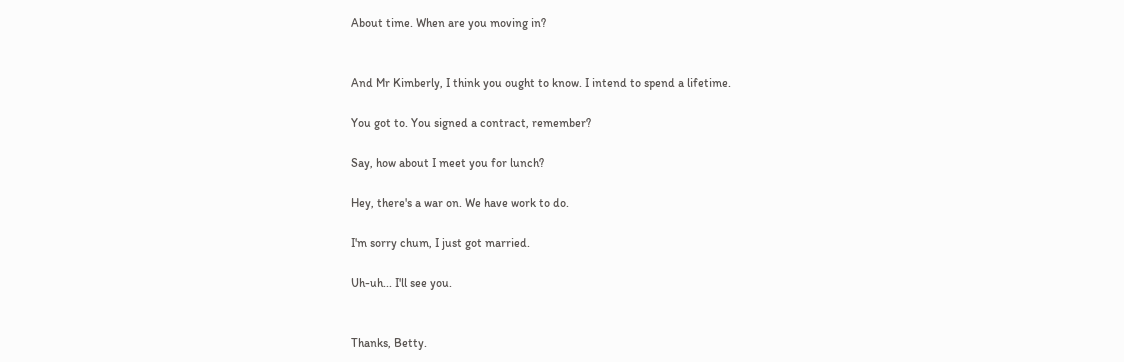About time. When are you moving in?


And Mr Kimberly, I think you ought to know. I intend to spend a lifetime.

You got to. You signed a contract, remember?

Say, how about I meet you for lunch?

Hey, there's a war on. We have work to do.

I'm sorry chum, I just got married.

Uh-uh... I'll see you.


Thanks, Betty.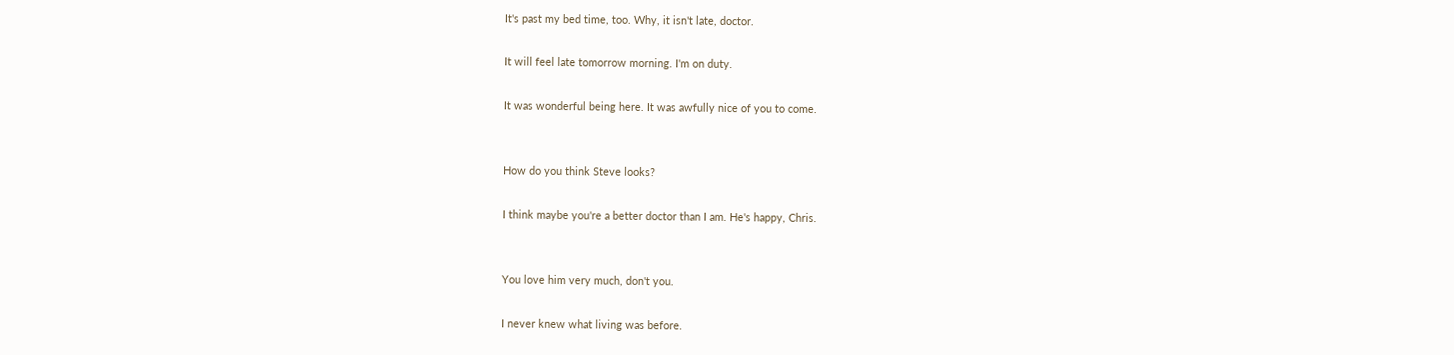It's past my bed time, too. Why, it isn't late, doctor.

It will feel late tomorrow morning. I'm on duty.

It was wonderful being here. It was awfully nice of you to come.


How do you think Steve looks?

I think maybe you're a better doctor than I am. He's happy, Chris.


You love him very much, don't you.

I never knew what living was before.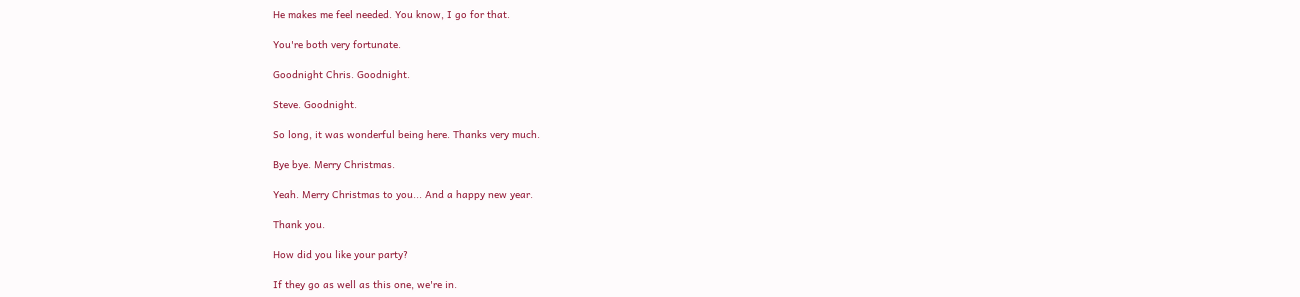He makes me feel needed. You know, I go for that.

You're both very fortunate.

Goodnight Chris. Goodnight.

Steve. Goodnight.

So long, it was wonderful being here. Thanks very much.

Bye bye. Merry Christmas.

Yeah. Merry Christmas to you... And a happy new year.

Thank you.

How did you like your party?

If they go as well as this one, we're in.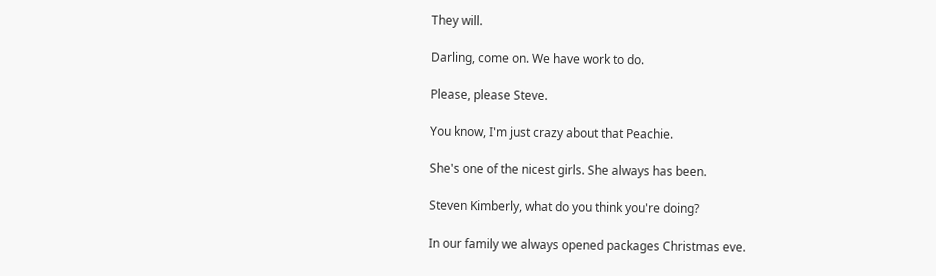They will.

Darling, come on. We have work to do.

Please, please Steve.

You know, I'm just crazy about that Peachie.

She's one of the nicest girls. She always has been.

Steven Kimberly, what do you think you're doing?

In our family we always opened packages Christmas eve.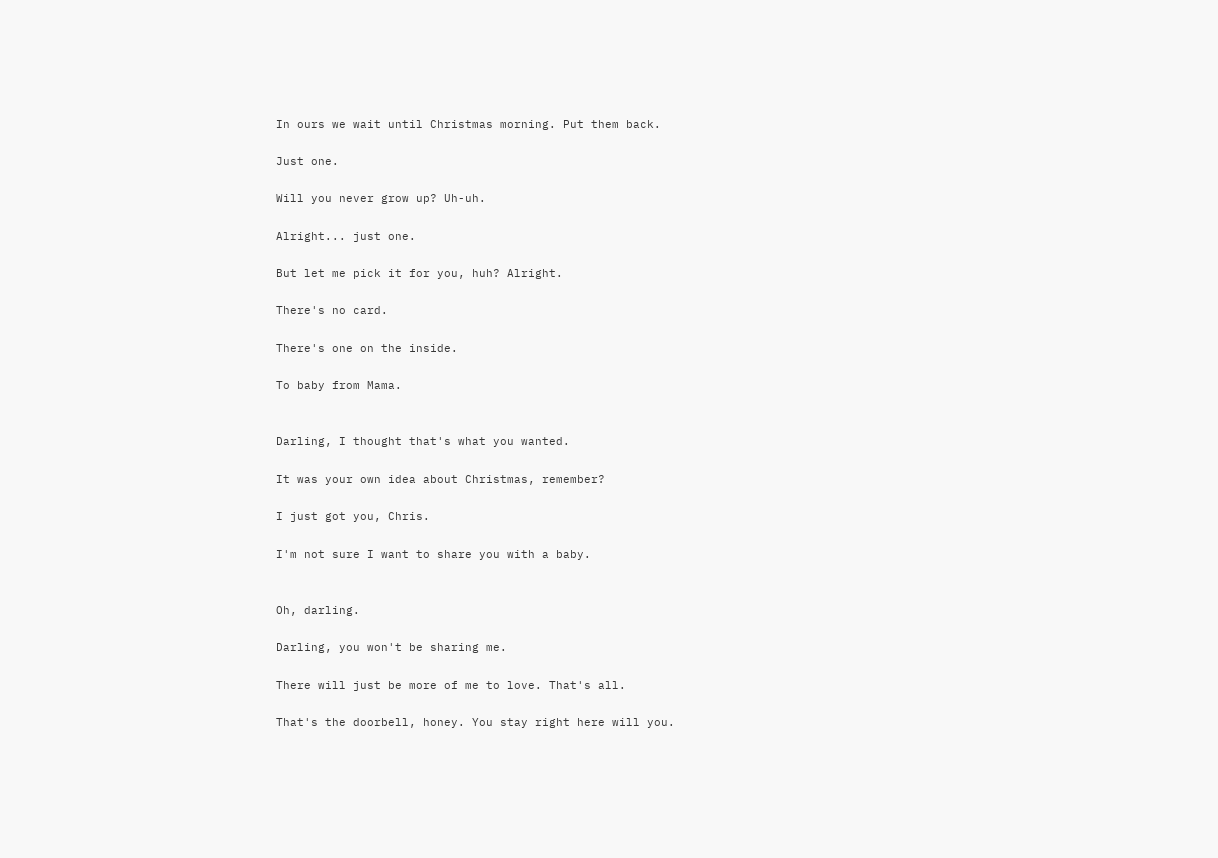In ours we wait until Christmas morning. Put them back.

Just one.

Will you never grow up? Uh-uh.

Alright... just one.

But let me pick it for you, huh? Alright.

There's no card.

There's one on the inside.

To baby from Mama.


Darling, I thought that's what you wanted.

It was your own idea about Christmas, remember?

I just got you, Chris.

I'm not sure I want to share you with a baby.


Oh, darling.

Darling, you won't be sharing me.

There will just be more of me to love. That's all.

That's the doorbell, honey. You stay right here will you.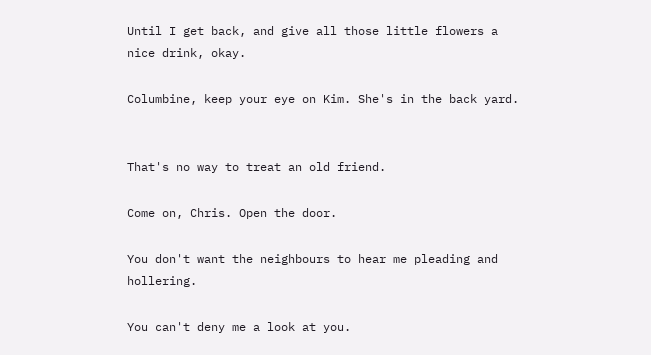Until I get back, and give all those little flowers a nice drink, okay.

Columbine, keep your eye on Kim. She's in the back yard.


That's no way to treat an old friend.

Come on, Chris. Open the door.

You don't want the neighbours to hear me pleading and hollering.

You can't deny me a look at you.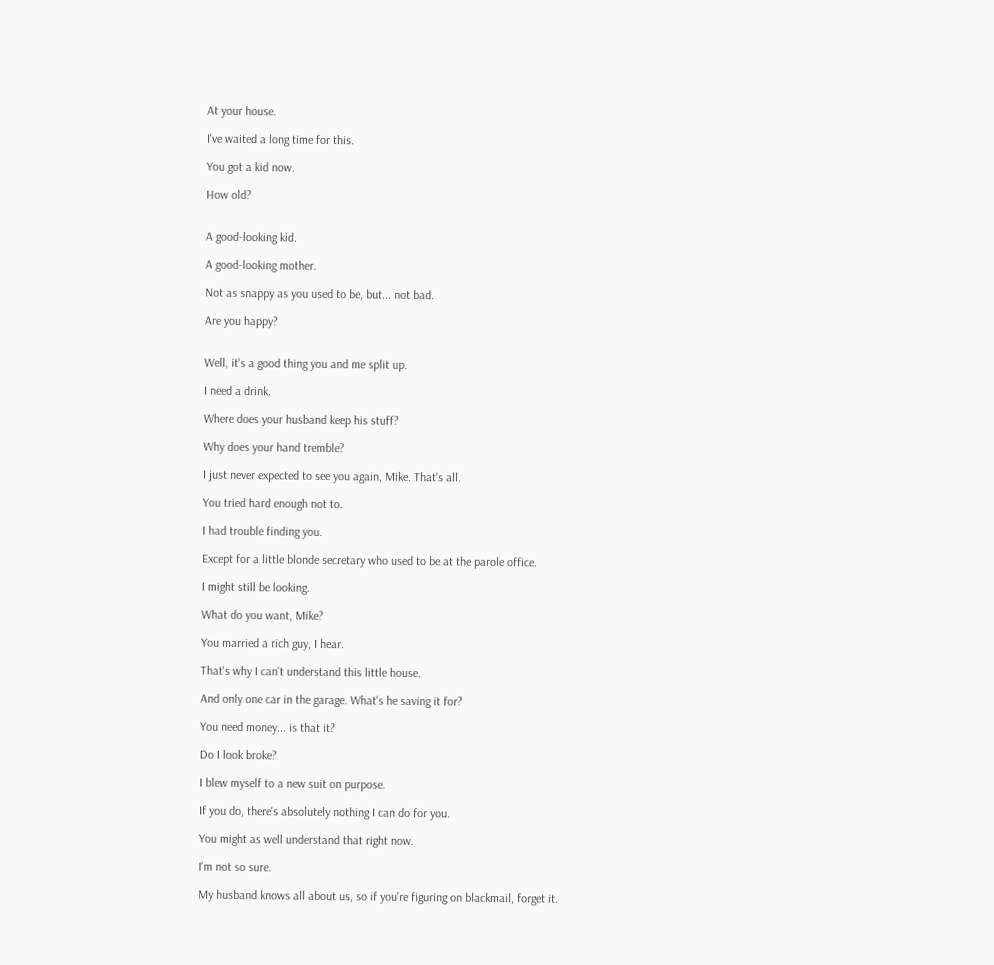At your house.

I've waited a long time for this.

You got a kid now.

How old?


A good-looking kid.

A good-looking mother.

Not as snappy as you used to be, but... not bad.

Are you happy?


Well, it's a good thing you and me split up.

I need a drink.

Where does your husband keep his stuff?

Why does your hand tremble?

I just never expected to see you again, Mike. That's all.

You tried hard enough not to.

I had trouble finding you.

Except for a little blonde secretary who used to be at the parole office.

I might still be looking.

What do you want, Mike?

You married a rich guy, I hear.

That's why I can't understand this little house.

And only one car in the garage. What's he saving it for?

You need money... is that it?

Do I look broke?

I blew myself to a new suit on purpose.

If you do, there's absolutely nothing I can do for you.

You might as well understand that right now.

I'm not so sure.

My husband knows all about us, so if you're figuring on blackmail, forget it.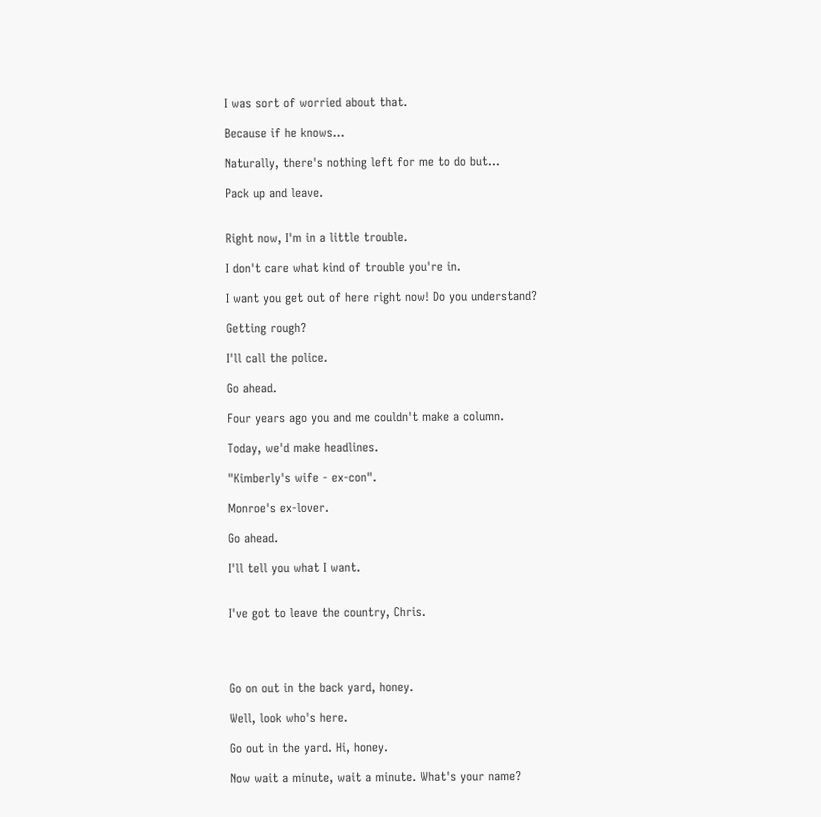I was sort of worried about that.

Because if he knows...

Naturally, there's nothing left for me to do but...

Pack up and leave.


Right now, I'm in a little trouble.

I don't care what kind of trouble you're in.

I want you get out of here right now! Do you understand?

Getting rough?

I'll call the police.

Go ahead.

Four years ago you and me couldn't make a column.

Today, we'd make headlines.

"Kimberly's wife - ex-con".

Monroe's ex-lover.

Go ahead.

I'll tell you what I want.


I've got to leave the country, Chris.




Go on out in the back yard, honey.

Well, look who's here.

Go out in the yard. Hi, honey.

Now wait a minute, wait a minute. What's your name?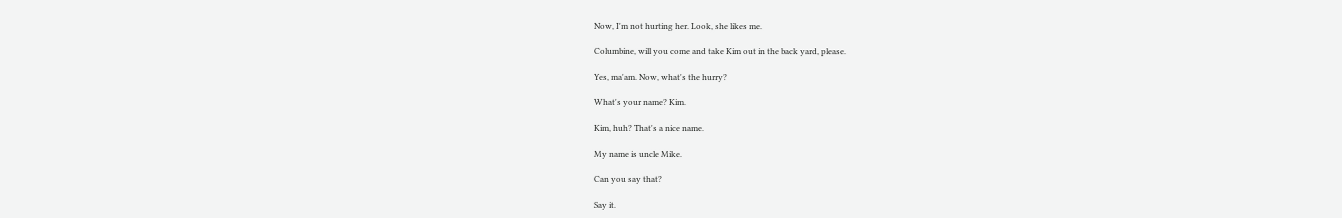Now, I'm not hurting her. Look, she likes me.

Columbine, will you come and take Kim out in the back yard, please.

Yes, ma'am. Now, what's the hurry?

What's your name? Kim.

Kim, huh? That's a nice name.

My name is uncle Mike.

Can you say that?

Say it.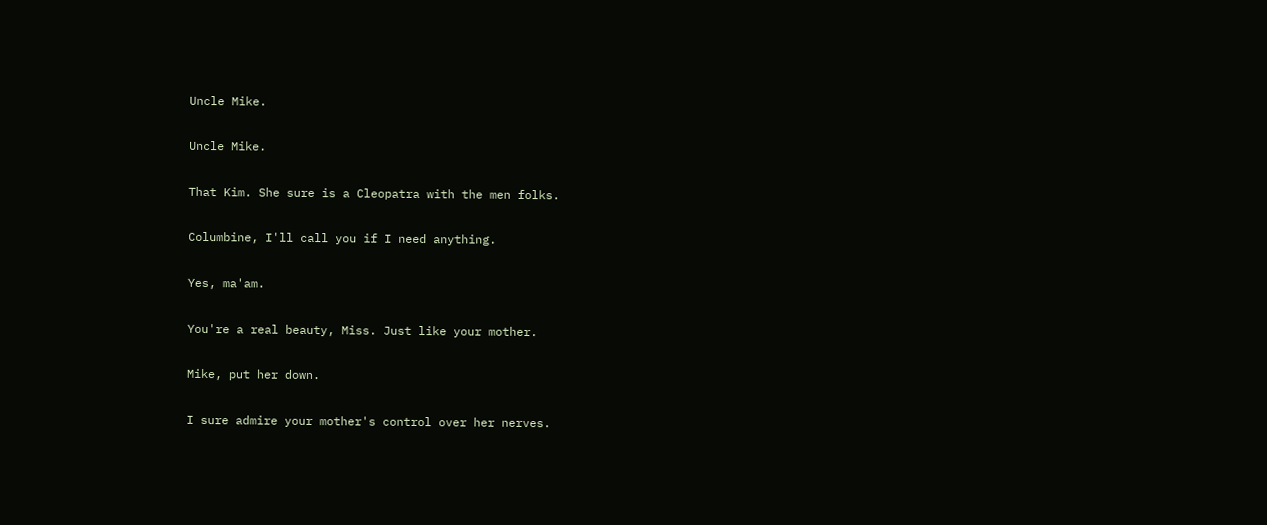Uncle Mike.

Uncle Mike.

That Kim. She sure is a Cleopatra with the men folks.

Columbine, I'll call you if I need anything.

Yes, ma'am.

You're a real beauty, Miss. Just like your mother.

Mike, put her down.

I sure admire your mother's control over her nerves.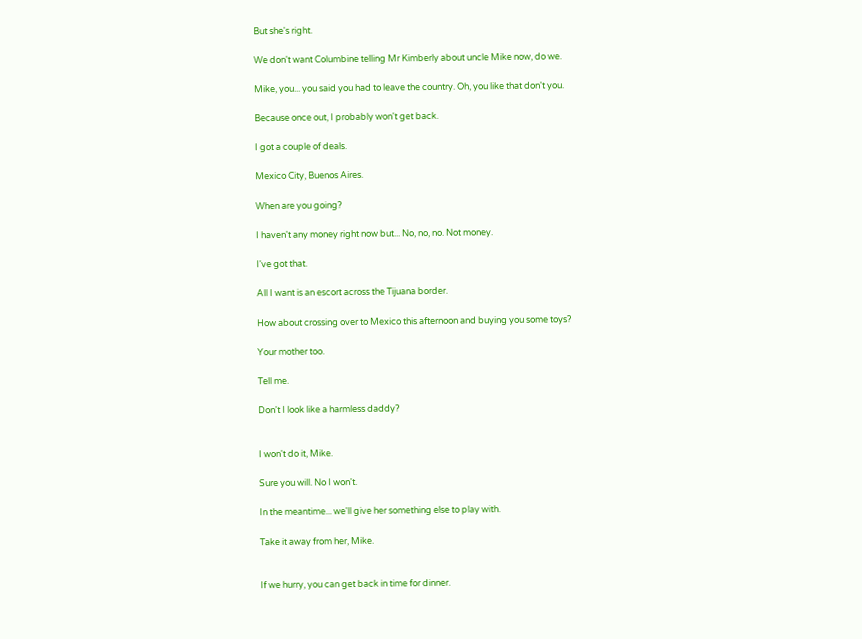But she's right.

We don't want Columbine telling Mr Kimberly about uncle Mike now, do we.

Mike, you... you said you had to leave the country. Oh, you like that don't you.

Because once out, I probably won't get back.

I got a couple of deals.

Mexico City, Buenos Aires.

When are you going?

I haven't any money right now but... No, no, no. Not money.

I've got that.

All I want is an escort across the Tijuana border.

How about crossing over to Mexico this afternoon and buying you some toys?

Your mother too.

Tell me.

Don't I look like a harmless daddy?


I won't do it, Mike.

Sure you will. No I won't.

In the meantime... we'll give her something else to play with.

Take it away from her, Mike.


If we hurry, you can get back in time for dinner.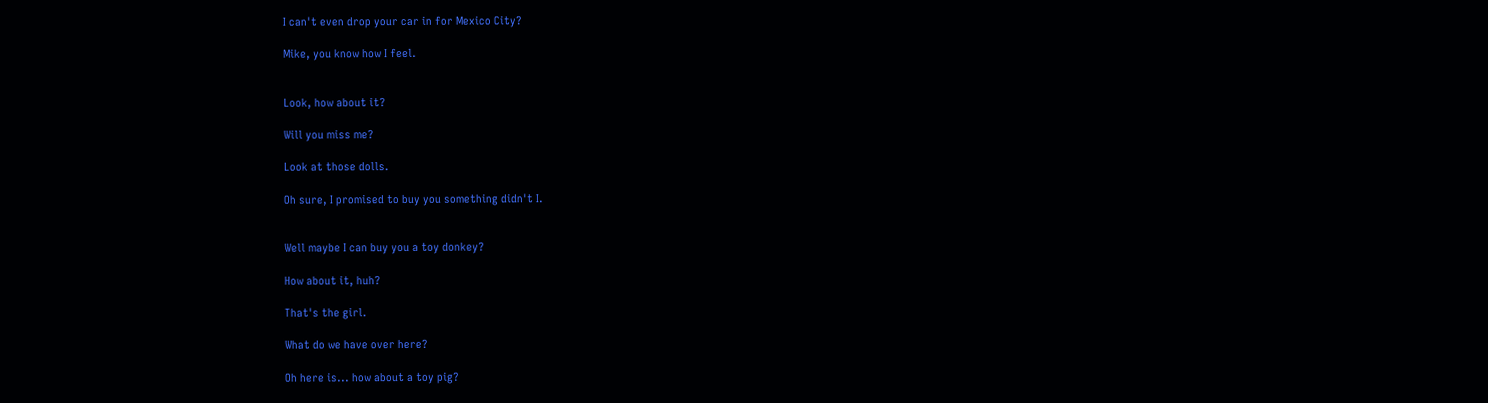I can't even drop your car in for Mexico City?

Mike, you know how I feel.


Look, how about it?

Will you miss me?

Look at those dolls.

Oh sure, I promised to buy you something didn't I.


Well maybe I can buy you a toy donkey?

How about it, huh?

That's the girl.

What do we have over here?

Oh here is... how about a toy pig?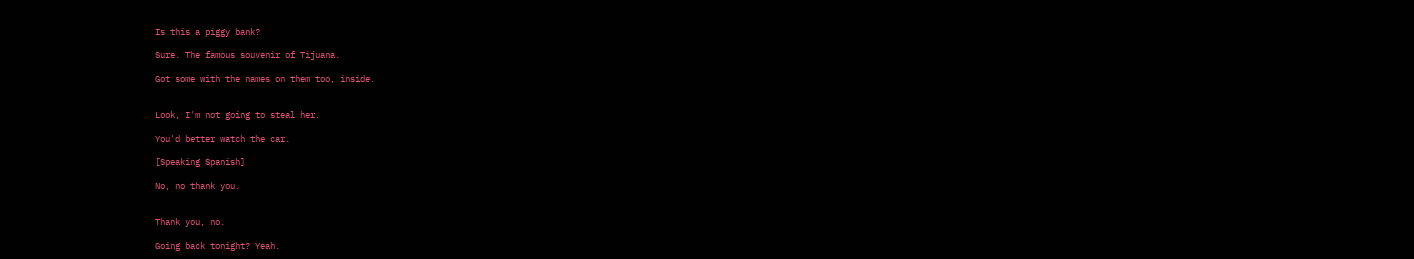Is this a piggy bank?

Sure. The famous souvenir of Tijuana.

Got some with the names on them too, inside.


Look, I'm not going to steal her.

You'd better watch the car.

[Speaking Spanish]

No, no thank you.


Thank you, no.

Going back tonight? Yeah.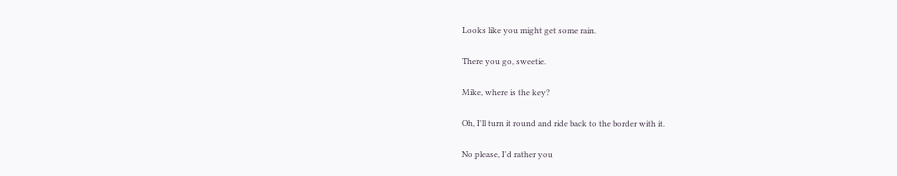Looks like you might get some rain.

There you go, sweetie.

Mike, where is the key?

Oh, I'll turn it round and ride back to the border with it.

No please, I'd rather you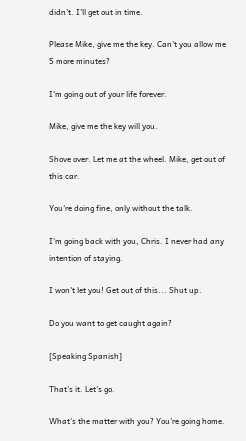didn't. I'll get out in time.

Please Mike, give me the key. Can't you allow me 5 more minutes?

I'm going out of your life forever.

Mike, give me the key will you.

Shove over. Let me at the wheel. Mike, get out of this car.

You're doing fine, only without the talk.

I'm going back with you, Chris. I never had any intention of staying.

I won't let you! Get out of this... Shut up.

Do you want to get caught again?

[Speaking Spanish]

That's it. Let's go.

What's the matter with you? You're going home.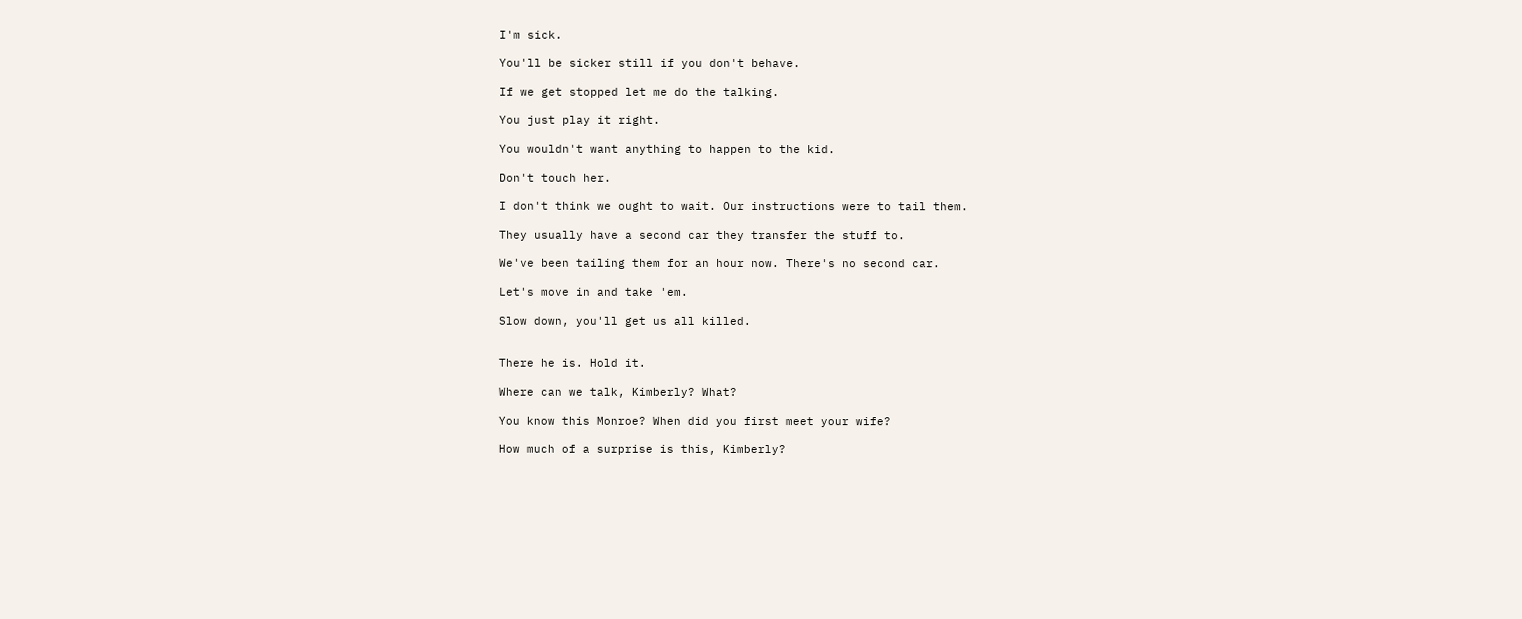I'm sick.

You'll be sicker still if you don't behave.

If we get stopped let me do the talking.

You just play it right.

You wouldn't want anything to happen to the kid.

Don't touch her.

I don't think we ought to wait. Our instructions were to tail them.

They usually have a second car they transfer the stuff to.

We've been tailing them for an hour now. There's no second car.

Let's move in and take 'em.

Slow down, you'll get us all killed.


There he is. Hold it.

Where can we talk, Kimberly? What?

You know this Monroe? When did you first meet your wife?

How much of a surprise is this, Kimberly?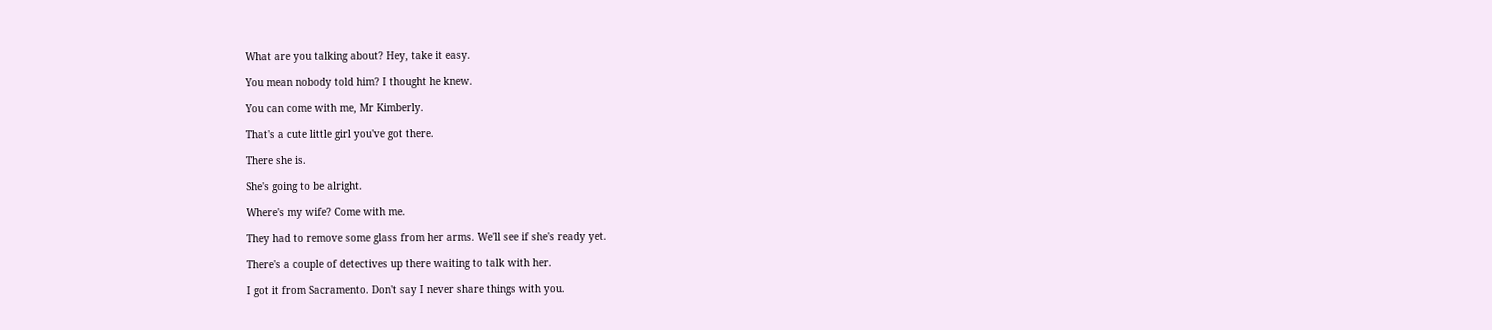What are you talking about? Hey, take it easy.

You mean nobody told him? I thought he knew.

You can come with me, Mr Kimberly.

That's a cute little girl you've got there.

There she is.

She's going to be alright.

Where's my wife? Come with me.

They had to remove some glass from her arms. We'll see if she's ready yet.

There's a couple of detectives up there waiting to talk with her.

I got it from Sacramento. Don't say I never share things with you.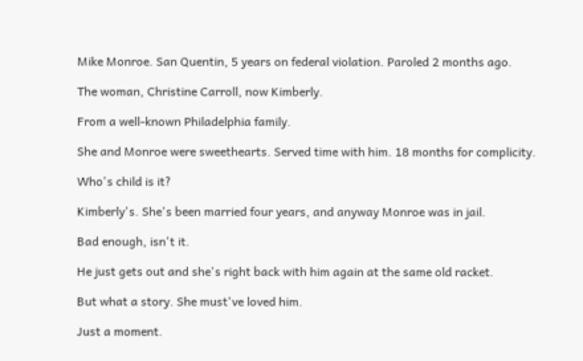Mike Monroe. San Quentin, 5 years on federal violation. Paroled 2 months ago.

The woman, Christine Carroll, now Kimberly.

From a well-known Philadelphia family.

She and Monroe were sweethearts. Served time with him. 18 months for complicity.

Who's child is it?

Kimberly's. She's been married four years, and anyway Monroe was in jail.

Bad enough, isn't it.

He just gets out and she's right back with him again at the same old racket.

But what a story. She must've loved him.

Just a moment.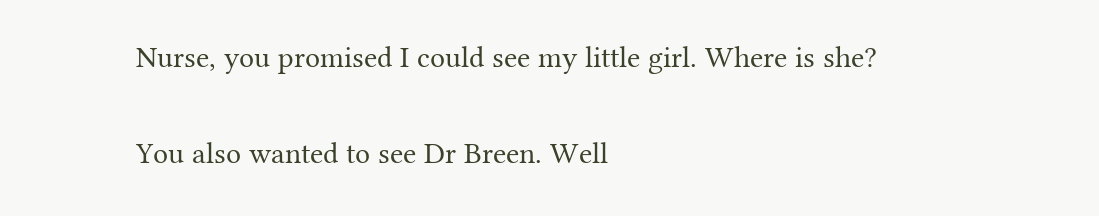Nurse, you promised I could see my little girl. Where is she?

You also wanted to see Dr Breen. Well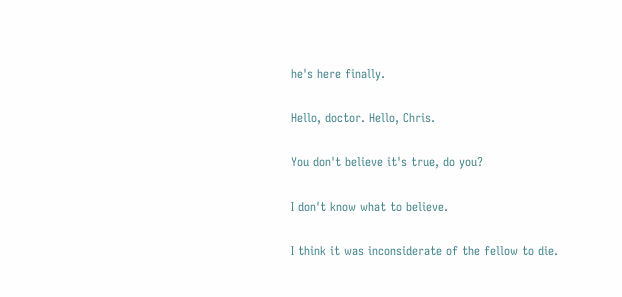he's here finally.

Hello, doctor. Hello, Chris.

You don't believe it's true, do you?

I don't know what to believe.

I think it was inconsiderate of the fellow to die.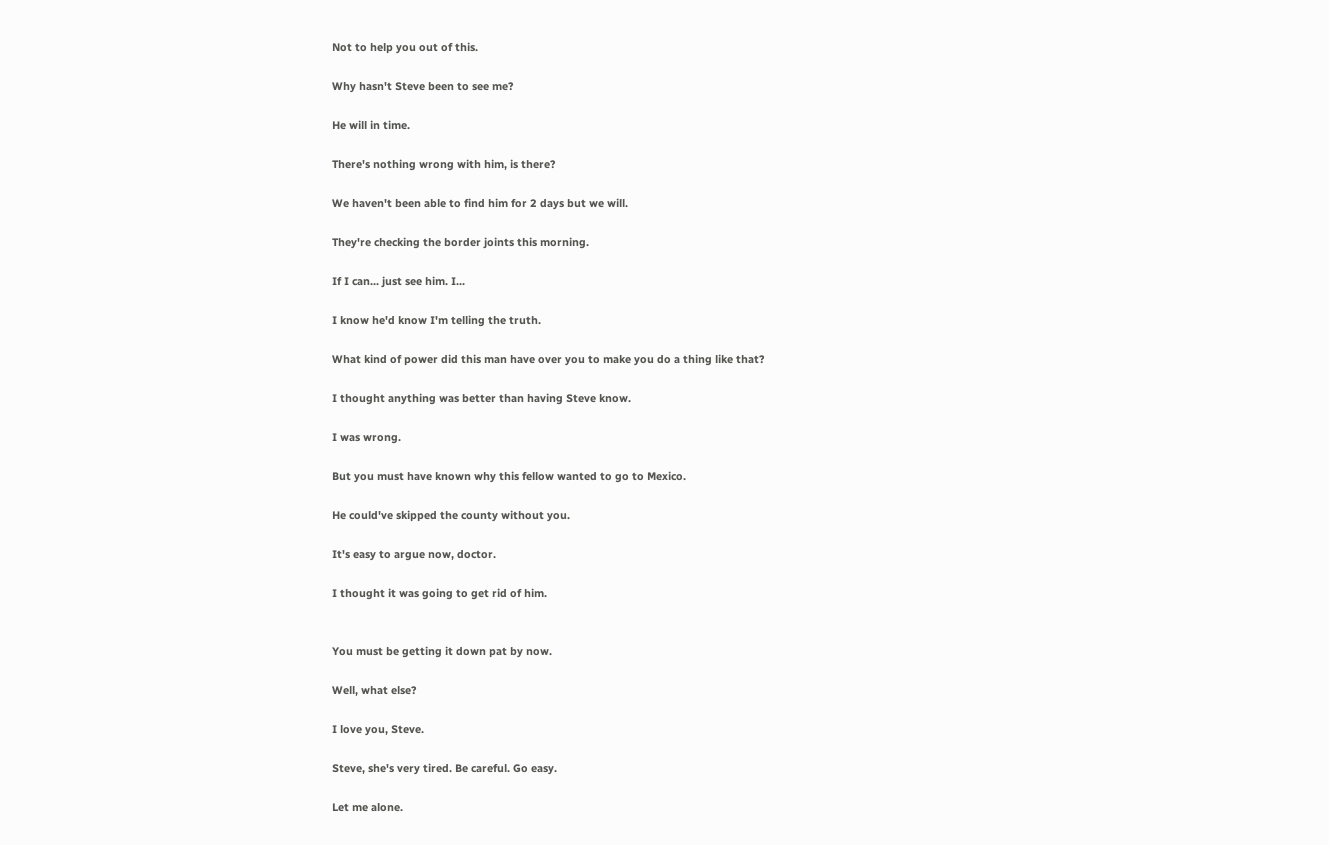Not to help you out of this.

Why hasn't Steve been to see me?

He will in time.

There's nothing wrong with him, is there?

We haven't been able to find him for 2 days but we will.

They're checking the border joints this morning.

If I can... just see him. I...

I know he'd know I'm telling the truth.

What kind of power did this man have over you to make you do a thing like that?

I thought anything was better than having Steve know.

I was wrong.

But you must have known why this fellow wanted to go to Mexico.

He could've skipped the county without you.

It's easy to argue now, doctor.

I thought it was going to get rid of him.


You must be getting it down pat by now.

Well, what else?

I love you, Steve.

Steve, she's very tired. Be careful. Go easy.

Let me alone.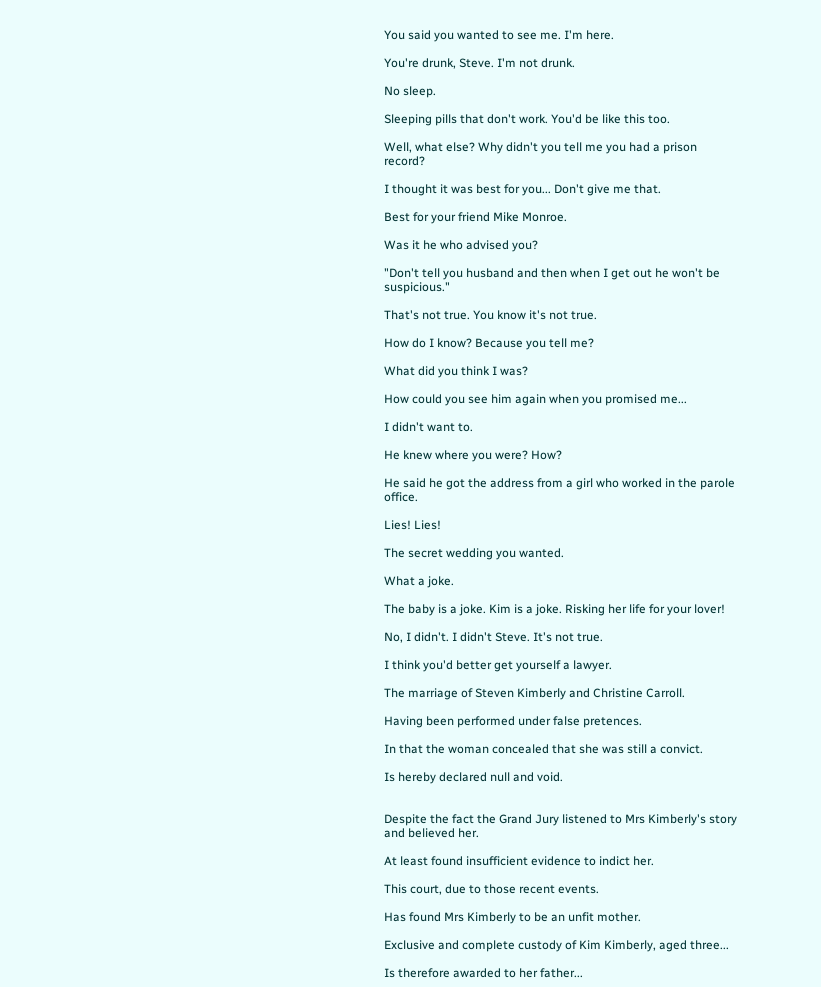You said you wanted to see me. I'm here.

You're drunk, Steve. I'm not drunk.

No sleep.

Sleeping pills that don't work. You'd be like this too.

Well, what else? Why didn't you tell me you had a prison record?

I thought it was best for you... Don't give me that.

Best for your friend Mike Monroe.

Was it he who advised you?

"Don't tell you husband and then when I get out he won't be suspicious."

That's not true. You know it's not true.

How do I know? Because you tell me?

What did you think I was?

How could you see him again when you promised me...

I didn't want to.

He knew where you were? How?

He said he got the address from a girl who worked in the parole office.

Lies! Lies!

The secret wedding you wanted.

What a joke.

The baby is a joke. Kim is a joke. Risking her life for your lover!

No, I didn't. I didn't Steve. It's not true.

I think you'd better get yourself a lawyer.

The marriage of Steven Kimberly and Christine Carroll.

Having been performed under false pretences.

In that the woman concealed that she was still a convict.

Is hereby declared null and void.


Despite the fact the Grand Jury listened to Mrs Kimberly's story and believed her.

At least found insufficient evidence to indict her.

This court, due to those recent events.

Has found Mrs Kimberly to be an unfit mother.

Exclusive and complete custody of Kim Kimberly, aged three...

Is therefore awarded to her father...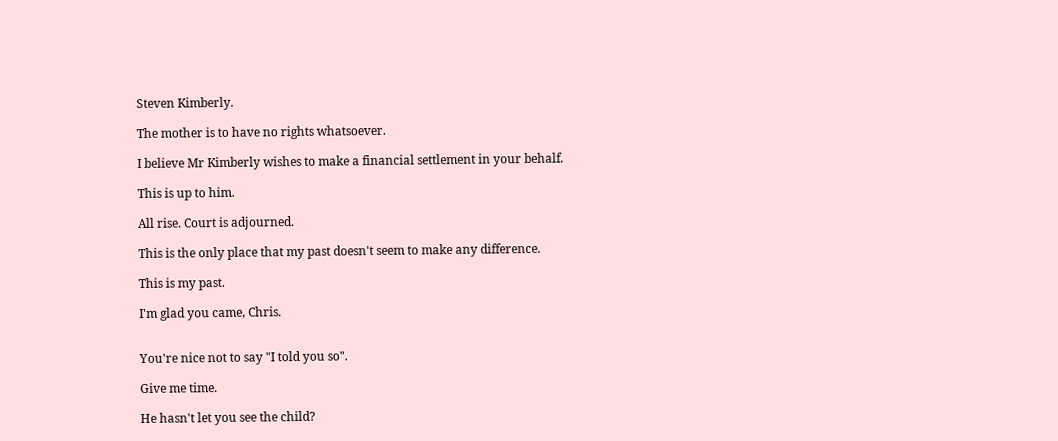Steven Kimberly.

The mother is to have no rights whatsoever.

I believe Mr Kimberly wishes to make a financial settlement in your behalf.

This is up to him.

All rise. Court is adjourned.

This is the only place that my past doesn't seem to make any difference.

This is my past.

I'm glad you came, Chris.


You're nice not to say "I told you so".

Give me time.

He hasn't let you see the child?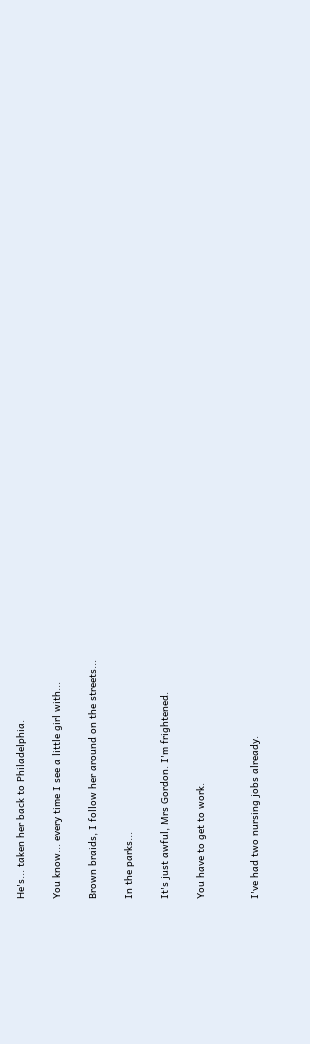He's... taken her back to Philadelphia.

You know... every time I see a little girl with...

Brown braids, I follow her around on the streets...

In the parks...

It's just awful, Mrs Gordon. I'm frightened.

You have to get to work.


I've had two nursing jobs already.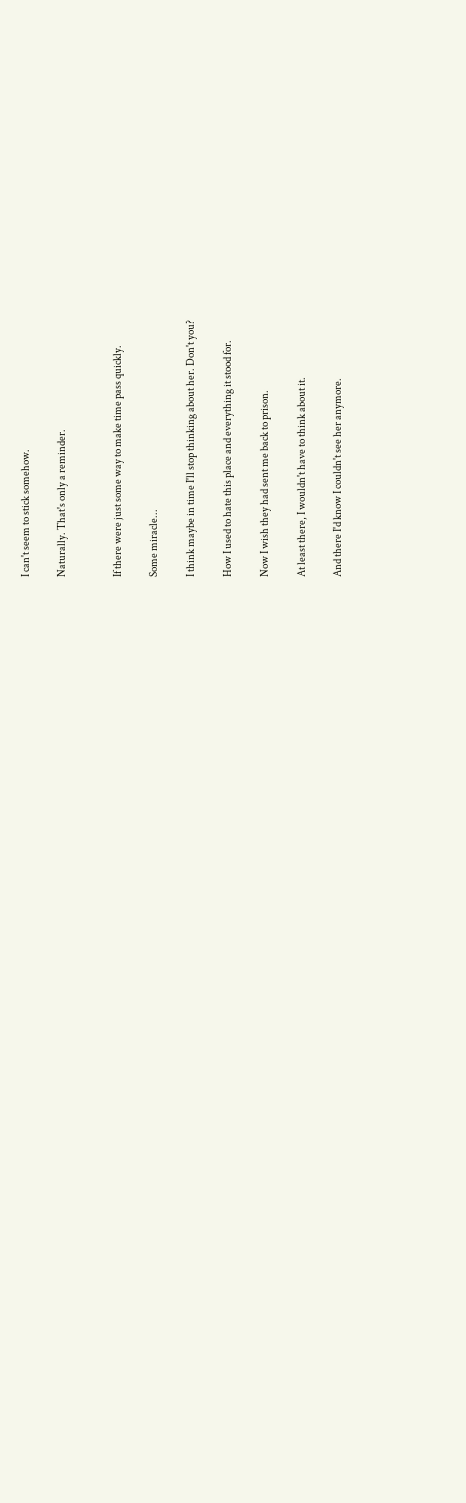I can't seem to stick somehow.

Naturally. That's only a reminder.


If there were just some way to make time pass quickly.

Some miracle...

I think maybe in time I'll stop thinking about her. Don't you?

How I used to hate this place and everything it stood for.

Now I wish they had sent me back to prison.

At least there, I wouldn't have to think about it.

And there I'd know I couldn't see her anymore.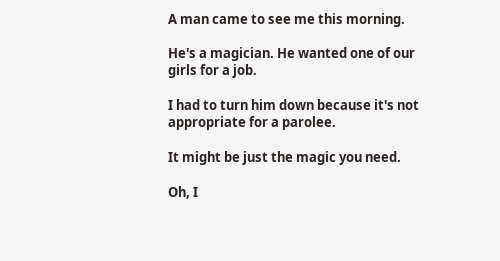A man came to see me this morning.

He's a magician. He wanted one of our girls for a job.

I had to turn him down because it's not appropriate for a parolee.

It might be just the magic you need.

Oh, I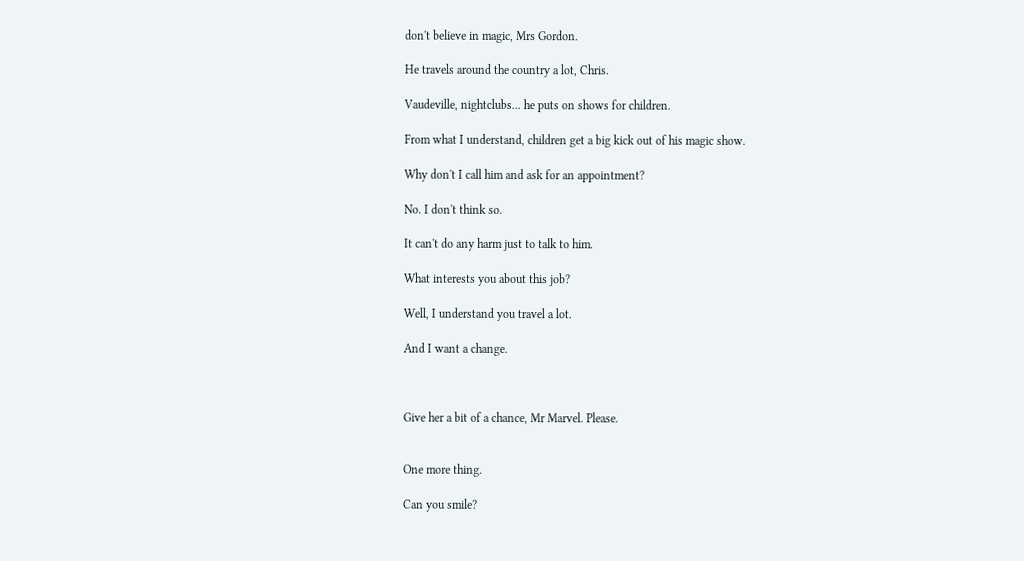don't believe in magic, Mrs Gordon.

He travels around the country a lot, Chris.

Vaudeville, nightclubs... he puts on shows for children.

From what I understand, children get a big kick out of his magic show.

Why don't I call him and ask for an appointment?

No. I don't think so.

It can't do any harm just to talk to him.

What interests you about this job?

Well, I understand you travel a lot.

And I want a change.



Give her a bit of a chance, Mr Marvel. Please.


One more thing.

Can you smile?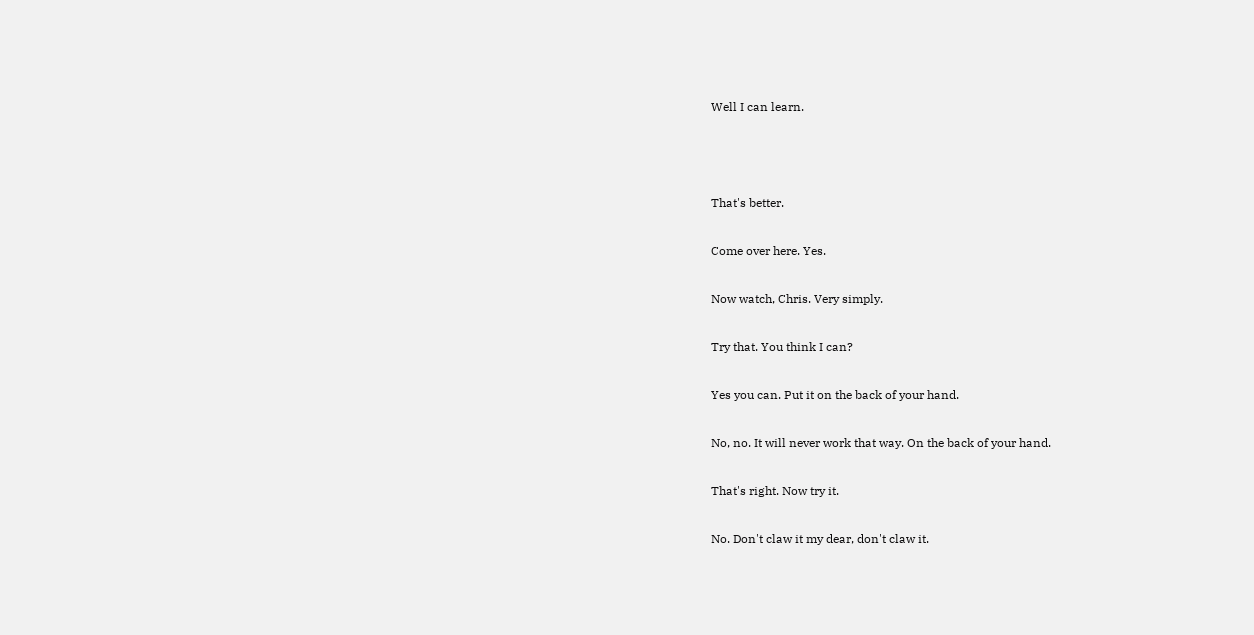Well I can learn.



That's better.

Come over here. Yes.

Now watch, Chris. Very simply.

Try that. You think I can?

Yes you can. Put it on the back of your hand.

No, no. It will never work that way. On the back of your hand.

That's right. Now try it.

No. Don't claw it my dear, don't claw it.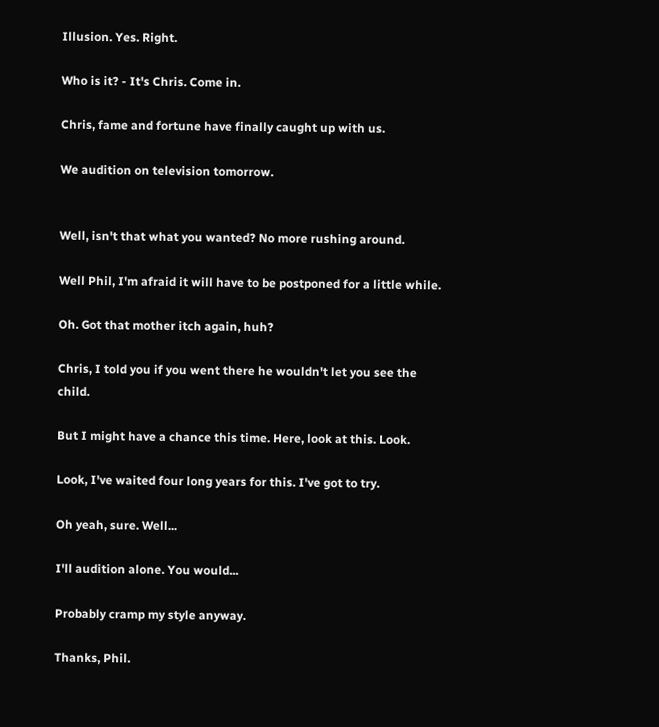Illusion. Yes. Right.

Who is it? - It's Chris. Come in.

Chris, fame and fortune have finally caught up with us.

We audition on television tomorrow.


Well, isn't that what you wanted? No more rushing around.

Well Phil, I'm afraid it will have to be postponed for a little while.

Oh. Got that mother itch again, huh?

Chris, I told you if you went there he wouldn't let you see the child.

But I might have a chance this time. Here, look at this. Look.

Look, I've waited four long years for this. I've got to try.

Oh yeah, sure. Well...

I'll audition alone. You would...

Probably cramp my style anyway.

Thanks, Phil.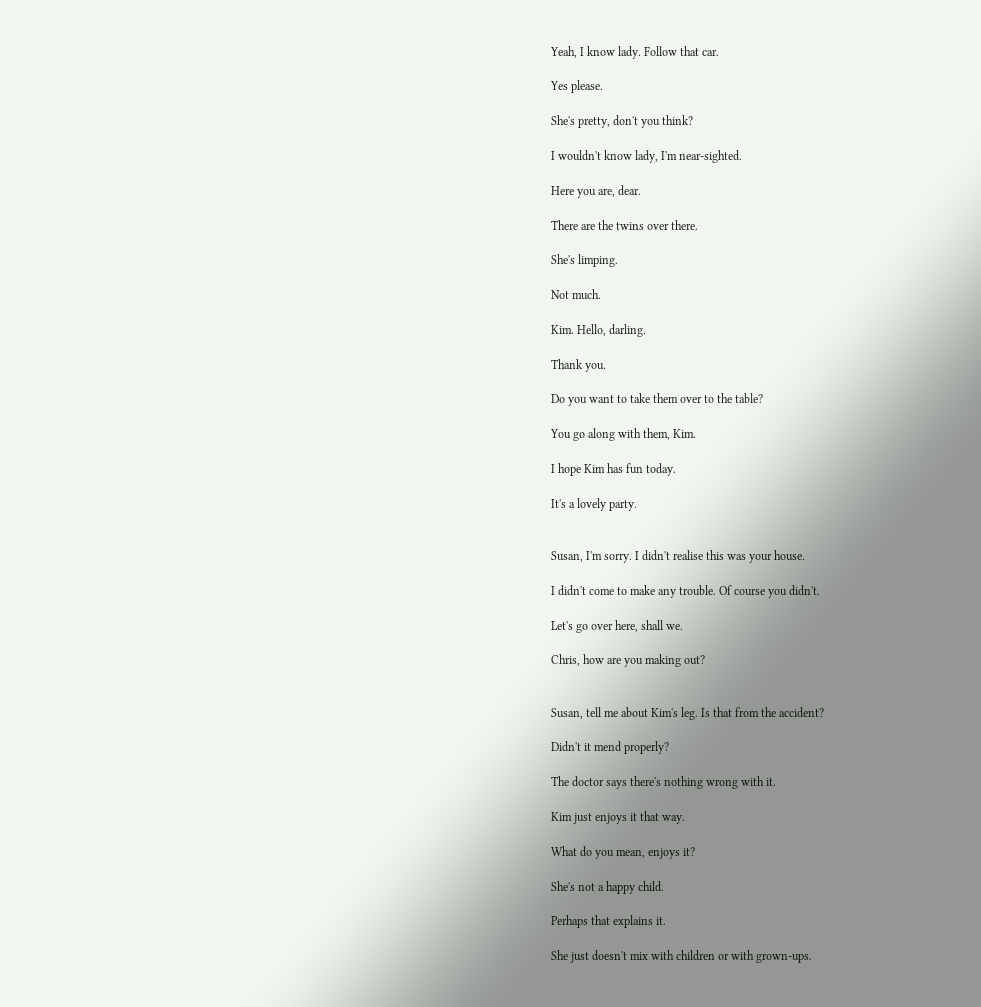Yeah, I know lady. Follow that car.

Yes please.

She's pretty, don't you think?

I wouldn't know lady, I'm near-sighted.

Here you are, dear.

There are the twins over there.

She's limping.

Not much.

Kim. Hello, darling.

Thank you.

Do you want to take them over to the table?

You go along with them, Kim.

I hope Kim has fun today.

It's a lovely party.


Susan, I'm sorry. I didn't realise this was your house.

I didn't come to make any trouble. Of course you didn't.

Let's go over here, shall we.

Chris, how are you making out?


Susan, tell me about Kim's leg. Is that from the accident?

Didn't it mend properly?

The doctor says there's nothing wrong with it.

Kim just enjoys it that way.

What do you mean, enjoys it?

She's not a happy child.

Perhaps that explains it.

She just doesn't mix with children or with grown-ups.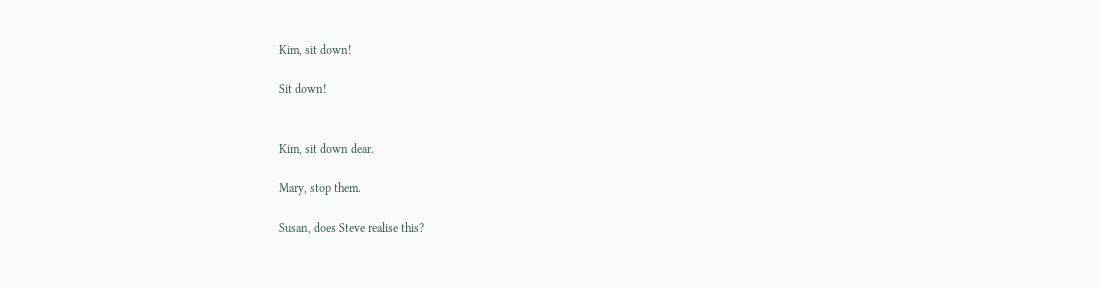Kim, sit down!

Sit down!


Kim, sit down dear.

Mary, stop them.

Susan, does Steve realise this?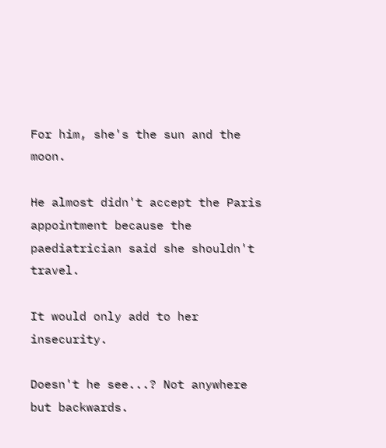For him, she's the sun and the moon.

He almost didn't accept the Paris appointment because the paediatrician said she shouldn't travel.

It would only add to her insecurity.

Doesn't he see...? Not anywhere but backwards.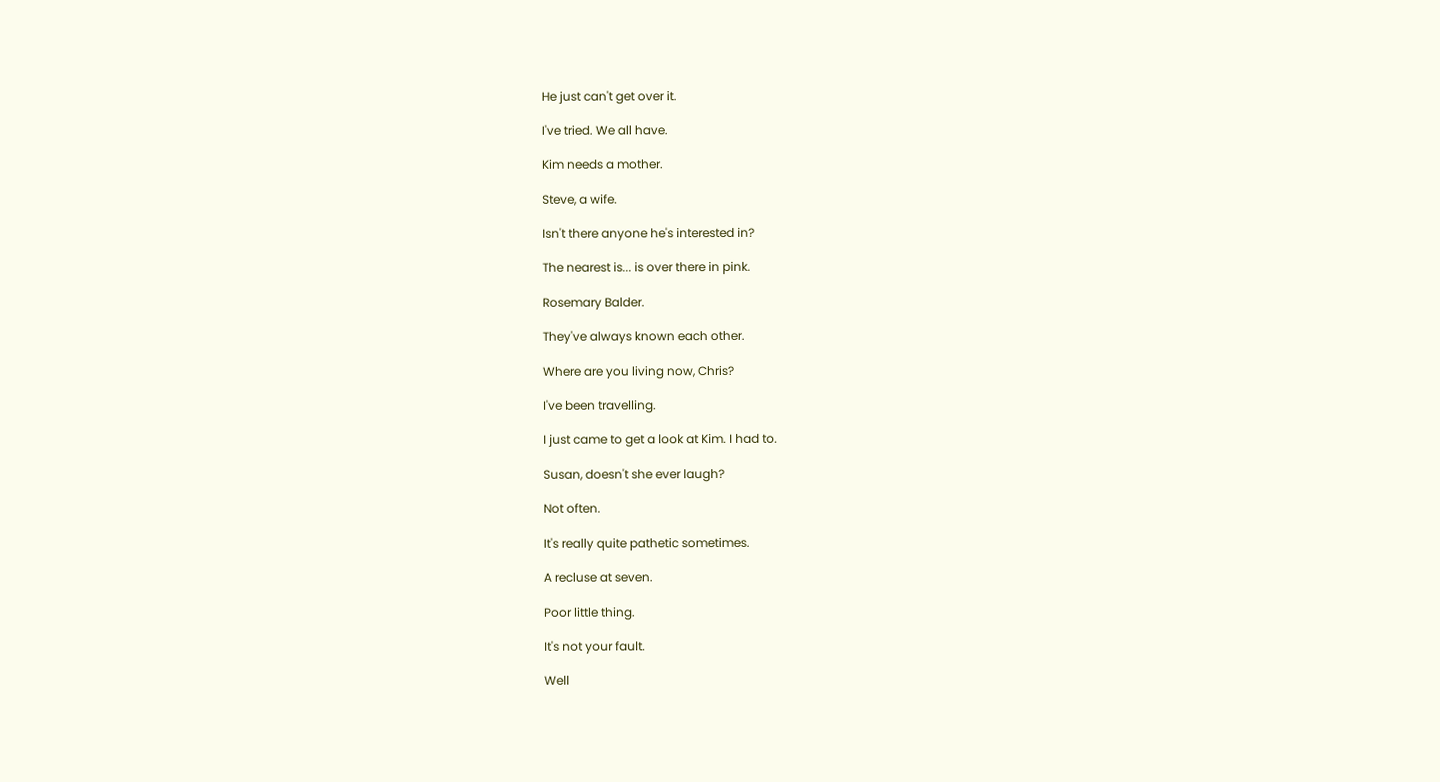He just can't get over it.

I've tried. We all have.

Kim needs a mother.

Steve, a wife.

Isn't there anyone he's interested in?

The nearest is... is over there in pink.

Rosemary Balder.

They've always known each other.

Where are you living now, Chris?

I've been travelling.

I just came to get a look at Kim. I had to.

Susan, doesn't she ever laugh?

Not often.

It's really quite pathetic sometimes.

A recluse at seven.

Poor little thing.

It's not your fault.

Well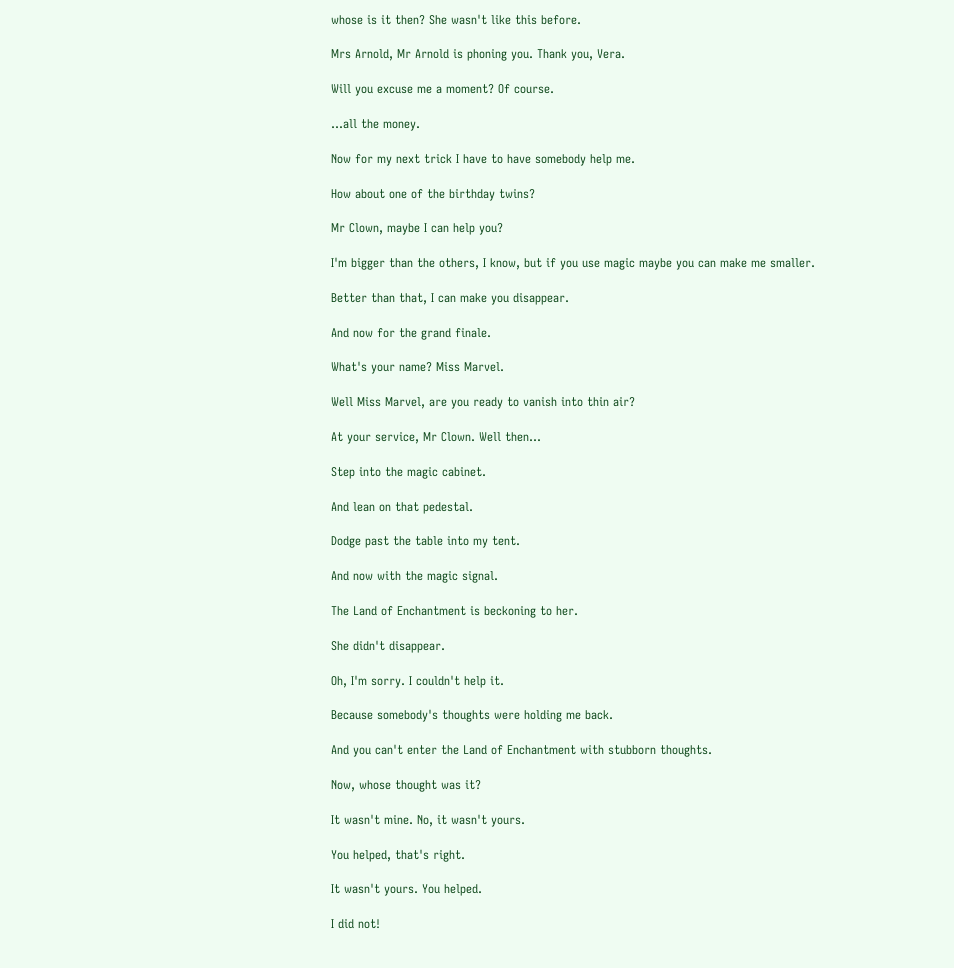whose is it then? She wasn't like this before.

Mrs Arnold, Mr Arnold is phoning you. Thank you, Vera.

Will you excuse me a moment? Of course.

...all the money.

Now for my next trick I have to have somebody help me.

How about one of the birthday twins?

Mr Clown, maybe I can help you?

I'm bigger than the others, I know, but if you use magic maybe you can make me smaller.

Better than that, I can make you disappear.

And now for the grand finale.

What's your name? Miss Marvel.

Well Miss Marvel, are you ready to vanish into thin air?

At your service, Mr Clown. Well then...

Step into the magic cabinet.

And lean on that pedestal.

Dodge past the table into my tent.

And now with the magic signal.

The Land of Enchantment is beckoning to her.

She didn't disappear.

Oh, I'm sorry. I couldn't help it.

Because somebody's thoughts were holding me back.

And you can't enter the Land of Enchantment with stubborn thoughts.

Now, whose thought was it?

It wasn't mine. No, it wasn't yours.

You helped, that's right.

It wasn't yours. You helped.

I did not!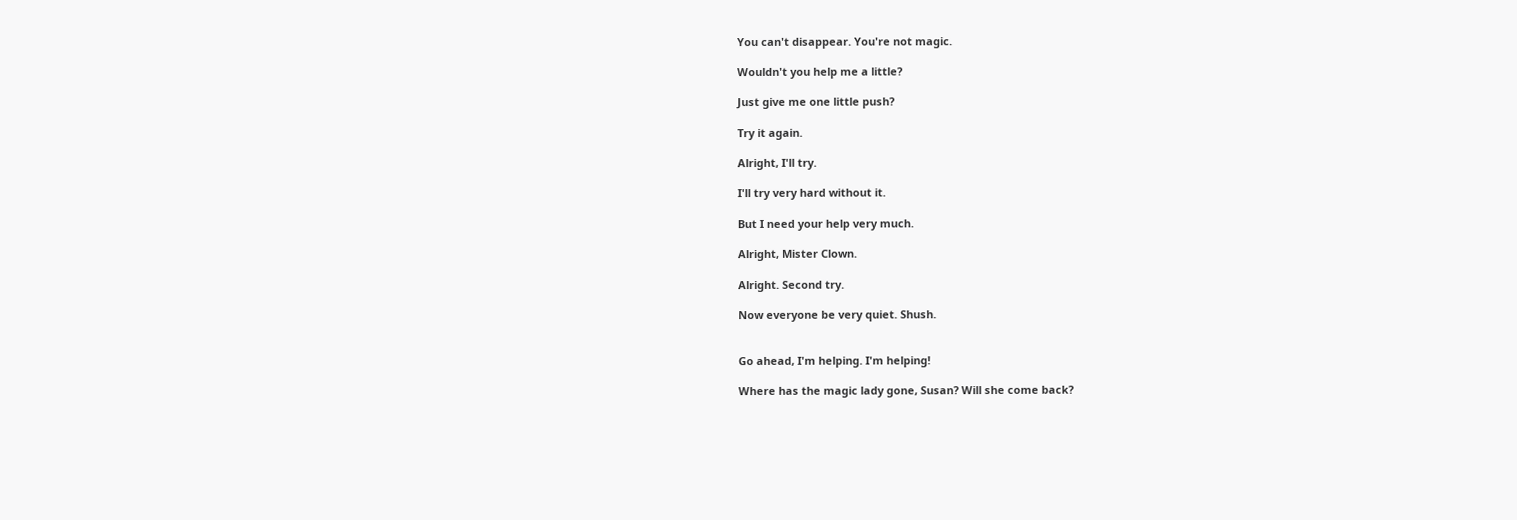You can't disappear. You're not magic.

Wouldn't you help me a little?

Just give me one little push?

Try it again.

Alright, I'll try.

I'll try very hard without it.

But I need your help very much.

Alright, Mister Clown.

Alright. Second try.

Now everyone be very quiet. Shush.


Go ahead, I'm helping. I'm helping!

Where has the magic lady gone, Susan? Will she come back?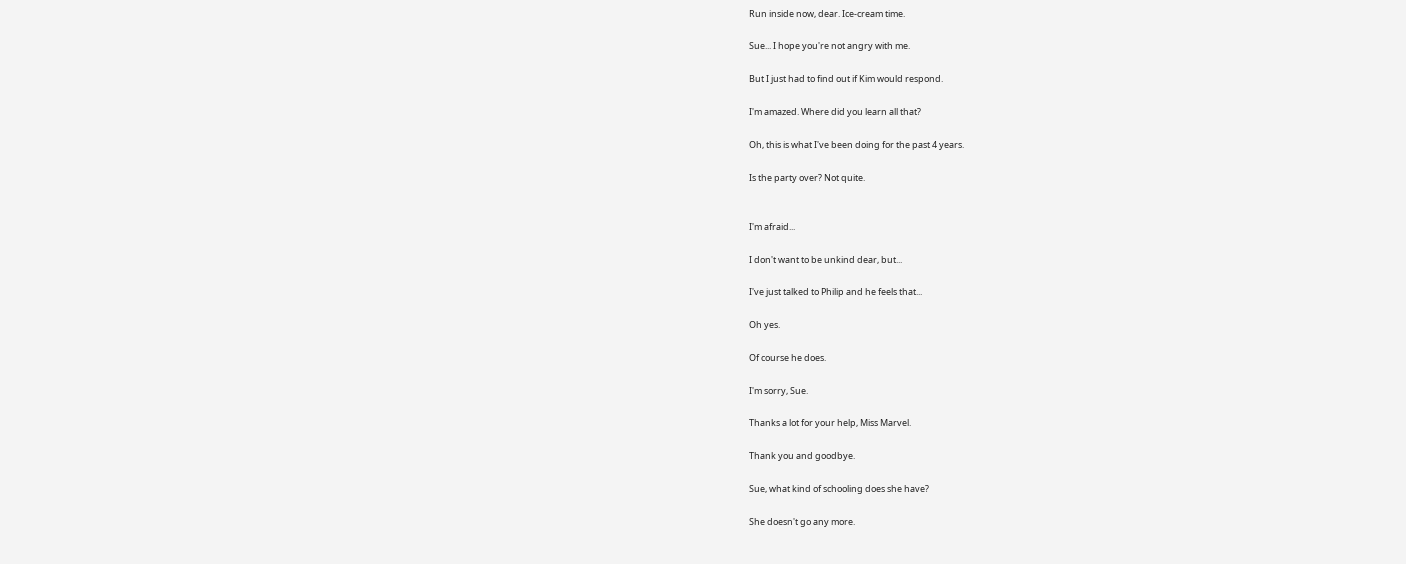Run inside now, dear. Ice-cream time.

Sue... I hope you're not angry with me.

But I just had to find out if Kim would respond.

I'm amazed. Where did you learn all that?

Oh, this is what I've been doing for the past 4 years.

Is the party over? Not quite.


I'm afraid...

I don't want to be unkind dear, but...

I've just talked to Philip and he feels that...

Oh yes.

Of course he does.

I'm sorry, Sue.

Thanks a lot for your help, Miss Marvel.

Thank you and goodbye.

Sue, what kind of schooling does she have?

She doesn't go any more.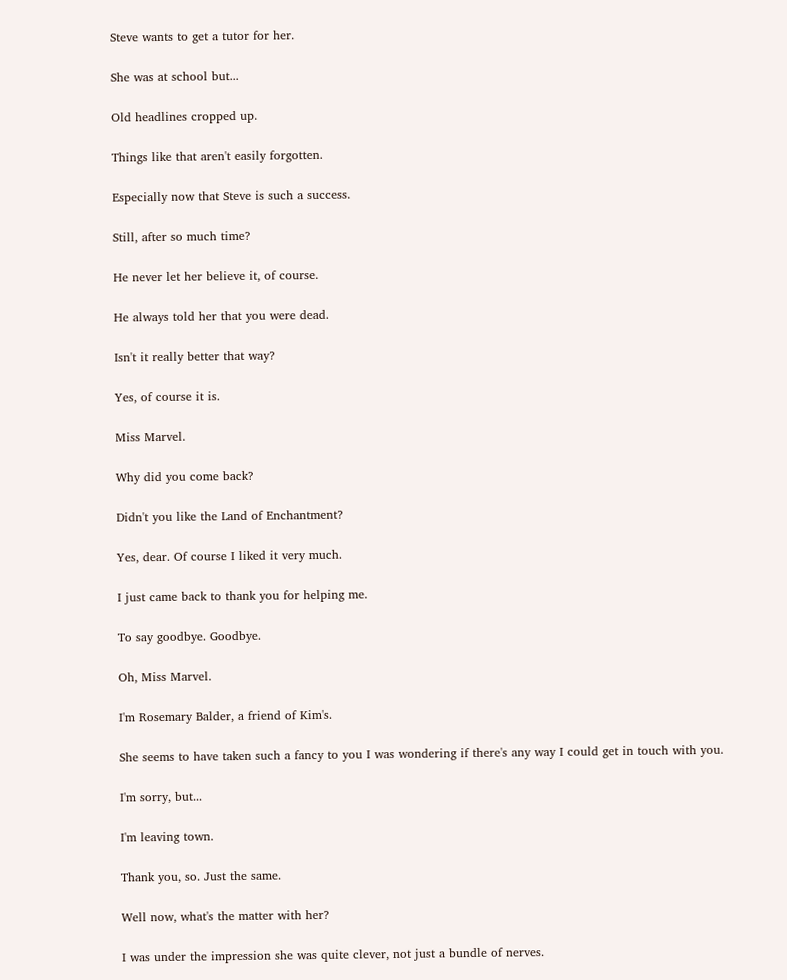Steve wants to get a tutor for her.

She was at school but...

Old headlines cropped up.

Things like that aren't easily forgotten.

Especially now that Steve is such a success.

Still, after so much time?

He never let her believe it, of course.

He always told her that you were dead.

Isn't it really better that way?

Yes, of course it is.

Miss Marvel.

Why did you come back?

Didn't you like the Land of Enchantment?

Yes, dear. Of course I liked it very much.

I just came back to thank you for helping me.

To say goodbye. Goodbye.

Oh, Miss Marvel.

I'm Rosemary Balder, a friend of Kim's.

She seems to have taken such a fancy to you I was wondering if there's any way I could get in touch with you.

I'm sorry, but...

I'm leaving town.

Thank you, so. Just the same.

Well now, what's the matter with her?

I was under the impression she was quite clever, not just a bundle of nerves.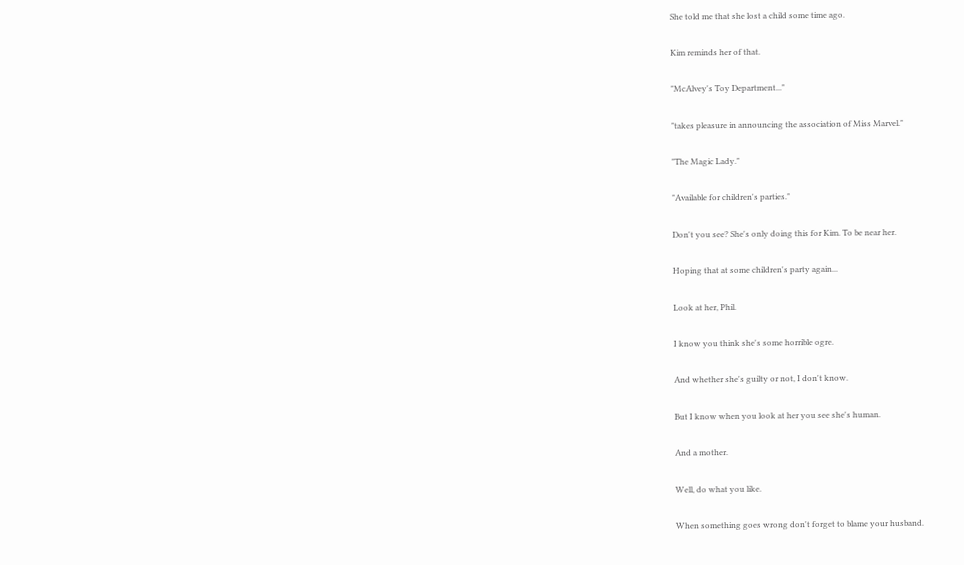She told me that she lost a child some time ago.

Kim reminds her of that.

"McAlvey's Toy Department..."

"takes pleasure in announcing the association of Miss Marvel."

"The Magic Lady."

"Available for children's parties."

Don't you see? She's only doing this for Kim. To be near her.

Hoping that at some children's party again...

Look at her, Phil.

I know you think she's some horrible ogre.

And whether she's guilty or not, I don't know.

But I know when you look at her you see she's human.

And a mother.

Well, do what you like.

When something goes wrong don't forget to blame your husband.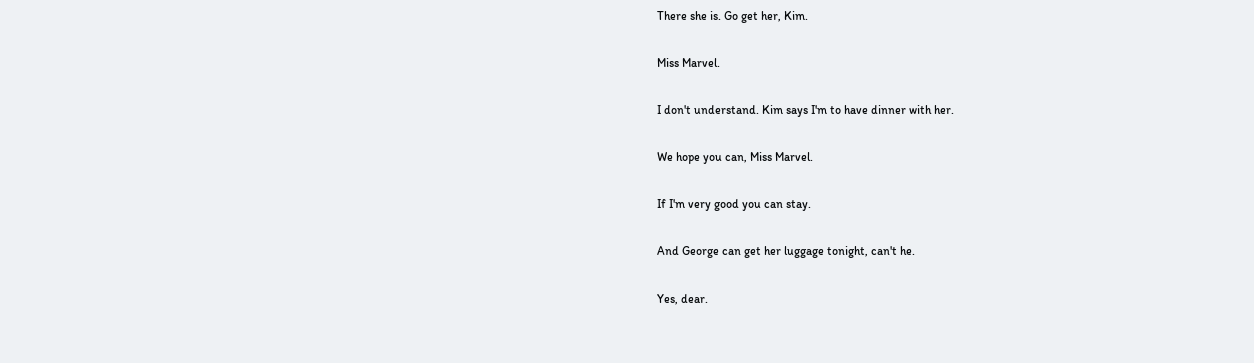There she is. Go get her, Kim.

Miss Marvel.

I don't understand. Kim says I'm to have dinner with her.

We hope you can, Miss Marvel.

If I'm very good you can stay.

And George can get her luggage tonight, can't he.

Yes, dear.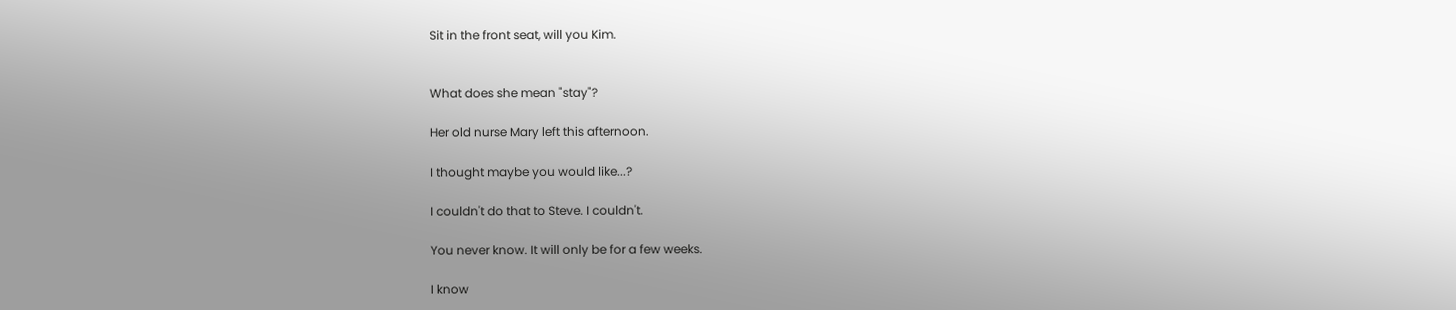Sit in the front seat, will you Kim.


What does she mean "stay"?

Her old nurse Mary left this afternoon.

I thought maybe you would like...?

I couldn't do that to Steve. I couldn't.

You never know. It will only be for a few weeks.

I know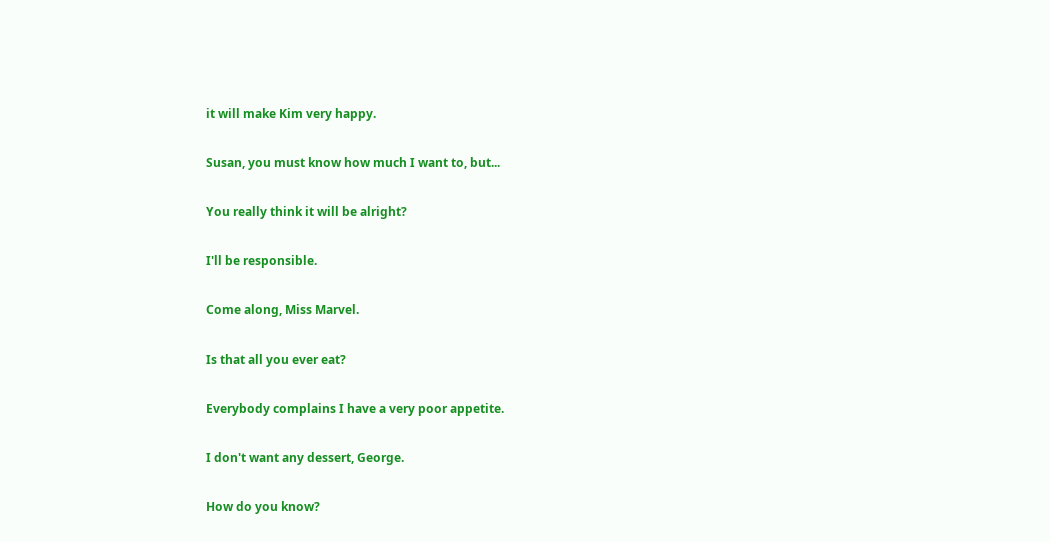it will make Kim very happy.

Susan, you must know how much I want to, but...

You really think it will be alright?

I'll be responsible.

Come along, Miss Marvel.

Is that all you ever eat?

Everybody complains I have a very poor appetite.

I don't want any dessert, George.

How do you know?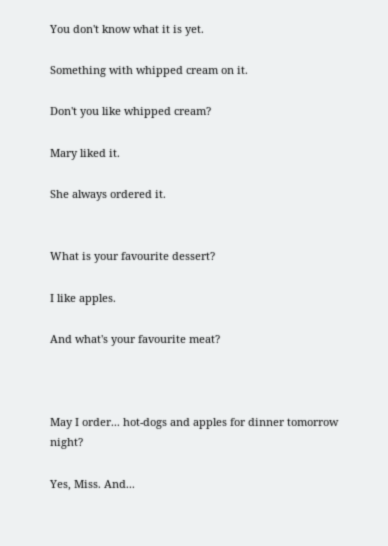You don't know what it is yet.

Something with whipped cream on it.

Don't you like whipped cream?

Mary liked it.

She always ordered it.


What is your favourite dessert?

I like apples.

And what's your favourite meat?



May I order... hot-dogs and apples for dinner tomorrow night?

Yes, Miss. And...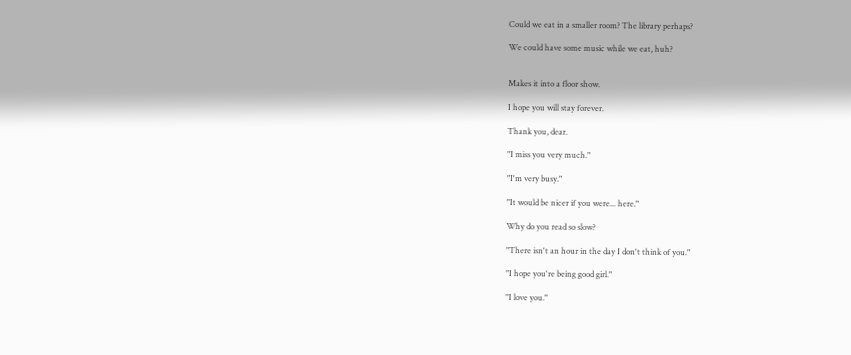Could we eat in a smaller room? The library perhaps?

We could have some music while we eat, huh?


Makes it into a floor show.

I hope you will stay forever.

Thank you, dear.

"I miss you very much."

"I'm very busy."

"It would be nicer if you were... here."

Why do you read so slow?

"There isn't an hour in the day I don't think of you."

"I hope you're being good girl."

"I love you."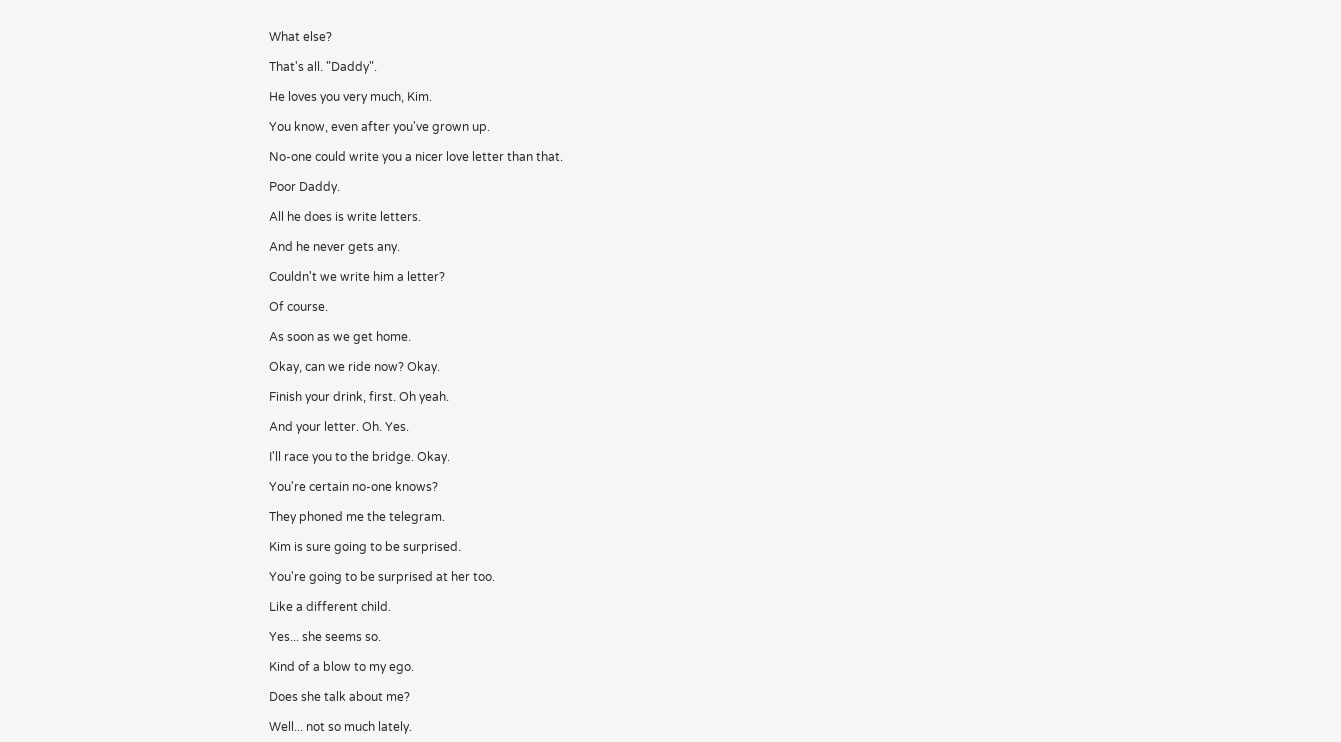What else?

That's all. "Daddy".

He loves you very much, Kim.

You know, even after you've grown up.

No-one could write you a nicer love letter than that.

Poor Daddy.

All he does is write letters.

And he never gets any.

Couldn't we write him a letter?

Of course.

As soon as we get home.

Okay, can we ride now? Okay.

Finish your drink, first. Oh yeah.

And your letter. Oh. Yes.

I'll race you to the bridge. Okay.

You're certain no-one knows?

They phoned me the telegram.

Kim is sure going to be surprised.

You're going to be surprised at her too.

Like a different child.

Yes... she seems so.

Kind of a blow to my ego.

Does she talk about me?

Well... not so much lately.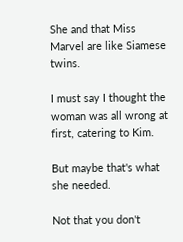She and that Miss Marvel are like Siamese twins.

I must say I thought the woman was all wrong at first, catering to Kim.

But maybe that's what she needed.

Not that you don't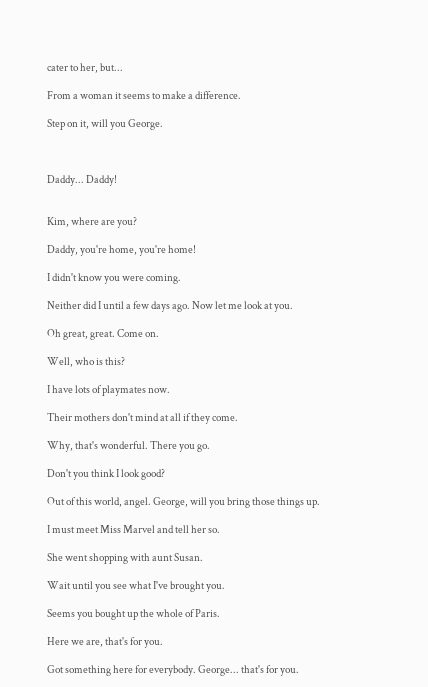cater to her, but...

From a woman it seems to make a difference.

Step on it, will you George.



Daddy... Daddy!


Kim, where are you?

Daddy, you're home, you're home!

I didn't know you were coming.

Neither did I until a few days ago. Now let me look at you.

Oh great, great. Come on.

Well, who is this?

I have lots of playmates now.

Their mothers don't mind at all if they come.

Why, that's wonderful. There you go.

Don't you think I look good?

Out of this world, angel. George, will you bring those things up.

I must meet Miss Marvel and tell her so.

She went shopping with aunt Susan.

Wait until you see what I've brought you.

Seems you bought up the whole of Paris.

Here we are, that's for you.

Got something here for everybody. George... that's for you.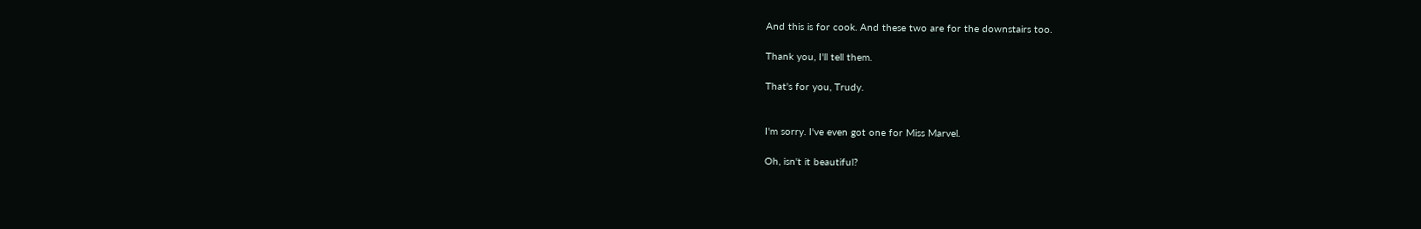And this is for cook. And these two are for the downstairs too.

Thank you, I'll tell them.

That's for you, Trudy.


I'm sorry. I've even got one for Miss Marvel.

Oh, isn't it beautiful?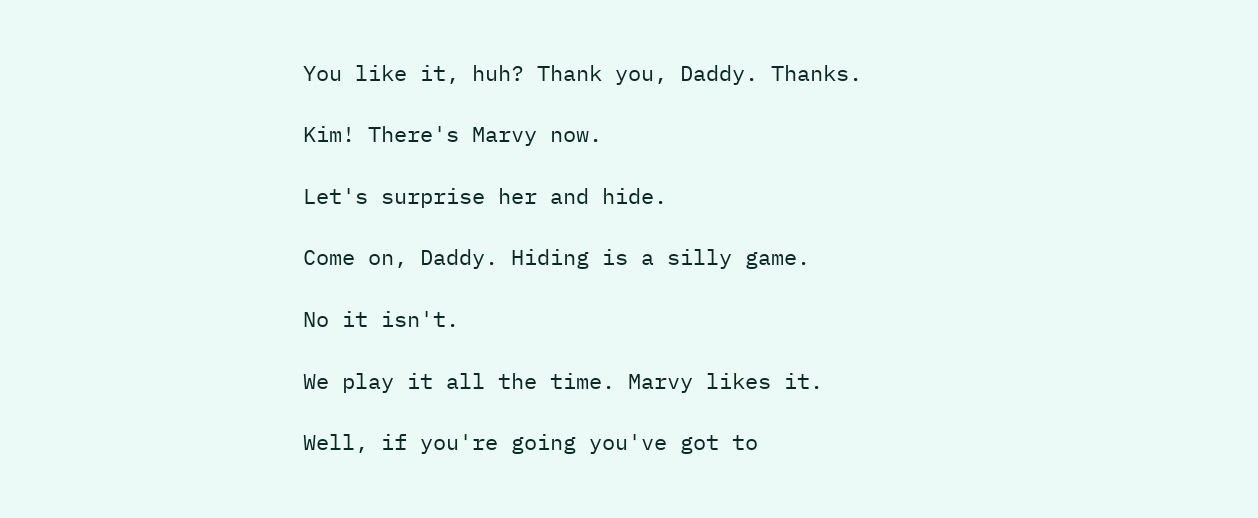You like it, huh? Thank you, Daddy. Thanks.

Kim! There's Marvy now.

Let's surprise her and hide.

Come on, Daddy. Hiding is a silly game.

No it isn't.

We play it all the time. Marvy likes it.

Well, if you're going you've got to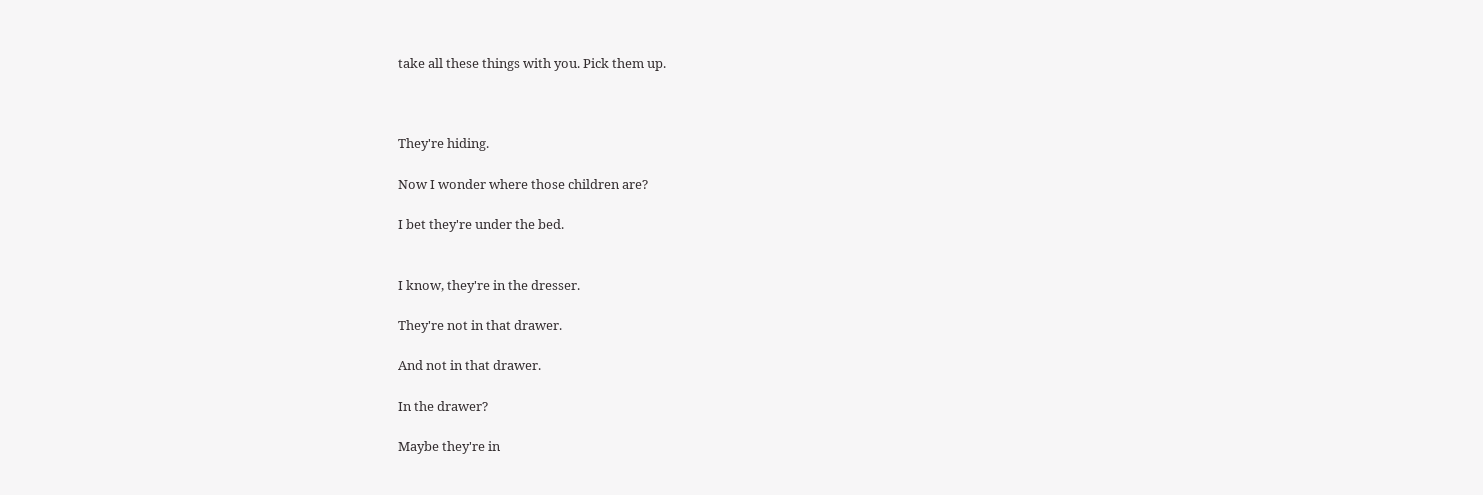take all these things with you. Pick them up.



They're hiding.

Now I wonder where those children are?

I bet they're under the bed.


I know, they're in the dresser.

They're not in that drawer.

And not in that drawer.

In the drawer?

Maybe they're in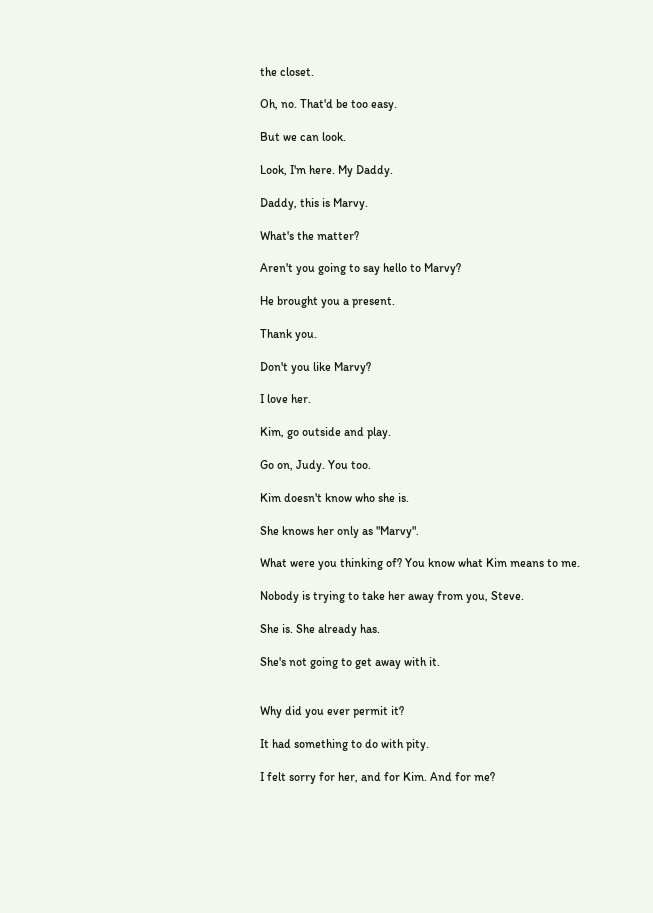the closet.

Oh, no. That'd be too easy.

But we can look.

Look, I'm here. My Daddy.

Daddy, this is Marvy.

What's the matter?

Aren't you going to say hello to Marvy?

He brought you a present.

Thank you.

Don't you like Marvy?

I love her.

Kim, go outside and play.

Go on, Judy. You too.

Kim doesn't know who she is.

She knows her only as "Marvy".

What were you thinking of? You know what Kim means to me.

Nobody is trying to take her away from you, Steve.

She is. She already has.

She's not going to get away with it.


Why did you ever permit it?

It had something to do with pity.

I felt sorry for her, and for Kim. And for me?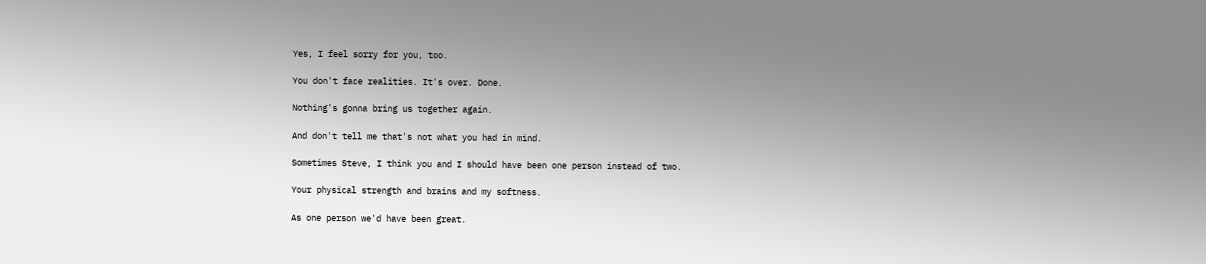Yes, I feel sorry for you, too.

You don't face realities. It's over. Done.

Nothing's gonna bring us together again.

And don't tell me that's not what you had in mind.

Sometimes Steve, I think you and I should have been one person instead of two.

Your physical strength and brains and my softness.

As one person we'd have been great.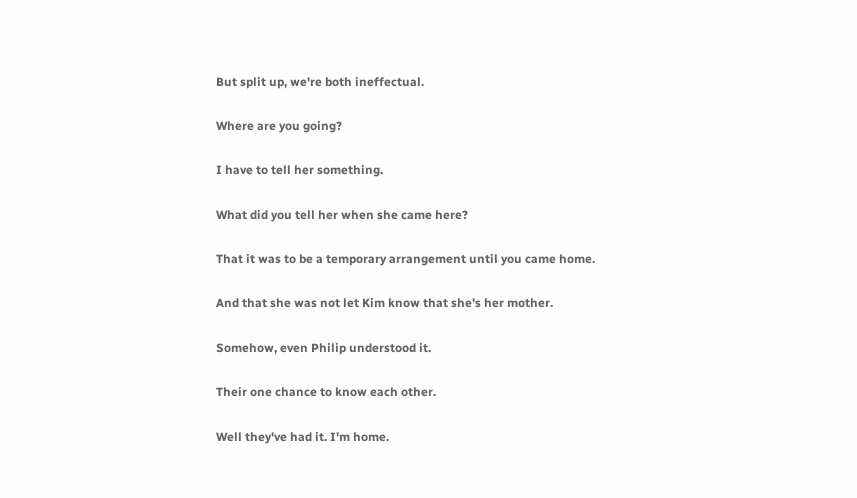But split up, we're both ineffectual.

Where are you going?

I have to tell her something.

What did you tell her when she came here?

That it was to be a temporary arrangement until you came home.

And that she was not let Kim know that she's her mother.

Somehow, even Philip understood it.

Their one chance to know each other.

Well they've had it. I'm home.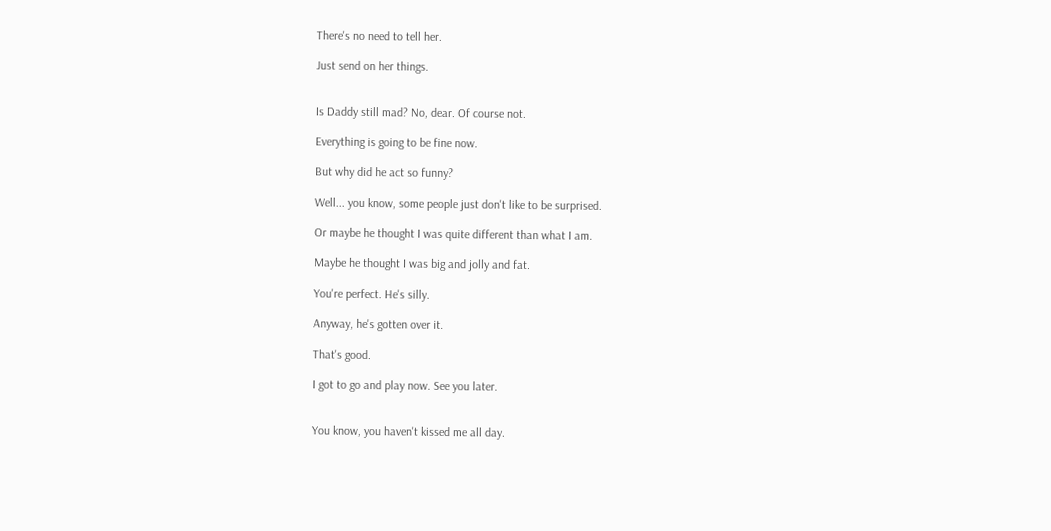There's no need to tell her.

Just send on her things.


Is Daddy still mad? No, dear. Of course not.

Everything is going to be fine now.

But why did he act so funny?

Well... you know, some people just don't like to be surprised.

Or maybe he thought I was quite different than what I am.

Maybe he thought I was big and jolly and fat.

You're perfect. He's silly.

Anyway, he's gotten over it.

That's good.

I got to go and play now. See you later.


You know, you haven't kissed me all day.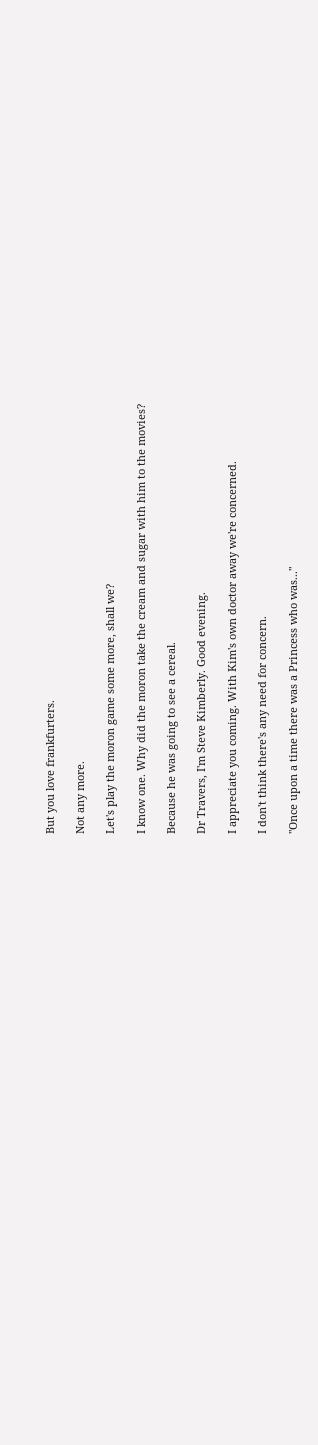But you love frankfurters.

Not any more.

Let's play the moron game some more, shall we?

I know one. Why did the moron take the cream and sugar with him to the movies?

Because he was going to see a cereal.

Dr Travers, I'm Steve Kimberly. Good evening.

I appreciate you coming. With Kim's own doctor away we're concerned.

I don't think there's any need for concern.

"Once upon a time there was a Princess who was..."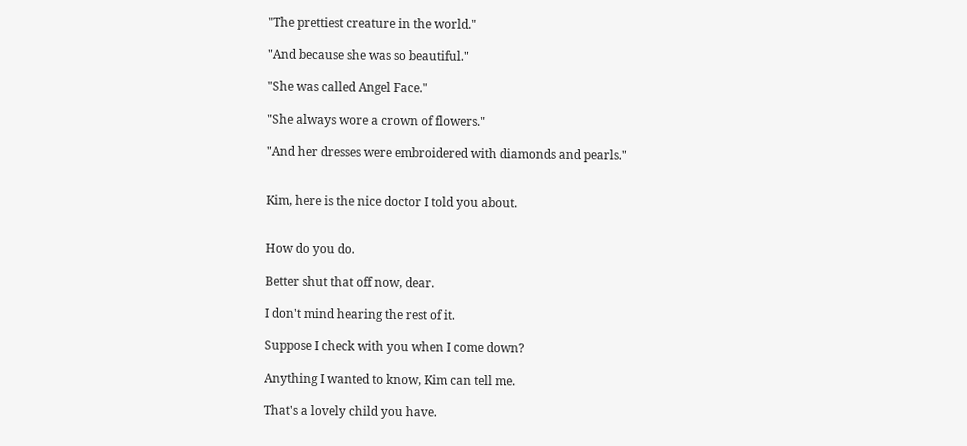"The prettiest creature in the world."

"And because she was so beautiful."

"She was called Angel Face."

"She always wore a crown of flowers."

"And her dresses were embroidered with diamonds and pearls."


Kim, here is the nice doctor I told you about.


How do you do.

Better shut that off now, dear.

I don't mind hearing the rest of it.

Suppose I check with you when I come down?

Anything I wanted to know, Kim can tell me.

That's a lovely child you have.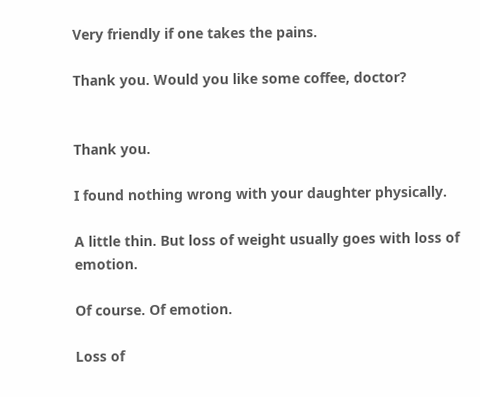Very friendly if one takes the pains.

Thank you. Would you like some coffee, doctor?


Thank you.

I found nothing wrong with your daughter physically.

A little thin. But loss of weight usually goes with loss of emotion.

Of course. Of emotion.

Loss of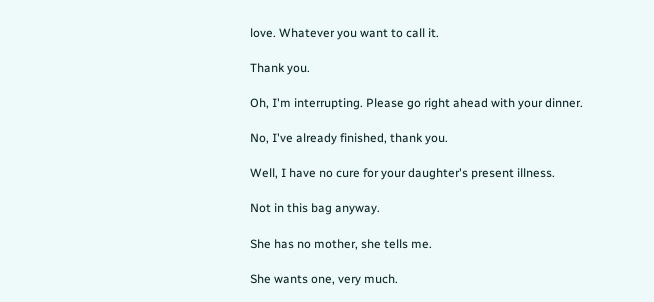love. Whatever you want to call it.

Thank you.

Oh, I'm interrupting. Please go right ahead with your dinner.

No, I've already finished, thank you.

Well, I have no cure for your daughter's present illness.

Not in this bag anyway.

She has no mother, she tells me.

She wants one, very much.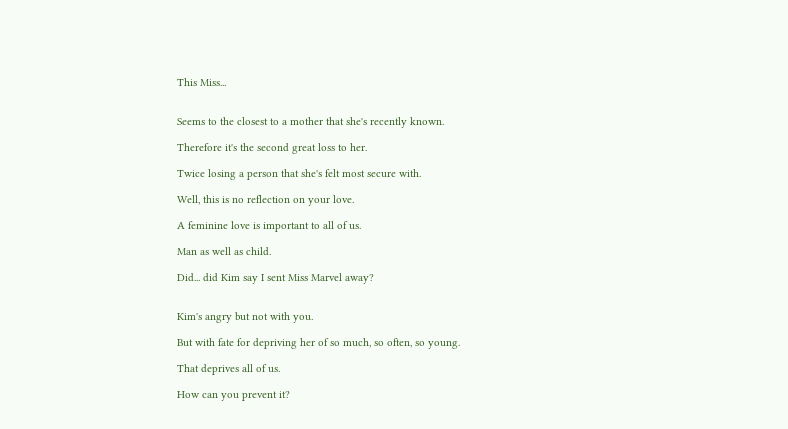This Miss...


Seems to the closest to a mother that she's recently known.

Therefore it's the second great loss to her.

Twice losing a person that she's felt most secure with.

Well, this is no reflection on your love.

A feminine love is important to all of us.

Man as well as child.

Did... did Kim say I sent Miss Marvel away?


Kim's angry but not with you.

But with fate for depriving her of so much, so often, so young.

That deprives all of us.

How can you prevent it?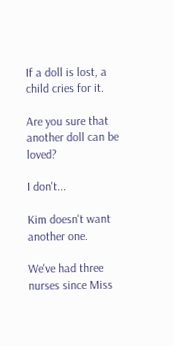If a doll is lost, a child cries for it.

Are you sure that another doll can be loved?

I don't...

Kim doesn't want another one.

We've had three nurses since Miss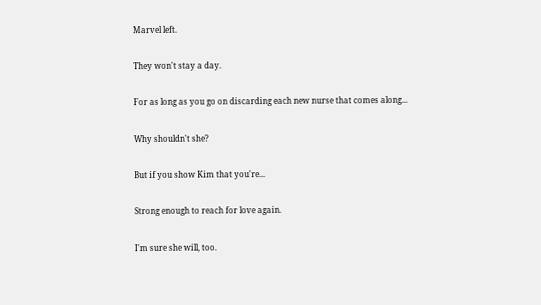Marvel left.

They won't stay a day.

For as long as you go on discarding each new nurse that comes along...

Why shouldn't she?

But if you show Kim that you're...

Strong enough to reach for love again.

I'm sure she will, too.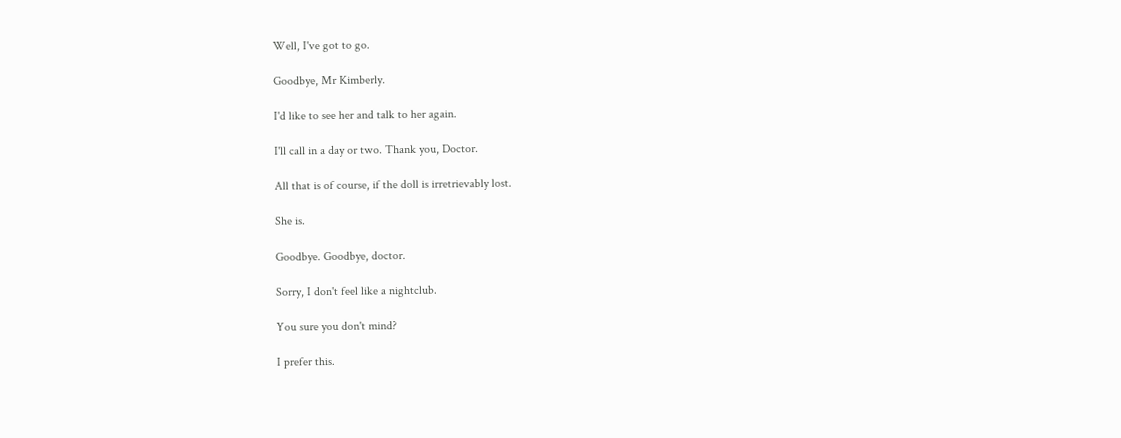Well, I've got to go.

Goodbye, Mr Kimberly.

I'd like to see her and talk to her again.

I'll call in a day or two. Thank you, Doctor.

All that is of course, if the doll is irretrievably lost.

She is.

Goodbye. Goodbye, doctor.

Sorry, I don't feel like a nightclub.

You sure you don't mind?

I prefer this.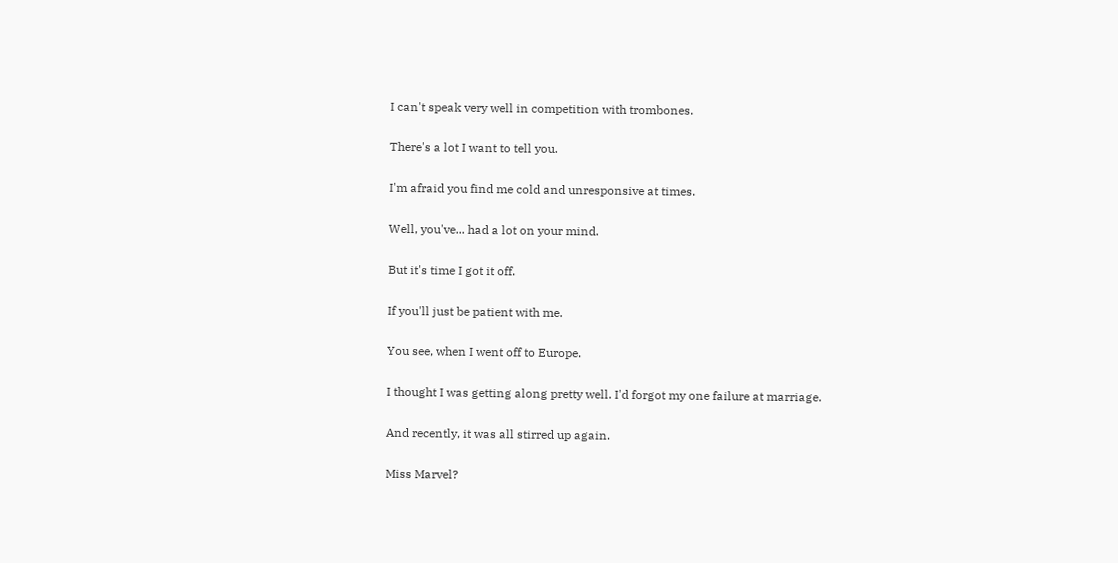I can't speak very well in competition with trombones.

There's a lot I want to tell you.

I'm afraid you find me cold and unresponsive at times.

Well, you've... had a lot on your mind.

But it's time I got it off.

If you'll just be patient with me.

You see, when I went off to Europe.

I thought I was getting along pretty well. I'd forgot my one failure at marriage.

And recently, it was all stirred up again.

Miss Marvel?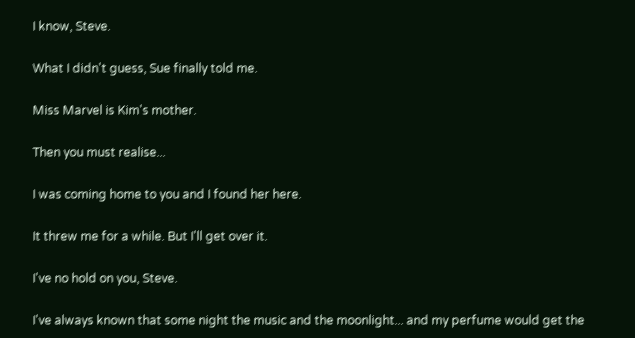I know, Steve.

What I didn't guess, Sue finally told me.

Miss Marvel is Kim's mother.

Then you must realise...

I was coming home to you and I found her here.

It threw me for a while. But I'll get over it.

I've no hold on you, Steve.

I've always known that some night the music and the moonlight... and my perfume would get the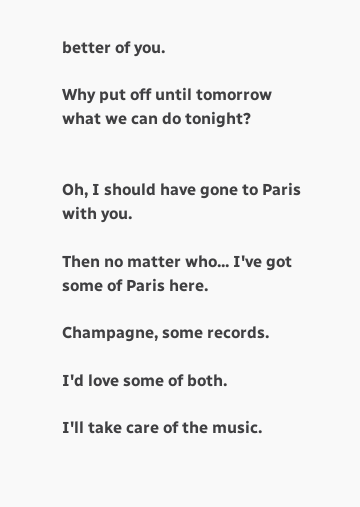better of you.

Why put off until tomorrow what we can do tonight?


Oh, I should have gone to Paris with you.

Then no matter who... I've got some of Paris here.

Champagne, some records.

I'd love some of both.

I'll take care of the music.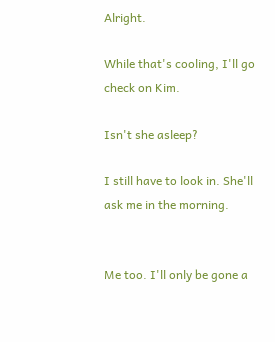Alright.

While that's cooling, I'll go check on Kim.

Isn't she asleep?

I still have to look in. She'll ask me in the morning.


Me too. I'll only be gone a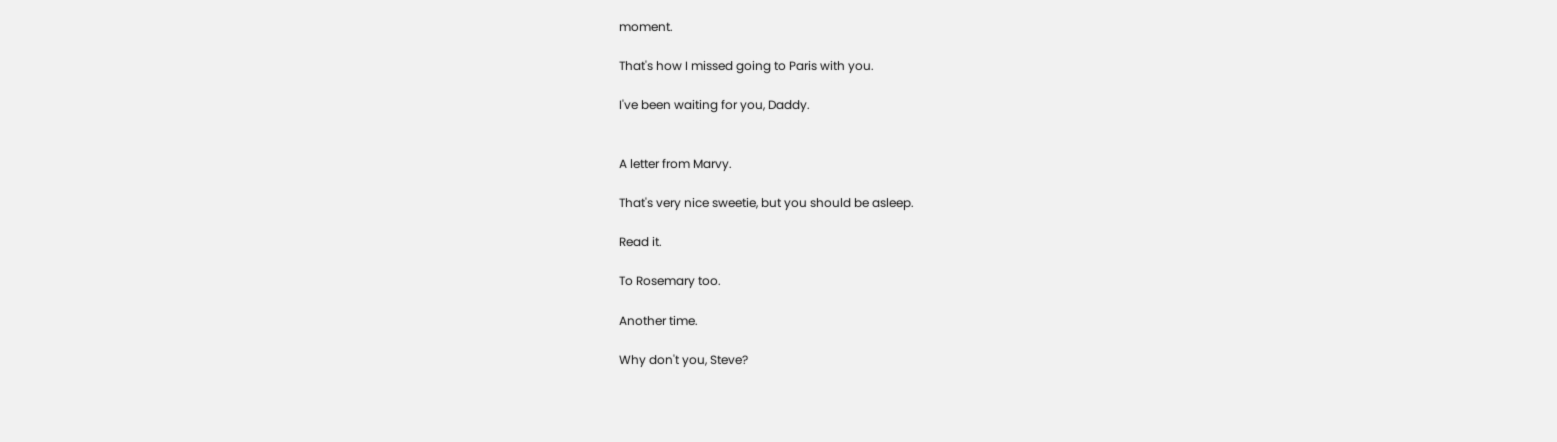moment.

That's how I missed going to Paris with you.

I've been waiting for you, Daddy.


A letter from Marvy.

That's very nice sweetie, but you should be asleep.

Read it.

To Rosemary too.

Another time.

Why don't you, Steve?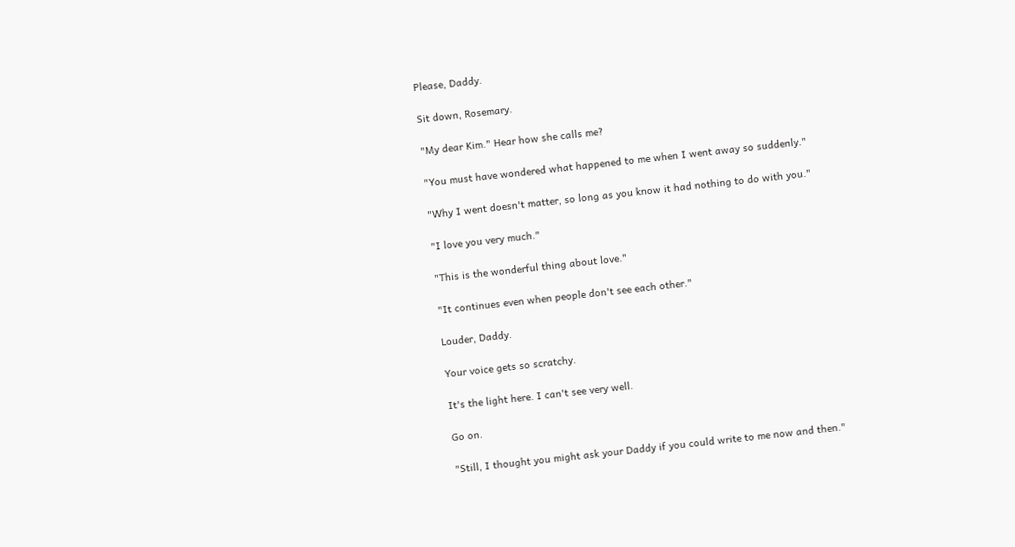Please, Daddy.

Sit down, Rosemary.

"My dear Kim." Hear how she calls me?

"You must have wondered what happened to me when I went away so suddenly."

"Why I went doesn't matter, so long as you know it had nothing to do with you."

"I love you very much."

"This is the wonderful thing about love."

"It continues even when people don't see each other."

Louder, Daddy.

Your voice gets so scratchy.

It's the light here. I can't see very well.

Go on.

"Still, I thought you might ask your Daddy if you could write to me now and then."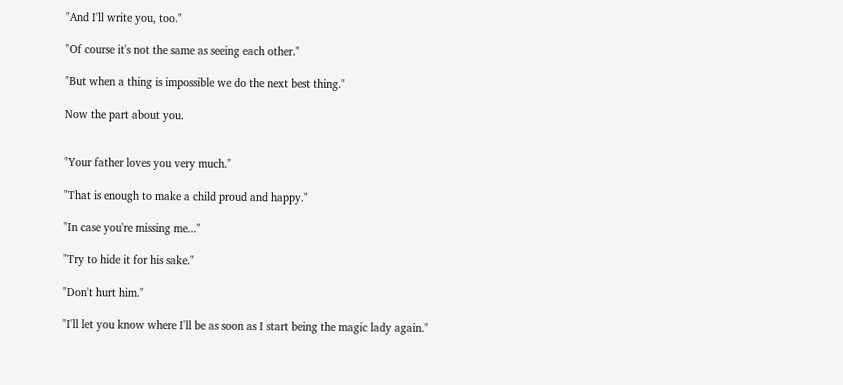"And I'll write you, too."

"Of course it's not the same as seeing each other."

"But when a thing is impossible we do the next best thing."

Now the part about you.


"Your father loves you very much."

"That is enough to make a child proud and happy."

"In case you're missing me..."

"Try to hide it for his sake."

"Don't hurt him."

"I'll let you know where I'll be as soon as I start being the magic lady again."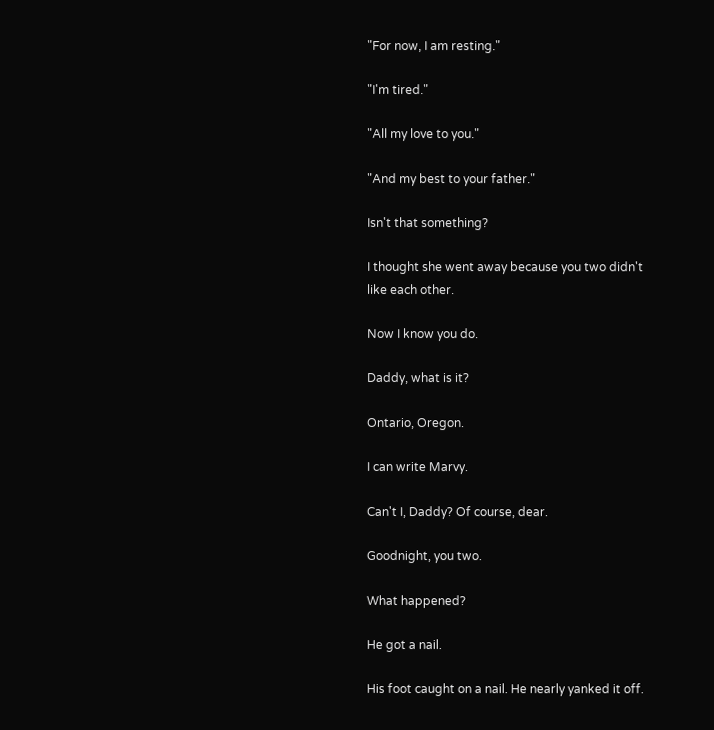"For now, I am resting."

"I'm tired."

"All my love to you."

"And my best to your father."

Isn't that something?

I thought she went away because you two didn't like each other.

Now I know you do.

Daddy, what is it?

Ontario, Oregon.

I can write Marvy.

Can't I, Daddy? Of course, dear.

Goodnight, you two.

What happened?

He got a nail.

His foot caught on a nail. He nearly yanked it off.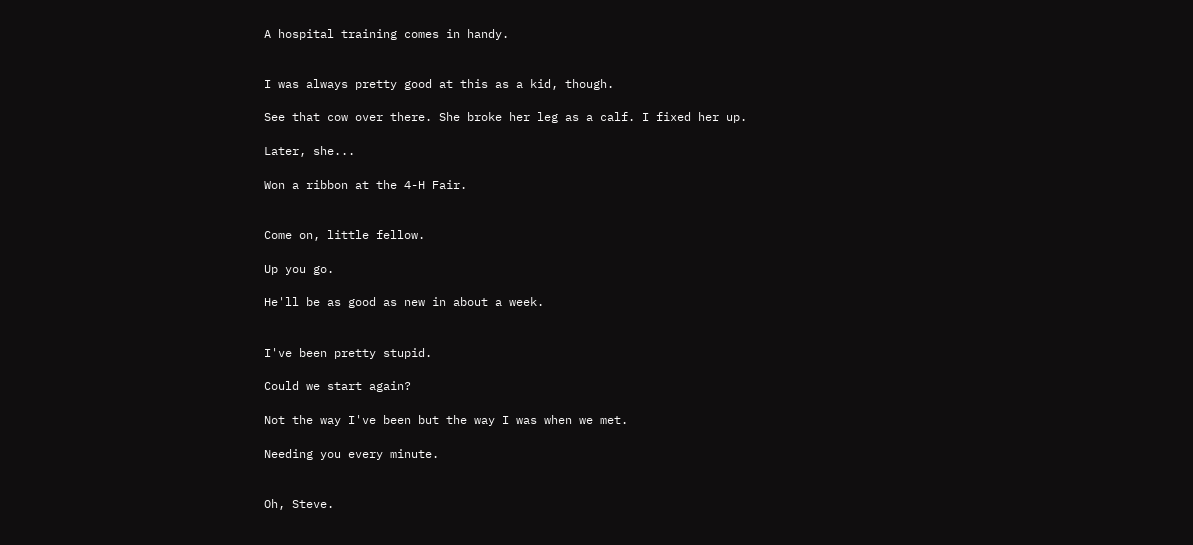A hospital training comes in handy.


I was always pretty good at this as a kid, though.

See that cow over there. She broke her leg as a calf. I fixed her up.

Later, she...

Won a ribbon at the 4-H Fair.


Come on, little fellow.

Up you go.

He'll be as good as new in about a week.


I've been pretty stupid.

Could we start again?

Not the way I've been but the way I was when we met.

Needing you every minute.


Oh, Steve.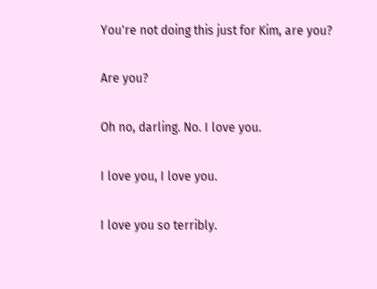You're not doing this just for Kim, are you?

Are you?

Oh no, darling. No. I love you.

I love you, I love you.

I love you so terribly.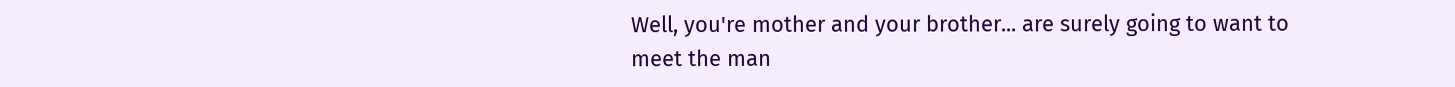Well, you're mother and your brother... are surely going to want to meet the man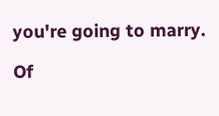you're going to marry.

Of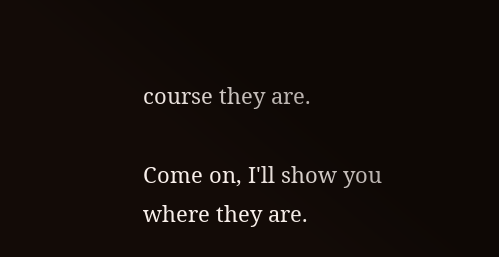course they are.

Come on, I'll show you where they are.